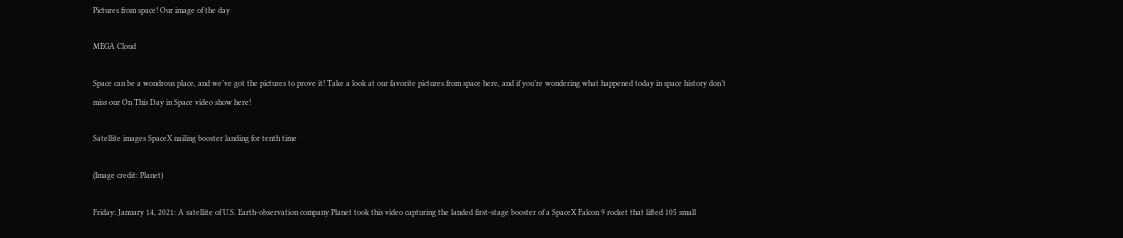Pictures from space! Our image of the day

MEGA Cloud

Space can be a wondrous place, and we’ve got the pictures to prove it! Take a look at our favorite pictures from space here, and if you’re wondering what happened today in space history don’t miss our On This Day in Space video show here!

Satellite images SpaceX nailing booster landing for tenth time

(Image credit: Planet)

Friday: January 14, 2021: A satellite of U.S. Earth-observation company Planet took this video capturing the landed first-stage booster of a SpaceX Falcon 9 rocket that lifted 105 small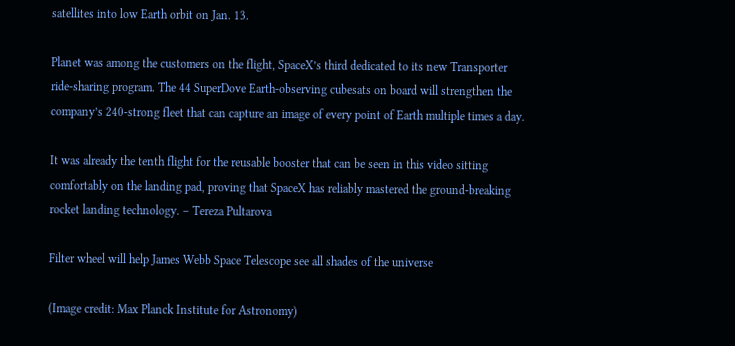satellites into low Earth orbit on Jan. 13.

Planet was among the customers on the flight, SpaceX’s third dedicated to its new Transporter ride-sharing program. The 44 SuperDove Earth-observing cubesats on board will strengthen the company’s 240-strong fleet that can capture an image of every point of Earth multiple times a day.

It was already the tenth flight for the reusable booster that can be seen in this video sitting comfortably on the landing pad, proving that SpaceX has reliably mastered the ground-breaking rocket landing technology. – Tereza Pultarova

Filter wheel will help James Webb Space Telescope see all shades of the universe

(Image credit: Max Planck Institute for Astronomy)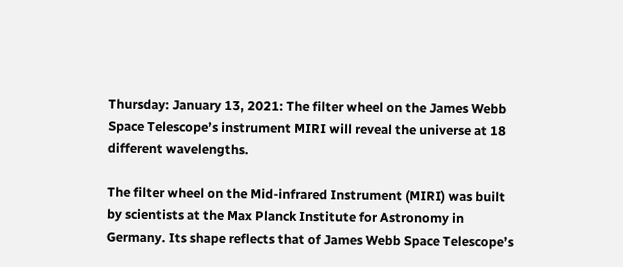Thursday: January 13, 2021: The filter wheel on the James Webb Space Telescope’s instrument MIRI will reveal the universe at 18 different wavelengths.

The filter wheel on the Mid-infrared Instrument (MIRI) was built by scientists at the Max Planck Institute for Astronomy in Germany. Its shape reflects that of James Webb Space Telescope’s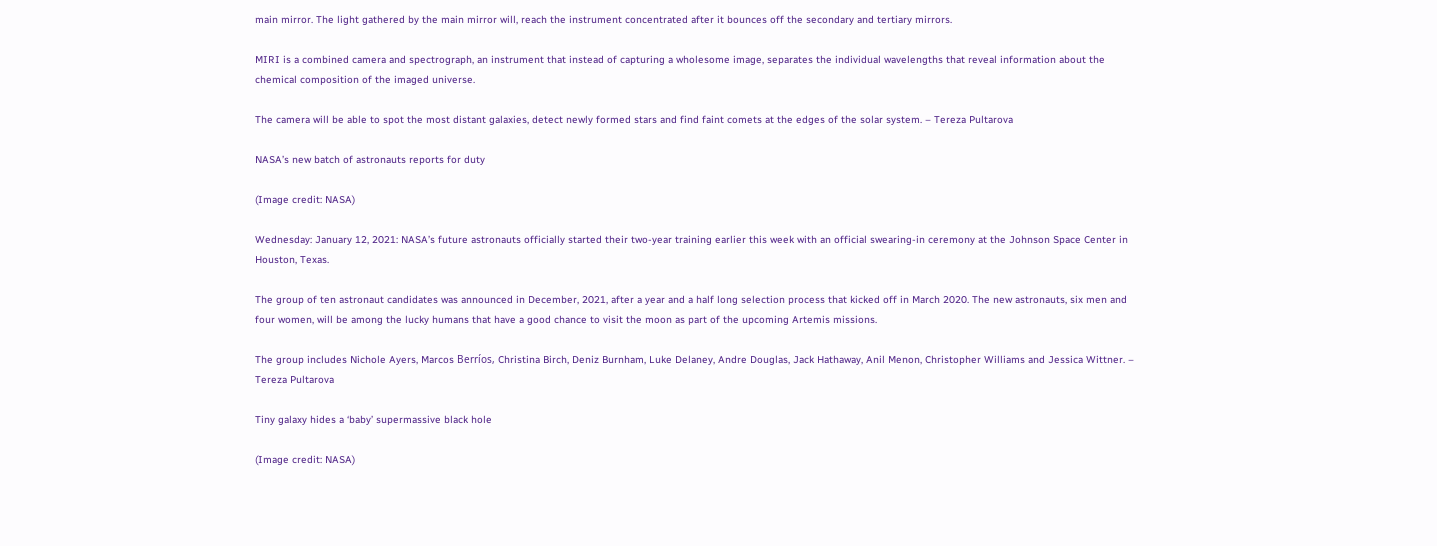main mirror. The light gathered by the main mirror will, reach the instrument concentrated after it bounces off the secondary and tertiary mirrors.

MIRI is a combined camera and spectrograph, an instrument that instead of capturing a wholesome image, separates the individual wavelengths that reveal information about the chemical composition of the imaged universe.

The camera will be able to spot the most distant galaxies, detect newly formed stars and find faint comets at the edges of the solar system. – Tereza Pultarova

NASA’s new batch of astronauts reports for duty

(Image credit: NASA)

Wednesday: January 12, 2021: NASA’s future astronauts officially started their two-year training earlier this week with an official swearing-in ceremony at the Johnson Space Center in Houston, Texas.

The group of ten astronaut candidates was announced in December, 2021, after a year and a half long selection process that kicked off in March 2020. The new astronauts, six men and four women, will be among the lucky humans that have a good chance to visit the moon as part of the upcoming Artemis missions.

The group includes Nichole Ayers, Marcos Berríos, Christina Birch, Deniz Burnham, Luke Delaney, Andre Douglas, Jack Hathaway, Anil Menon, Christopher Williams and Jessica Wittner. – Tereza Pultarova

Tiny galaxy hides a ‘baby’ supermassive black hole

(Image credit: NASA)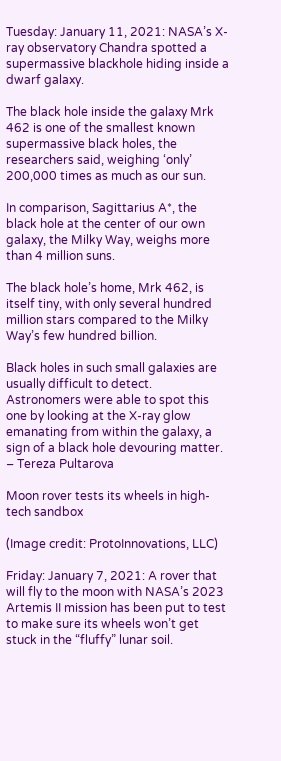Tuesday: January 11, 2021: NASA’s X-ray observatory Chandra spotted a supermassive blackhole hiding inside a dwarf galaxy.

The black hole inside the galaxy Mrk 462 is one of the smallest known supermassive black holes, the researchers said, weighing ‘only’ 200,000 times as much as our sun.

In comparison, Sagittarius A*, the black hole at the center of our own galaxy, the Milky Way, weighs more than 4 million suns.

The black hole’s home, Mrk 462, is itself tiny, with only several hundred million stars compared to the Milky Way’s few hundred billion.

Black holes in such small galaxies are usually difficult to detect. Astronomers were able to spot this one by looking at the X-ray glow emanating from within the galaxy, a sign of a black hole devouring matter. – Tereza Pultarova

Moon rover tests its wheels in high-tech sandbox

(Image credit: ProtoInnovations, LLC)

Friday: January 7, 2021: A rover that will fly to the moon with NASA’s 2023 Artemis II mission has been put to test to make sure its wheels won’t get stuck in the “fluffy” lunar soil.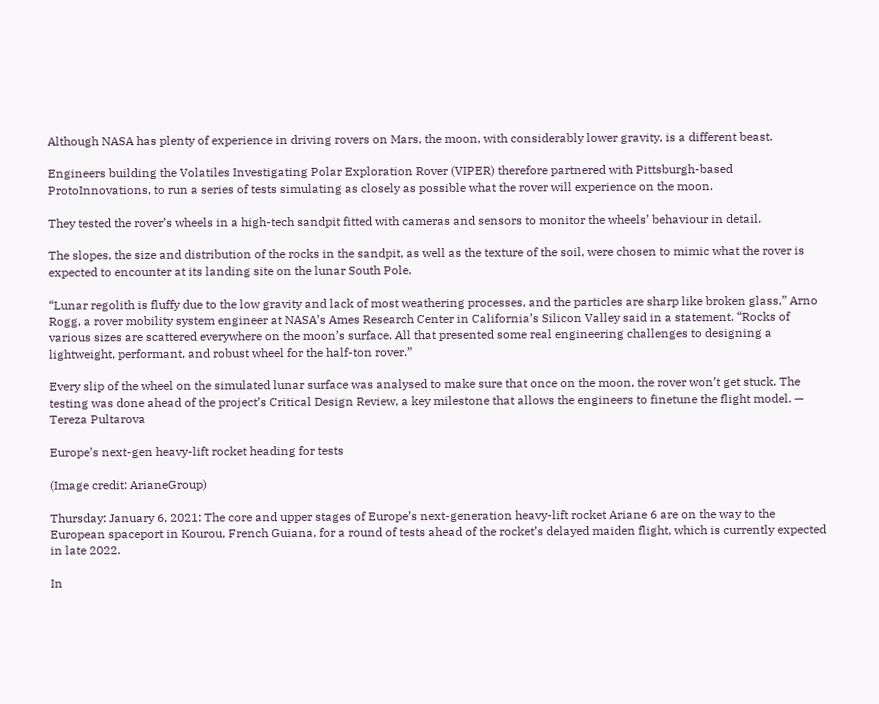Although NASA has plenty of experience in driving rovers on Mars, the moon, with considerably lower gravity, is a different beast.

Engineers building the Volatiles Investigating Polar Exploration Rover (VIPER) therefore partnered with Pittsburgh-based ProtoInnovations, to run a series of tests simulating as closely as possible what the rover will experience on the moon.

They tested the rover’s wheels in a high-tech sandpit fitted with cameras and sensors to monitor the wheels’ behaviour in detail.

The slopes, the size and distribution of the rocks in the sandpit, as well as the texture of the soil, were chosen to mimic what the rover is expected to encounter at its landing site on the lunar South Pole.

“Lunar regolith is fluffy due to the low gravity and lack of most weathering processes, and the particles are sharp like broken glass,” Arno Rogg, a rover mobility system engineer at NASA’s Ames Research Center in California’s Silicon Valley said in a statement. “Rocks of various sizes are scattered everywhere on the moon’s surface. All that presented some real engineering challenges to designing a lightweight, performant, and robust wheel for the half-ton rover.”

Every slip of the wheel on the simulated lunar surface was analysed to make sure that once on the moon, the rover won’t get stuck. The testing was done ahead of the project’s Critical Design Review, a key milestone that allows the engineers to finetune the flight model. — Tereza Pultarova

Europe’s next-gen heavy-lift rocket heading for tests

(Image credit: ArianeGroup)

Thursday: January 6, 2021: The core and upper stages of Europe’s next-generation heavy-lift rocket Ariane 6 are on the way to the European spaceport in Kourou, French Guiana, for a round of tests ahead of the rocket’s delayed maiden flight, which is currently expected in late 2022.

In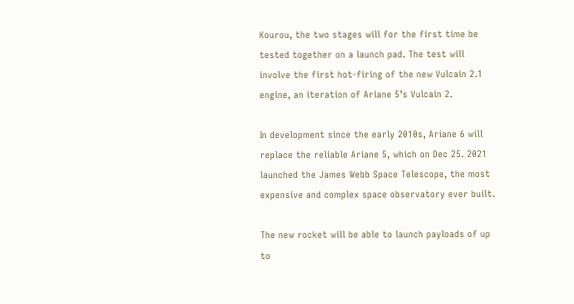Kourou, the two stages will for the first time be tested together on a launch pad. The test will involve the first hot-firing of the new Vulcain 2.1 engine, an iteration of Ariane 5’s Vulcain 2.

In development since the early 2010s, Ariane 6 will replace the reliable Ariane 5, which on Dec 25. 2021 launched the James Webb Space Telescope, the most expensive and complex space observatory ever built.

The new rocket will be able to launch payloads of up to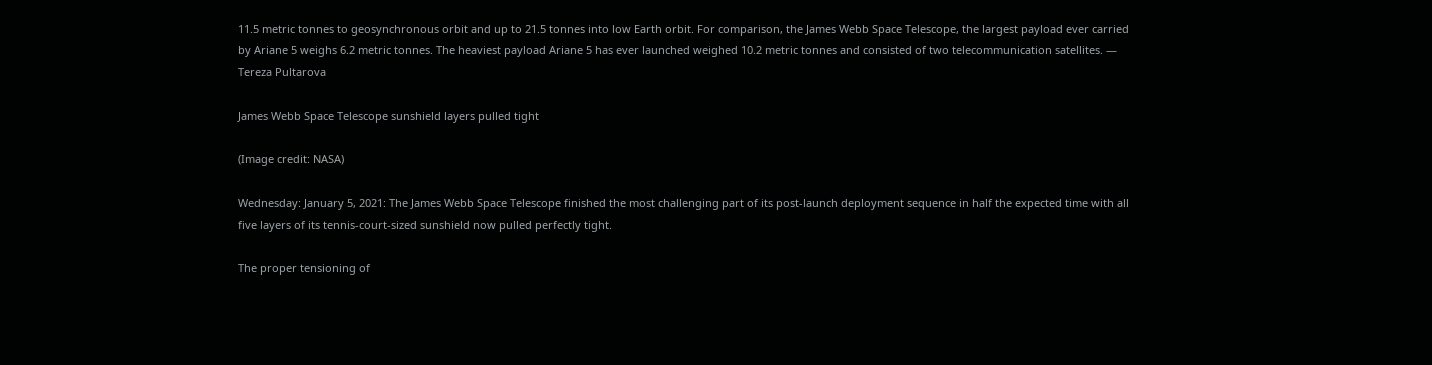11.5 metric tonnes to geosynchronous orbit and up to 21.5 tonnes into low Earth orbit. For comparison, the James Webb Space Telescope, the largest payload ever carried by Ariane 5 weighs 6.2 metric tonnes. The heaviest payload Ariane 5 has ever launched weighed 10.2 metric tonnes and consisted of two telecommunication satellites. — Tereza Pultarova

James Webb Space Telescope sunshield layers pulled tight

(Image credit: NASA)

Wednesday: January 5, 2021: The James Webb Space Telescope finished the most challenging part of its post-launch deployment sequence in half the expected time with all five layers of its tennis-court-sized sunshield now pulled perfectly tight.

The proper tensioning of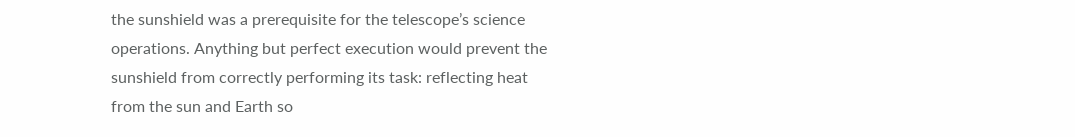the sunshield was a prerequisite for the telescope’s science operations. Anything but perfect execution would prevent the sunshield from correctly performing its task: reflecting heat from the sun and Earth so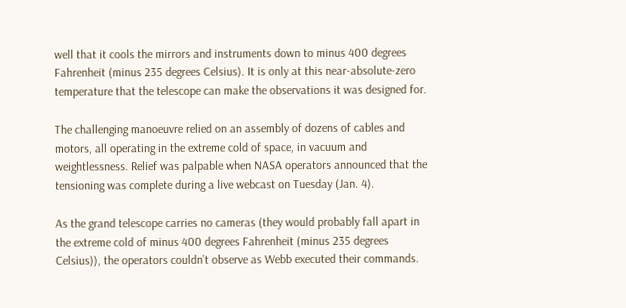well that it cools the mirrors and instruments down to minus 400 degrees Fahrenheit (minus 235 degrees Celsius). It is only at this near-absolute-zero temperature that the telescope can make the observations it was designed for.

The challenging manoeuvre relied on an assembly of dozens of cables and motors, all operating in the extreme cold of space, in vacuum and weightlessness. Relief was palpable when NASA operators announced that the tensioning was complete during a live webcast on Tuesday (Jan. 4).

As the grand telescope carries no cameras (they would probably fall apart in the extreme cold of minus 400 degrees Fahrenheit (minus 235 degrees Celsius)), the operators couldn’t observe as Webb executed their commands.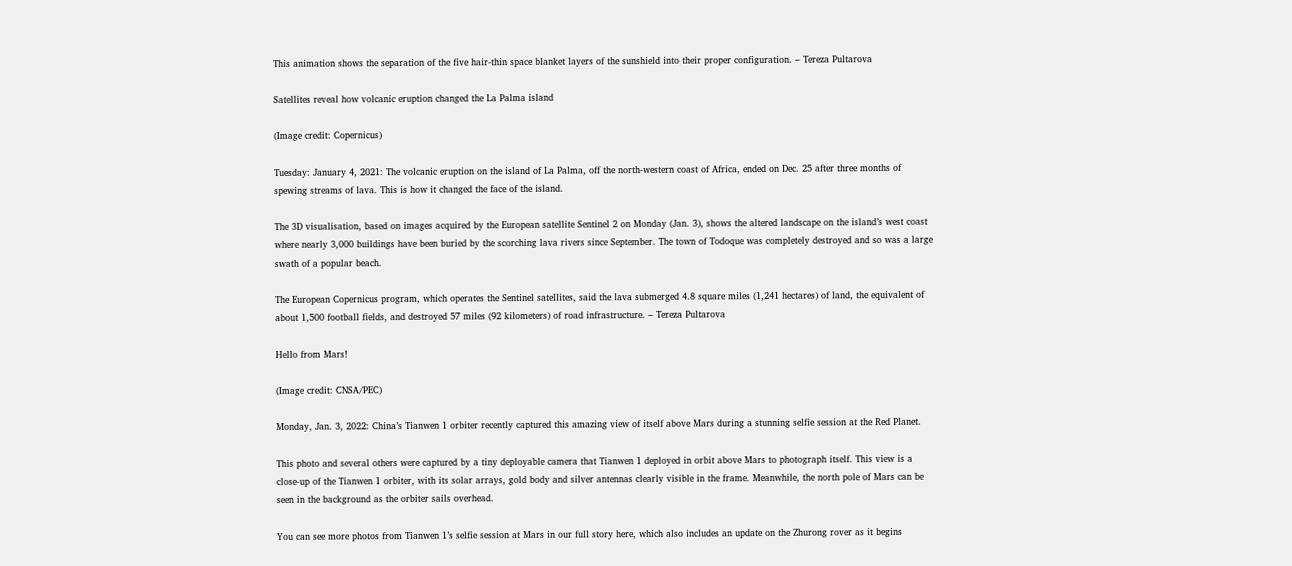This animation shows the separation of the five hair-thin space blanket layers of the sunshield into their proper configuration. – Tereza Pultarova

Satellites reveal how volcanic eruption changed the La Palma island

(Image credit: Copernicus)

Tuesday: January 4, 2021: The volcanic eruption on the island of La Palma, off the north-western coast of Africa, ended on Dec. 25 after three months of spewing streams of lava. This is how it changed the face of the island.

The 3D visualisation, based on images acquired by the European satellite Sentinel 2 on Monday (Jan. 3), shows the altered landscape on the island’s west coast where nearly 3,000 buildings have been buried by the scorching lava rivers since September. The town of Todoque was completely destroyed and so was a large swath of a popular beach.

The European Copernicus program, which operates the Sentinel satellites, said the lava submerged 4.8 square miles (1,241 hectares) of land, the equivalent of about 1,500 football fields, and destroyed 57 miles (92 kilometers) of road infrastructure. – Tereza Pultarova

Hello from Mars!

(Image credit: CNSA/PEC)

Monday, Jan. 3, 2022: China’s Tianwen 1 orbiter recently captured this amazing view of itself above Mars during a stunning selfie session at the Red Planet.

This photo and several others were captured by a tiny deployable camera that Tianwen 1 deployed in orbit above Mars to photograph itself. This view is a close-up of the Tianwen 1 orbiter, with its solar arrays, gold body and silver antennas clearly visible in the frame. Meanwhile, the north pole of Mars can be seen in the background as the orbiter sails overhead.

You can see more photos from Tianwen 1’s selfie session at Mars in our full story here, which also includes an update on the Zhurong rover as it begins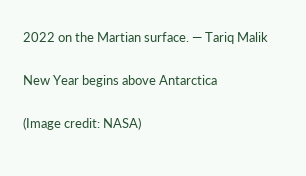2022 on the Martian surface. — Tariq Malik

New Year begins above Antarctica

(Image credit: NASA)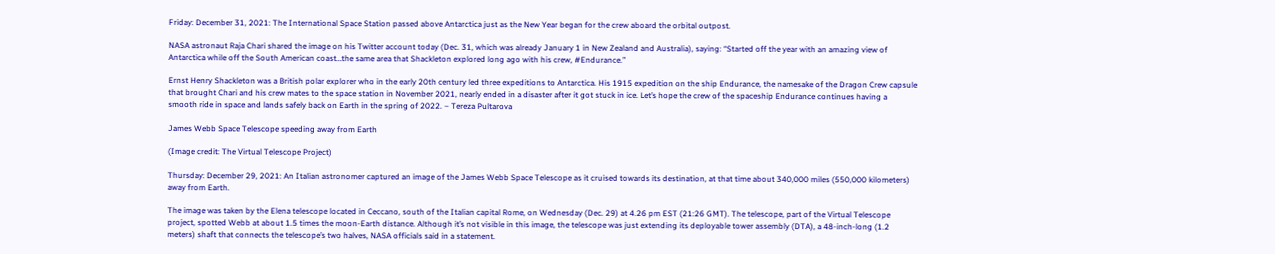Friday: December 31, 2021: The International Space Station passed above Antarctica just as the New Year began for the crew aboard the orbital outpost.

NASA astronaut Raja Chari shared the image on his Twitter account today (Dec. 31, which was already January 1 in New Zealand and Australia), saying: “Started off the year with an amazing view of Antarctica while off the South American coast…the same area that Shackleton explored long ago with his crew, #Endurance.”

Ernst Henry Shackleton was a British polar explorer who in the early 20th century led three expeditions to Antarctica. His 1915 expedition on the ship Endurance, the namesake of the Dragon Crew capsule that brought Chari and his crew mates to the space station in November 2021, nearly ended in a disaster after it got stuck in ice. Let’s hope the crew of the spaceship Endurance continues having a smooth ride in space and lands safely back on Earth in the spring of 2022. – Tereza Pultarova

James Webb Space Telescope speeding away from Earth

(Image credit: The Virtual Telescope Project)

Thursday: December 29, 2021: An Italian astronomer captured an image of the James Webb Space Telescope as it cruised towards its destination, at that time about 340,000 miles (550,000 kilometers) away from Earth.

The image was taken by the Elena telescope located in Ceccano, south of the Italian capital Rome, on Wednesday (Dec. 29) at 4.26 pm EST (21:26 GMT). The telescope, part of the Virtual Telescope project, spotted Webb at about 1.5 times the moon-Earth distance. Although it’s not visible in this image, the telescope was just extending its deployable tower assembly (DTA), a 48-inch-long (1.2 meters) shaft that connects the telescope’s two halves, NASA officials said in a statement.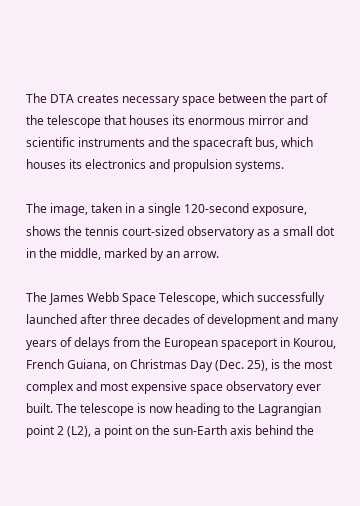The DTA creates necessary space between the part of the telescope that houses its enormous mirror and scientific instruments and the spacecraft bus, which houses its electronics and propulsion systems.

The image, taken in a single 120-second exposure, shows the tennis court-sized observatory as a small dot in the middle, marked by an arrow.

The James Webb Space Telescope, which successfully launched after three decades of development and many years of delays from the European spaceport in Kourou, French Guiana, on Christmas Day (Dec. 25), is the most complex and most expensive space observatory ever built. The telescope is now heading to the Lagrangian point 2 (L2), a point on the sun-Earth axis behind the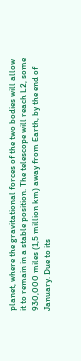planet, where the gravitational forces of the two bodies will allow it to remain in a stable position. The telescope will reach L2, some 930,000 miles (1,5 million km) away from Earth, by the end of January. Due to its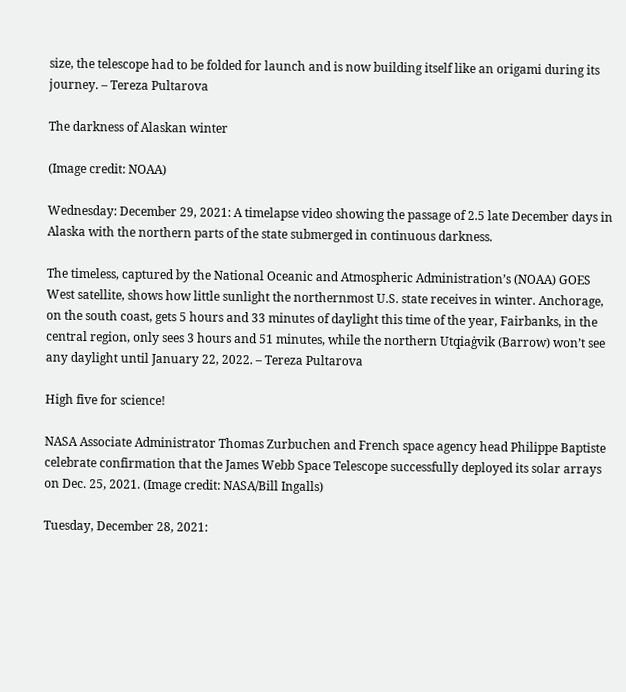size, the telescope had to be folded for launch and is now building itself like an origami during its journey. – Tereza Pultarova

The darkness of Alaskan winter

(Image credit: NOAA)

Wednesday: December 29, 2021: A timelapse video showing the passage of 2.5 late December days in Alaska with the northern parts of the state submerged in continuous darkness.

The timeless, captured by the National Oceanic and Atmospheric Administration’s (NOAA) GOES West satellite, shows how little sunlight the northernmost U.S. state receives in winter. Anchorage, on the south coast, gets 5 hours and 33 minutes of daylight this time of the year, Fairbanks, in the central region, only sees 3 hours and 51 minutes, while the northern Utqiaġvik (Barrow) won’t see any daylight until January 22, 2022. – Tereza Pultarova

High five for science!

NASA Associate Administrator Thomas Zurbuchen and French space agency head Philippe Baptiste celebrate confirmation that the James Webb Space Telescope successfully deployed its solar arrays on Dec. 25, 2021. (Image credit: NASA/Bill Ingalls)

Tuesday, December 28, 2021: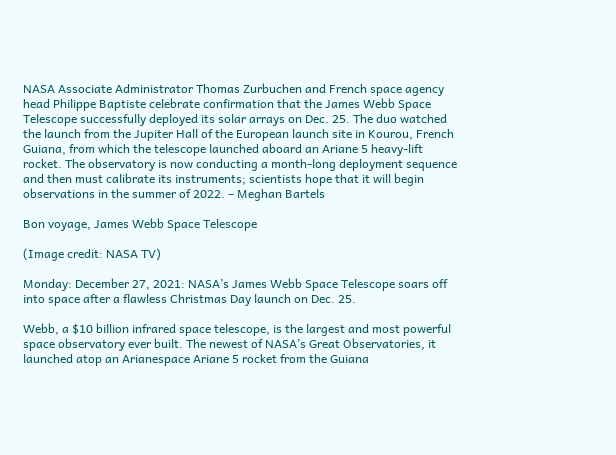NASA Associate Administrator Thomas Zurbuchen and French space agency head Philippe Baptiste celebrate confirmation that the James Webb Space Telescope successfully deployed its solar arrays on Dec. 25. The duo watched the launch from the Jupiter Hall of the European launch site in Kourou, French Guiana, from which the telescope launched aboard an Ariane 5 heavy-lift rocket. The observatory is now conducting a month-long deployment sequence and then must calibrate its instruments; scientists hope that it will begin observations in the summer of 2022. – Meghan Bartels

Bon voyage, James Webb Space Telescope

(Image credit: NASA TV)

Monday: December 27, 2021: NASA’s James Webb Space Telescope soars off into space after a flawless Christmas Day launch on Dec. 25.

Webb, a $10 billion infrared space telescope, is the largest and most powerful space observatory ever built. The newest of NASA’s Great Observatories, it launched atop an Arianespace Ariane 5 rocket from the Guiana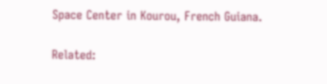Space Center in Kourou, French Guiana.

Related: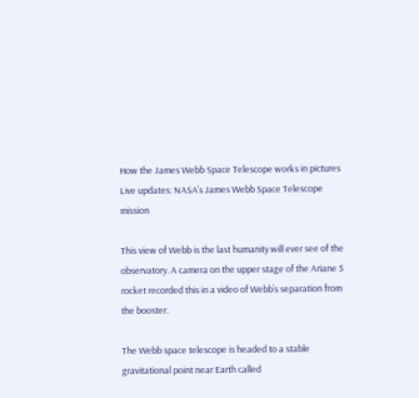How the James Webb Space Telescope works in pictures
Live updates: NASA’s James Webb Space Telescope mission

This view of Webb is the last humanity will ever see of the observatory. A camera on the upper stage of the Ariane 5 rocket recorded this in a video of Webb’s separation from the booster.

The Webb space telescope is headed to a stable gravitational point near Earth called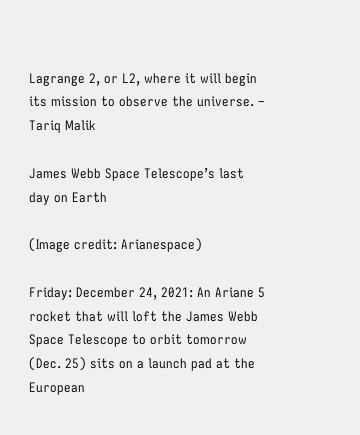Lagrange 2, or L2, where it will begin its mission to observe the universe. – Tariq Malik

James Webb Space Telescope’s last day on Earth

(Image credit: Arianespace)

Friday: December 24, 2021: An Ariane 5 rocket that will loft the James Webb Space Telescope to orbit tomorrow (Dec. 25) sits on a launch pad at the European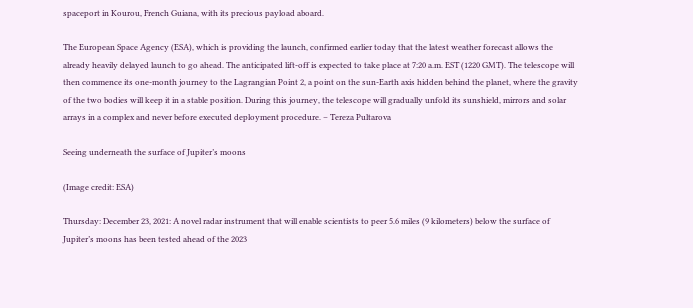spaceport in Kourou, French Guiana, with its precious payload aboard.

The European Space Agency (ESA), which is providing the launch, confirmed earlier today that the latest weather forecast allows the already heavily delayed launch to go ahead. The anticipated lift-off is expected to take place at 7:20 a.m. EST (1220 GMT). The telescope will then commence its one-month journey to the Lagrangian Point 2, a point on the sun-Earth axis hidden behind the planet, where the gravity of the two bodies will keep it in a stable position. During this journey, the telescope will gradually unfold its sunshield, mirrors and solar arrays in a complex and never before executed deployment procedure. – Tereza Pultarova

Seeing underneath the surface of Jupiter’s moons

(Image credit: ESA)

Thursday: December 23, 2021: A novel radar instrument that will enable scientists to peer 5.6 miles (9 kilometers) below the surface of Jupiter’s moons has been tested ahead of the 2023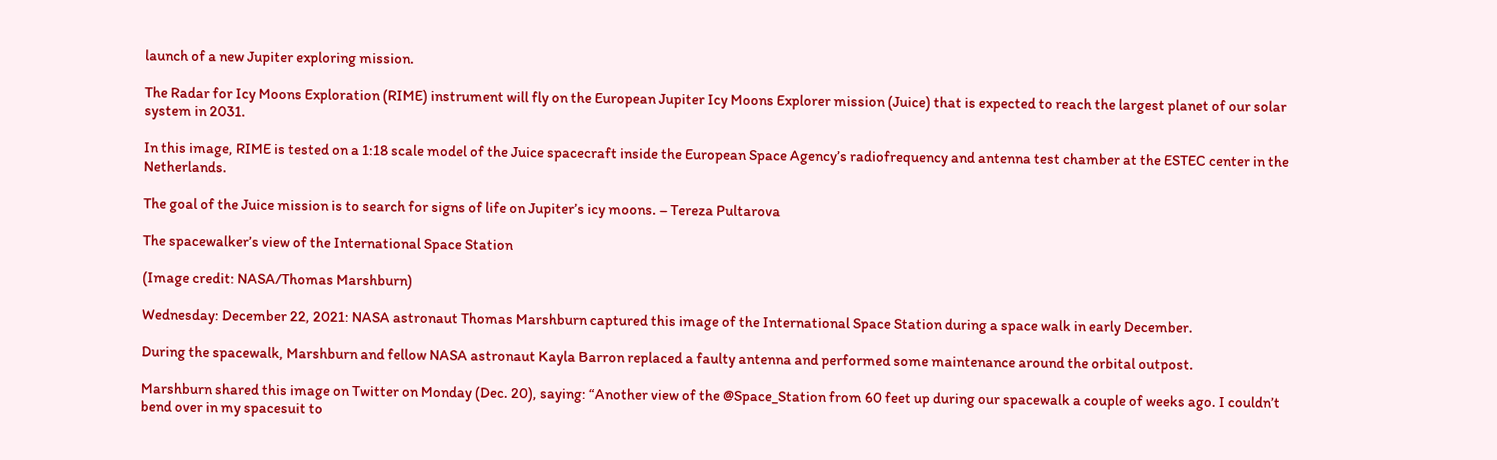launch of a new Jupiter exploring mission.

The Radar for Icy Moons Exploration (RIME) instrument will fly on the European Jupiter Icy Moons Explorer mission (Juice) that is expected to reach the largest planet of our solar system in 2031.

In this image, RIME is tested on a 1:18 scale model of the Juice spacecraft inside the European Space Agency’s radiofrequency and antenna test chamber at the ESTEC center in the Netherlands.

The goal of the Juice mission is to search for signs of life on Jupiter’s icy moons. – Tereza Pultarova

The spacewalker’s view of the International Space Station

(Image credit: NASA/Thomas Marshburn)

Wednesday: December 22, 2021: NASA astronaut Thomas Marshburn captured this image of the International Space Station during a space walk in early December.

During the spacewalk, Marshburn and fellow NASA astronaut Kayla Barron replaced a faulty antenna and performed some maintenance around the orbital outpost.

Marshburn shared this image on Twitter on Monday (Dec. 20), saying: “Another view of the @Space_Station from 60 feet up during our spacewalk a couple of weeks ago. I couldn’t bend over in my spacesuit to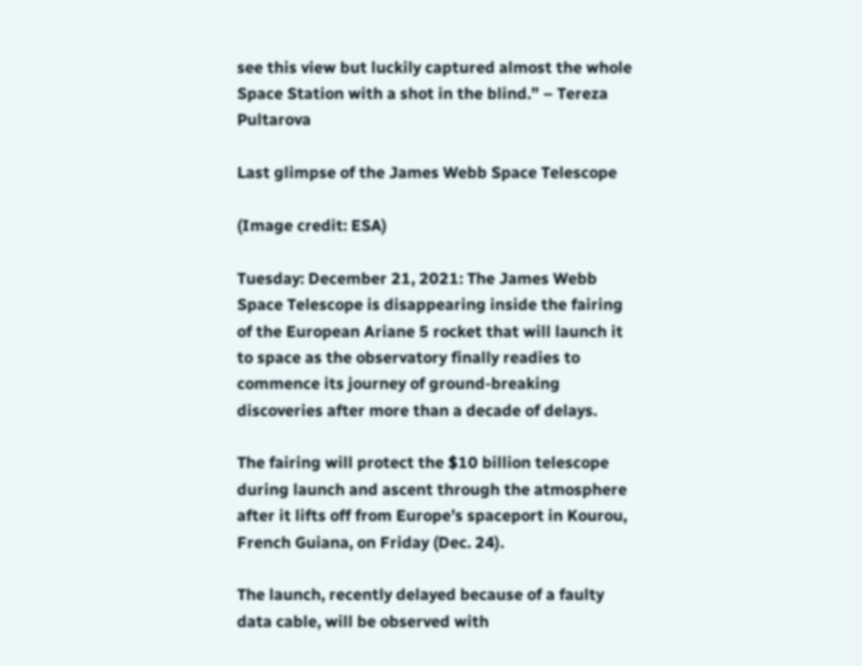see this view but luckily captured almost the whole Space Station with a shot in the blind.” – Tereza Pultarova

Last glimpse of the James Webb Space Telescope

(Image credit: ESA)

Tuesday: December 21, 2021: The James Webb Space Telescope is disappearing inside the fairing of the European Ariane 5 rocket that will launch it to space as the observatory finally readies to commence its journey of ground-breaking discoveries after more than a decade of delays.

The fairing will protect the $10 billion telescope during launch and ascent through the atmosphere after it lifts off from Europe’s spaceport in Kourou, French Guiana, on Friday (Dec. 24).

The launch, recently delayed because of a faulty data cable, will be observed with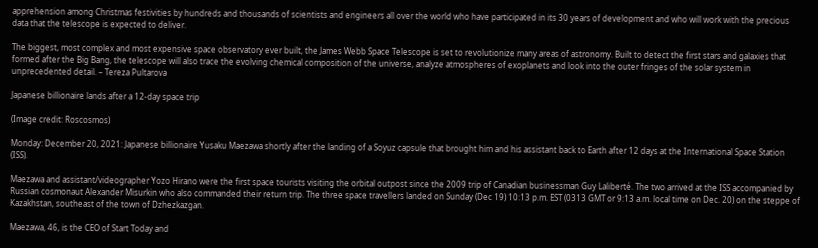apprehension among Christmas festivities by hundreds and thousands of scientists and engineers all over the world who have participated in its 30 years of development and who will work with the precious data that the telescope is expected to deliver.

The biggest, most complex and most expensive space observatory ever built, the James Webb Space Telescope is set to revolutionize many areas of astronomy. Built to detect the first stars and galaxies that formed after the Big Bang, the telescope will also trace the evolving chemical composition of the universe, analyze atmospheres of exoplanets and look into the outer fringes of the solar system in unprecedented detail. – Tereza Pultarova

Japanese billionaire lands after a 12-day space trip

(Image credit: Roscosmos)

Monday: December 20, 2021: Japanese billionaire Yusaku Maezawa shortly after the landing of a Soyuz capsule that brought him and his assistant back to Earth after 12 days at the International Space Station (ISS).

Maezawa and assistant/videographer Yozo Hirano were the first space tourists visiting the orbital outpost since the 2009 trip of Canadian businessman Guy Laliberté. The two arrived at the ISS accompanied by Russian cosmonaut Alexander Misurkin who also commanded their return trip. The three space travellers landed on Sunday (Dec 19) 10:13 p.m. EST (0313 GMT or 9:13 a.m. local time on Dec. 20) on the steppe of Kazakhstan, southeast of the town of Dzhezkazgan.

Maezawa, 46, is the CEO of Start Today and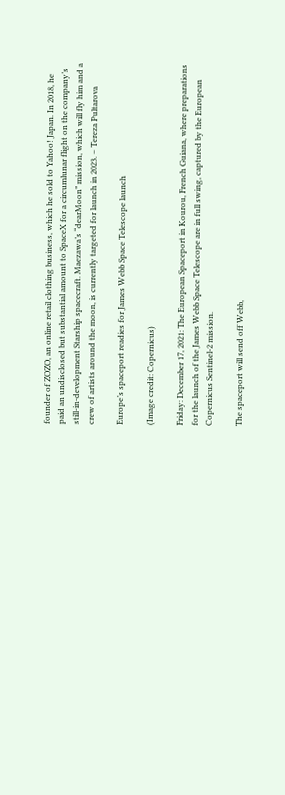founder of ZOZO, an online retail clothing business, which he sold to Yahoo! Japan. In 2018, he paid an undisclosed but substantial amount to SpaceX for a circumlunar flight on the company’s still-in-development Starship spacecraft. Maezawa’s “dearMoon” mission, which will fly him and a crew of artists around the moon, is currently targeted for launch in 2023. – Tereza Pultarova

Europe’s spaceport readies for James Webb Space Telescope launch

(Image credit: Copernicus)

Friday: December 17, 2021: The European Spaceport in Kourou, French Guiana, where preparations for the launch of the James Webb Space Telescope are in full swing, captured by the European Copernicus Sentinel-2 mission.

The spaceport will send off Webb,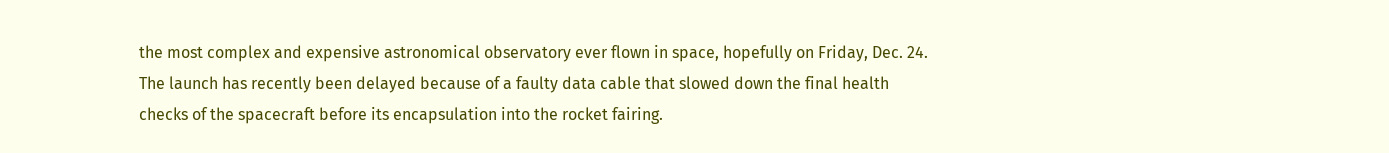the most complex and expensive astronomical observatory ever flown in space, hopefully on Friday, Dec. 24. The launch has recently been delayed because of a faulty data cable that slowed down the final health checks of the spacecraft before its encapsulation into the rocket fairing.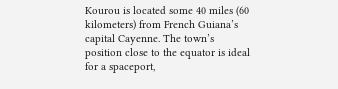Kourou is located some 40 miles (60 kilometers) from French Guiana’s capital Cayenne. The town’s position close to the equator is ideal for a spaceport,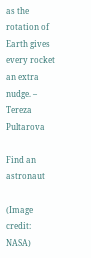as the rotation of Earth gives every rocket an extra nudge. – Tereza Pultarova

Find an astronaut

(Image credit: NASA)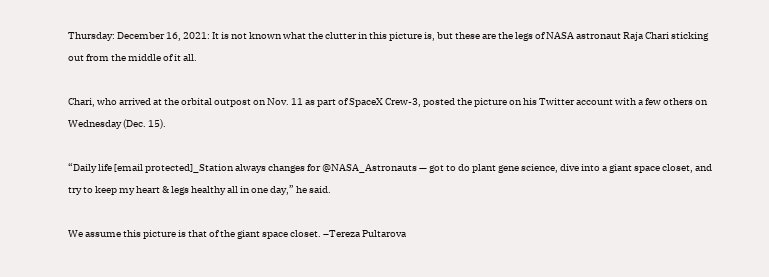Thursday: December 16, 2021: It is not known what the clutter in this picture is, but these are the legs of NASA astronaut Raja Chari sticking out from the middle of it all.

Chari, who arrived at the orbital outpost on Nov. 11 as part of SpaceX Crew-3, posted the picture on his Twitter account with a few others on Wednesday (Dec. 15).

“Daily life [email protected]_Station always changes for @NASA_Astronauts — got to do plant gene science, dive into a giant space closet, and try to keep my heart & legs healthy all in one day,” he said.

We assume this picture is that of the giant space closet. –Tereza Pultarova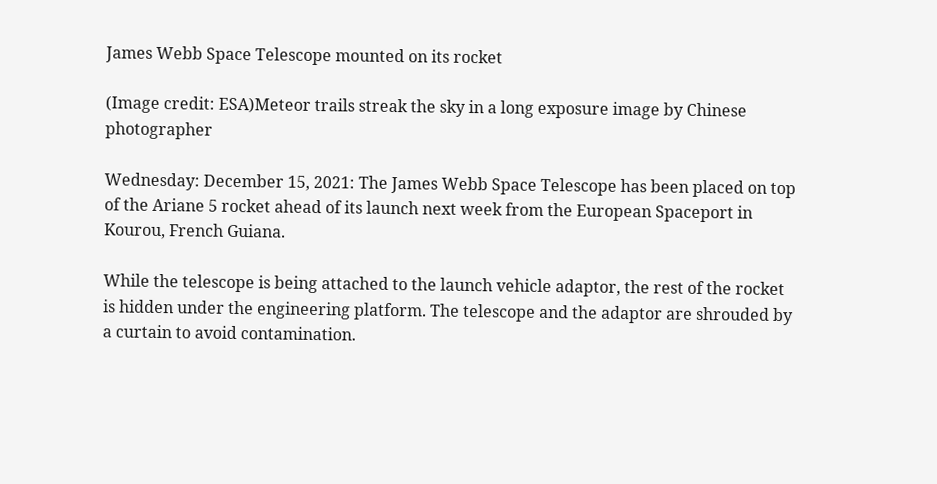James Webb Space Telescope mounted on its rocket

(Image credit: ESA)Meteor trails streak the sky in a long exposure image by Chinese photographer

Wednesday: December 15, 2021: The James Webb Space Telescope has been placed on top of the Ariane 5 rocket ahead of its launch next week from the European Spaceport in Kourou, French Guiana.

While the telescope is being attached to the launch vehicle adaptor, the rest of the rocket is hidden under the engineering platform. The telescope and the adaptor are shrouded by a curtain to avoid contamination.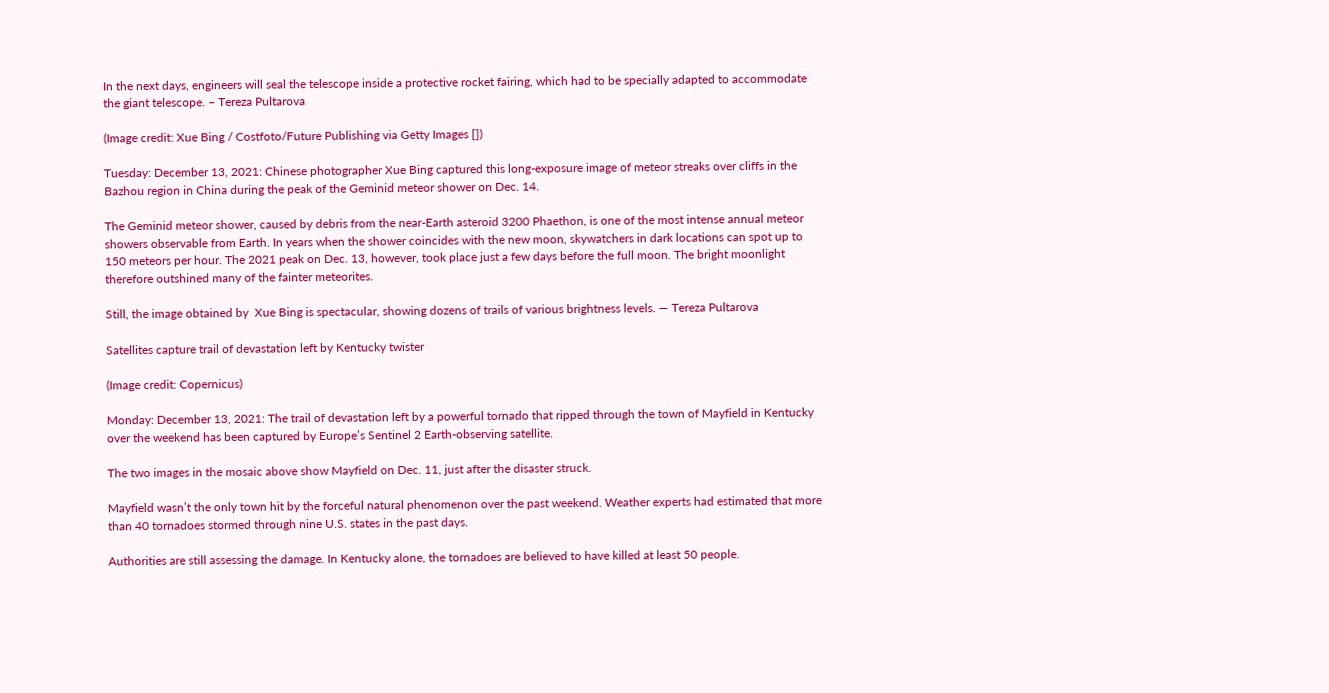In the next days, engineers will seal the telescope inside a protective rocket fairing, which had to be specially adapted to accommodate the giant telescope. – Tereza Pultarova

(Image credit: Xue Bing / Costfoto/Future Publishing via Getty Images [])

Tuesday: December 13, 2021: Chinese photographer Xue Bing captured this long-exposure image of meteor streaks over cliffs in the Bazhou region in China during the peak of the Geminid meteor shower on Dec. 14.

The Geminid meteor shower, caused by debris from the near-Earth asteroid 3200 Phaethon, is one of the most intense annual meteor showers observable from Earth. In years when the shower coincides with the new moon, skywatchers in dark locations can spot up to 150 meteors per hour. The 2021 peak on Dec. 13, however, took place just a few days before the full moon. The bright moonlight therefore outshined many of the fainter meteorites.

Still, the image obtained by  Xue Bing is spectacular, showing dozens of trails of various brightness levels. — Tereza Pultarova

Satellites capture trail of devastation left by Kentucky twister

(Image credit: Copernicus)

Monday: December 13, 2021: The trail of devastation left by a powerful tornado that ripped through the town of Mayfield in Kentucky over the weekend has been captured by Europe’s Sentinel 2 Earth-observing satellite.

The two images in the mosaic above show Mayfield on Dec. 11, just after the disaster struck.

Mayfield wasn’t the only town hit by the forceful natural phenomenon over the past weekend. Weather experts had estimated that more than 40 tornadoes stormed through nine U.S. states in the past days.

Authorities are still assessing the damage. In Kentucky alone, the tornadoes are believed to have killed at least 50 people.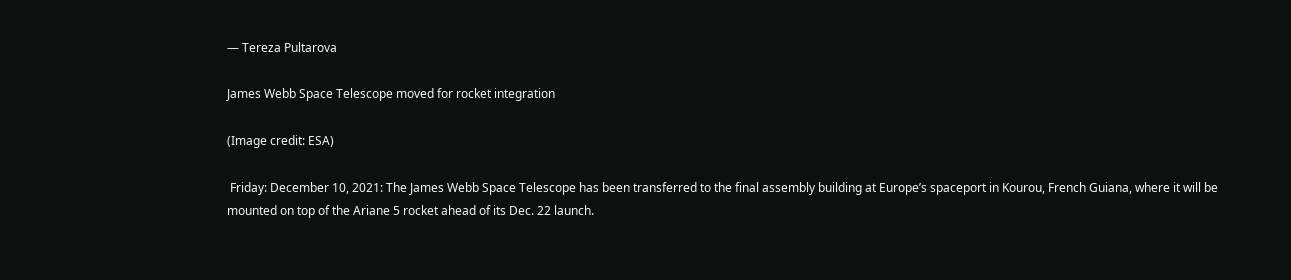— Tereza Pultarova

James Webb Space Telescope moved for rocket integration

(Image credit: ESA)

 Friday: December 10, 2021: The James Webb Space Telescope has been transferred to the final assembly building at Europe’s spaceport in Kourou, French Guiana, where it will be mounted on top of the Ariane 5 rocket ahead of its Dec. 22 launch.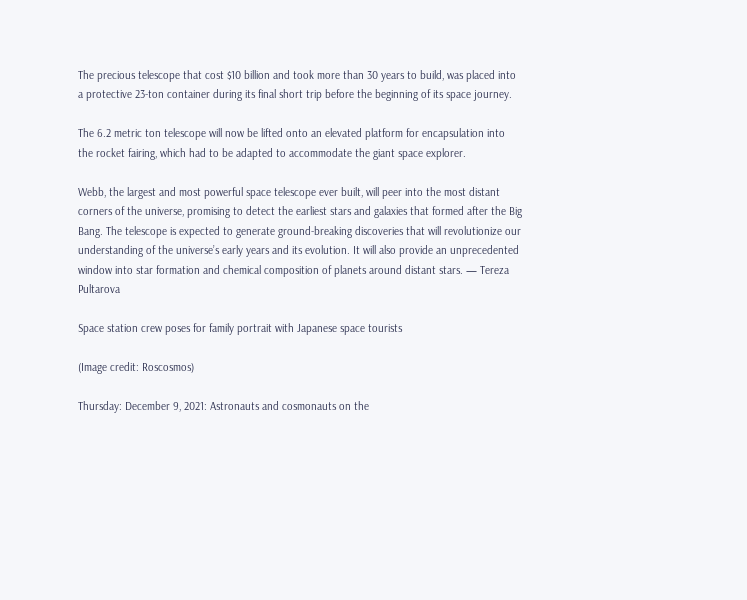The precious telescope that cost $10 billion and took more than 30 years to build, was placed into a protective 23-ton container during its final short trip before the beginning of its space journey.

The 6.2 metric ton telescope will now be lifted onto an elevated platform for encapsulation into the rocket fairing, which had to be adapted to accommodate the giant space explorer.

Webb, the largest and most powerful space telescope ever built, will peer into the most distant corners of the universe, promising to detect the earliest stars and galaxies that formed after the Big Bang. The telescope is expected to generate ground-breaking discoveries that will revolutionize our understanding of the universe’s early years and its evolution. It will also provide an unprecedented window into star formation and chemical composition of planets around distant stars. — Tereza Pultarova

Space station crew poses for family portrait with Japanese space tourists

(Image credit: Roscosmos)

Thursday: December 9, 2021: Astronauts and cosmonauts on the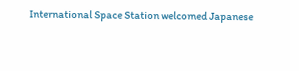International Space Station welcomed Japanese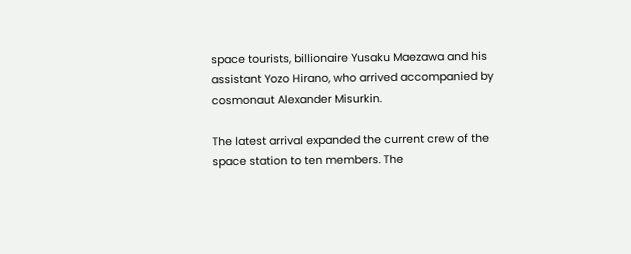space tourists, billionaire Yusaku Maezawa and his assistant Yozo Hirano, who arrived accompanied by cosmonaut Alexander Misurkin.

The latest arrival expanded the current crew of the space station to ten members. The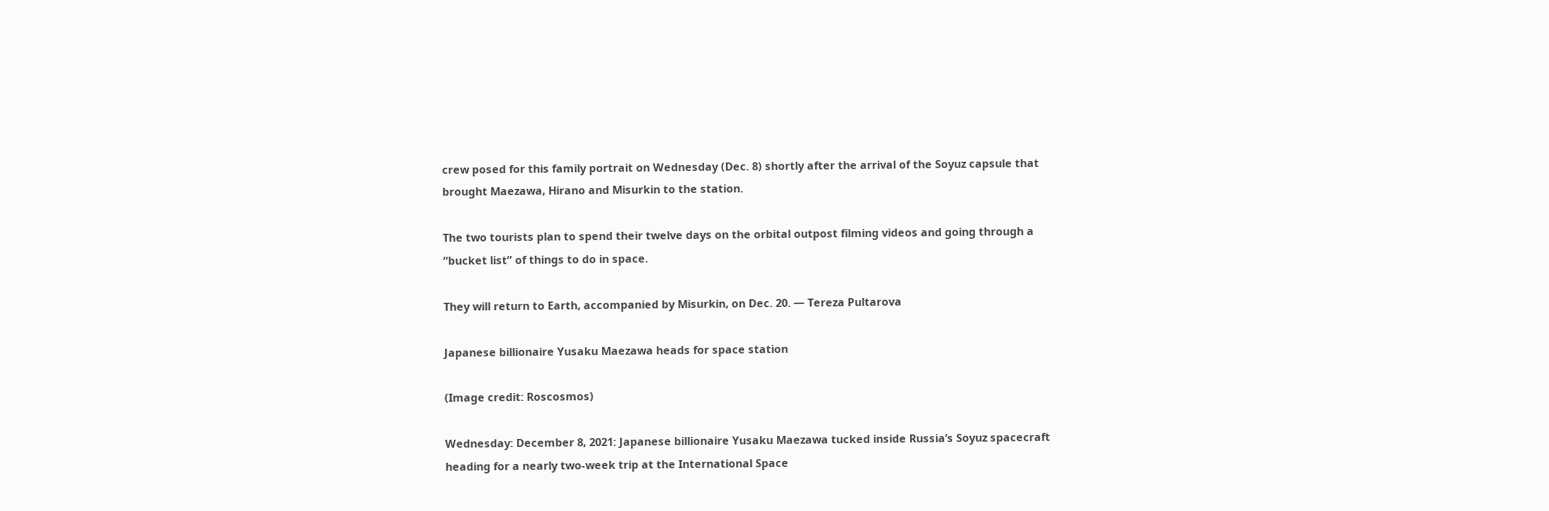crew posed for this family portrait on Wednesday (Dec. 8) shortly after the arrival of the Soyuz capsule that brought Maezawa, Hirano and Misurkin to the station.

The two tourists plan to spend their twelve days on the orbital outpost filming videos and going through a “bucket list” of things to do in space.

They will return to Earth, accompanied by Misurkin, on Dec. 20. — Tereza Pultarova

Japanese billionaire Yusaku Maezawa heads for space station

(Image credit: Roscosmos)

Wednesday: December 8, 2021: Japanese billionaire Yusaku Maezawa tucked inside Russia’s Soyuz spacecraft heading for a nearly two-week trip at the International Space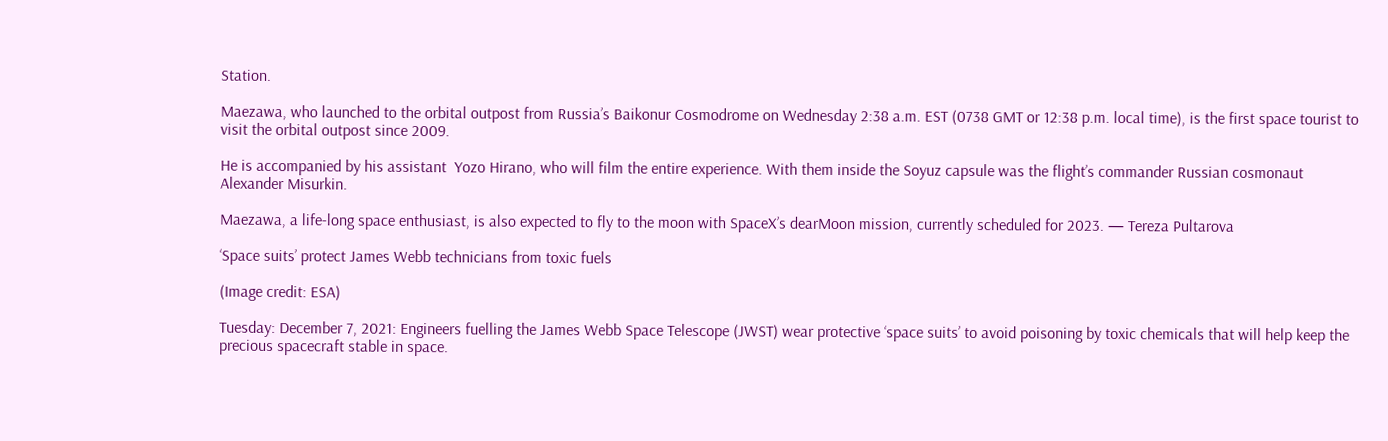Station.

Maezawa, who launched to the orbital outpost from Russia’s Baikonur Cosmodrome on Wednesday 2:38 a.m. EST (0738 GMT or 12:38 p.m. local time), is the first space tourist to visit the orbital outpost since 2009.

He is accompanied by his assistant  Yozo Hirano, who will film the entire experience. With them inside the Soyuz capsule was the flight’s commander Russian cosmonaut Alexander Misurkin.

Maezawa, a life-long space enthusiast, is also expected to fly to the moon with SpaceX’s dearMoon mission, currently scheduled for 2023. — Tereza Pultarova

‘Space suits’ protect James Webb technicians from toxic fuels

(Image credit: ESA)

Tuesday: December 7, 2021: Engineers fuelling the James Webb Space Telescope (JWST) wear protective ‘space suits’ to avoid poisoning by toxic chemicals that will help keep the precious spacecraft stable in space.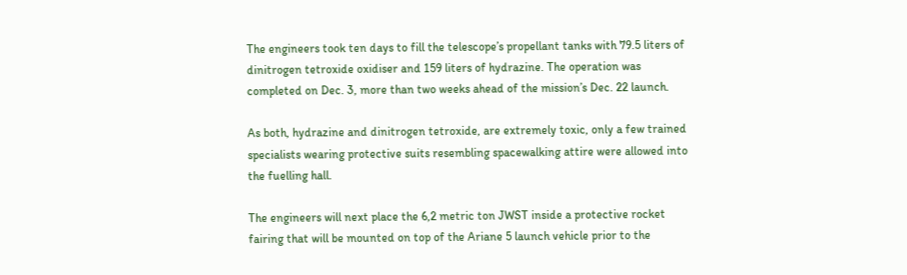The engineers took ten days to fill the telescope’s propellant tanks with 79.5 liters of dinitrogen tetroxide oxidiser and 159 liters of hydrazine. The operation was completed on Dec. 3, more than two weeks ahead of the mission’s Dec. 22 launch.

As both, hydrazine and dinitrogen tetroxide, are extremely toxic, only a few trained specialists wearing protective suits resembling spacewalking attire were allowed into the fuelling hall.

The engineers will next place the 6,2 metric ton JWST inside a protective rocket fairing that will be mounted on top of the Ariane 5 launch vehicle prior to the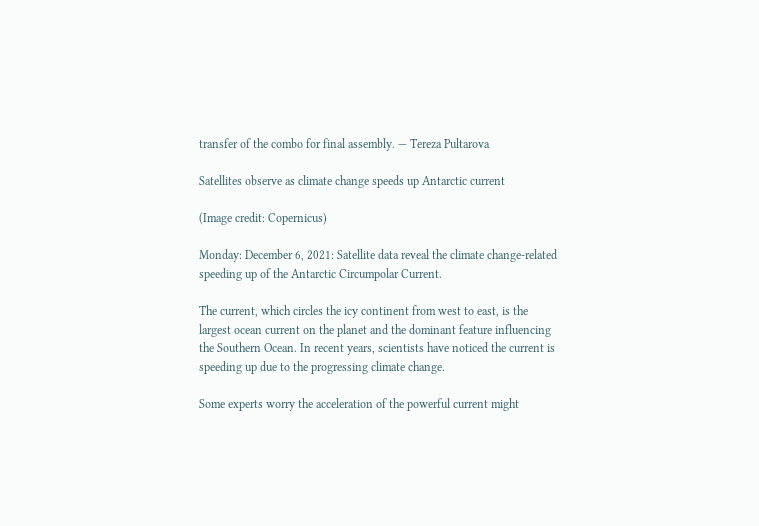transfer of the combo for final assembly. — Tereza Pultarova

Satellites observe as climate change speeds up Antarctic current

(Image credit: Copernicus)

Monday: December 6, 2021: Satellite data reveal the climate change-related speeding up of the Antarctic Circumpolar Current.

The current, which circles the icy continent from west to east, is the largest ocean current on the planet and the dominant feature influencing the Southern Ocean. In recent years, scientists have noticed the current is speeding up due to the progressing climate change.

Some experts worry the acceleration of the powerful current might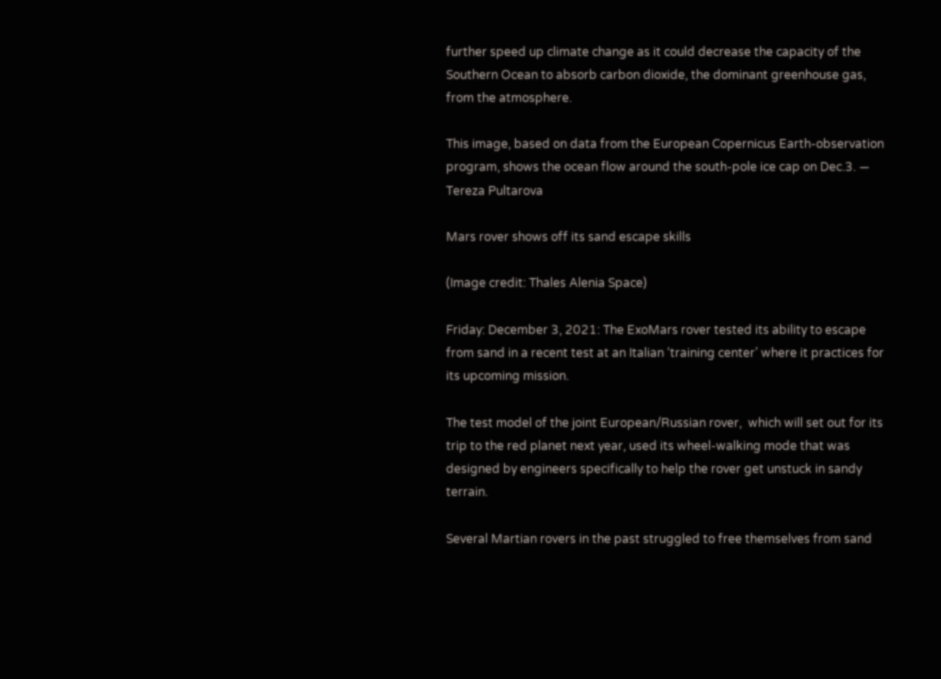further speed up climate change as it could decrease the capacity of the Southern Ocean to absorb carbon dioxide, the dominant greenhouse gas, from the atmosphere.

This image, based on data from the European Copernicus Earth-observation program, shows the ocean flow around the south-pole ice cap on Dec.3. — Tereza Pultarova

Mars rover shows off its sand escape skills

(Image credit: Thales Alenia Space)

Friday: December 3, 2021: The ExoMars rover tested its ability to escape from sand in a recent test at an Italian ‘training center’ where it practices for its upcoming mission.

The test model of the joint European/Russian rover,  which will set out for its trip to the red planet next year, used its wheel-walking mode that was designed by engineers specifically to help the rover get unstuck in sandy terrain.

Several Martian rovers in the past struggled to free themselves from sand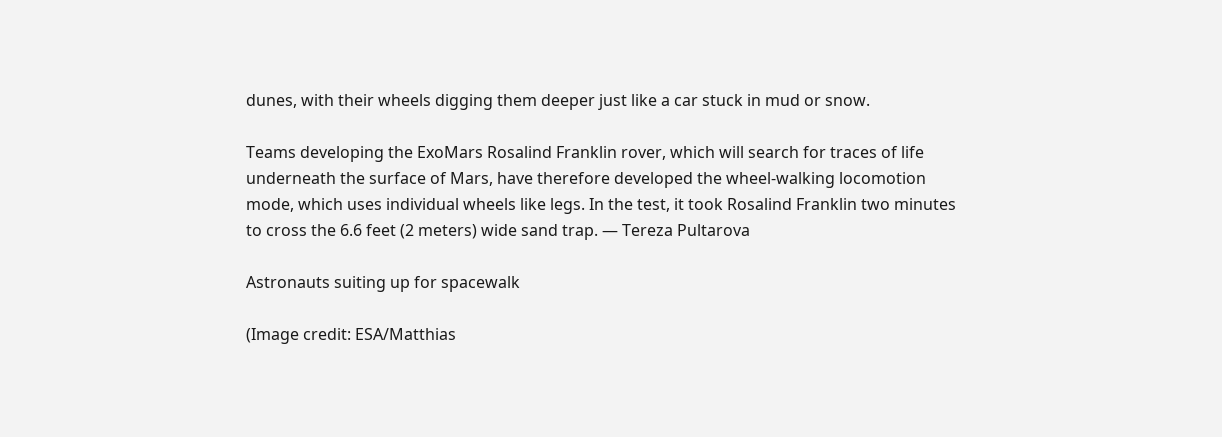dunes, with their wheels digging them deeper just like a car stuck in mud or snow.

Teams developing the ExoMars Rosalind Franklin rover, which will search for traces of life underneath the surface of Mars, have therefore developed the wheel-walking locomotion mode, which uses individual wheels like legs. In the test, it took Rosalind Franklin two minutes to cross the 6.6 feet (2 meters) wide sand trap. — Tereza Pultarova

Astronauts suiting up for spacewalk

(Image credit: ESA/Matthias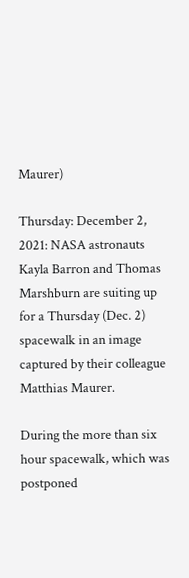Maurer)

Thursday: December 2, 2021: NASA astronauts Kayla Barron and Thomas Marshburn are suiting up for a Thursday (Dec. 2) spacewalk in an image captured by their colleague Matthias Maurer.

During the more than six hour spacewalk, which was postponed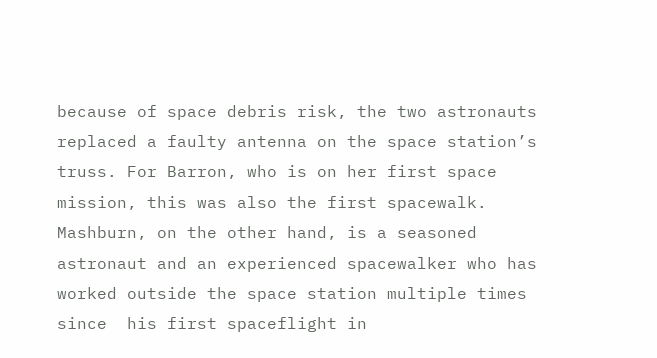because of space debris risk, the two astronauts replaced a faulty antenna on the space station’s truss. For Barron, who is on her first space mission, this was also the first spacewalk. Mashburn, on the other hand, is a seasoned astronaut and an experienced spacewalker who has worked outside the space station multiple times since  his first spaceflight in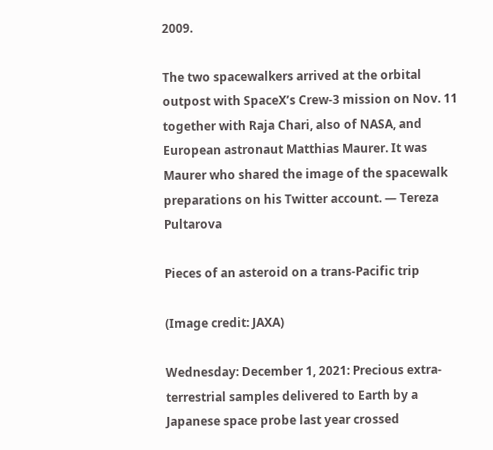2009.

The two spacewalkers arrived at the orbital outpost with SpaceX’s Crew-3 mission on Nov. 11 together with Raja Chari, also of NASA, and European astronaut Matthias Maurer. It was Maurer who shared the image of the spacewalk preparations on his Twitter account. — Tereza Pultarova

Pieces of an asteroid on a trans-Pacific trip

(Image credit: JAXA)

Wednesday: December 1, 2021: Precious extra-terrestrial samples delivered to Earth by a Japanese space probe last year crossed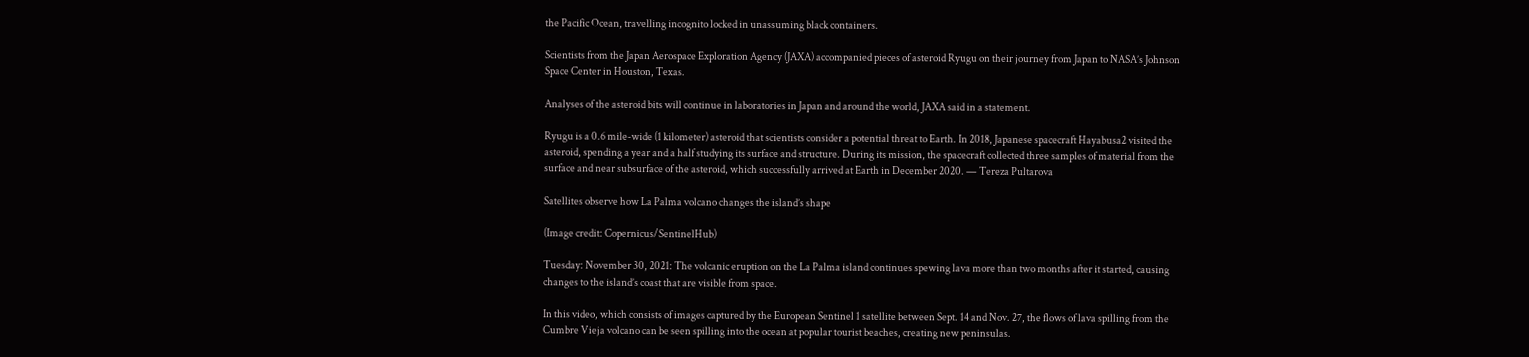the Pacific Ocean, travelling incognito locked in unassuming black containers.

Scientists from the Japan Aerospace Exploration Agency (JAXA) accompanied pieces of asteroid Ryugu on their journey from Japan to NASA’s Johnson Space Center in Houston, Texas.

Analyses of the asteroid bits will continue in laboratories in Japan and around the world, JAXA said in a statement.

Ryugu is a 0.6 mile-wide (1 kilometer) asteroid that scientists consider a potential threat to Earth. In 2018, Japanese spacecraft Hayabusa2 visited the asteroid, spending a year and a half studying its surface and structure. During its mission, the spacecraft collected three samples of material from the surface and near subsurface of the asteroid, which successfully arrived at Earth in December 2020. — Tereza Pultarova

Satellites observe how La Palma volcano changes the island’s shape

(Image credit: Copernicus/SentinelHub)

Tuesday: November 30, 2021: The volcanic eruption on the La Palma island continues spewing lava more than two months after it started, causing changes to the island’s coast that are visible from space.

In this video, which consists of images captured by the European Sentinel 1 satellite between Sept. 14 and Nov. 27, the flows of lava spilling from the Cumbre Vieja volcano can be seen spilling into the ocean at popular tourist beaches, creating new peninsulas.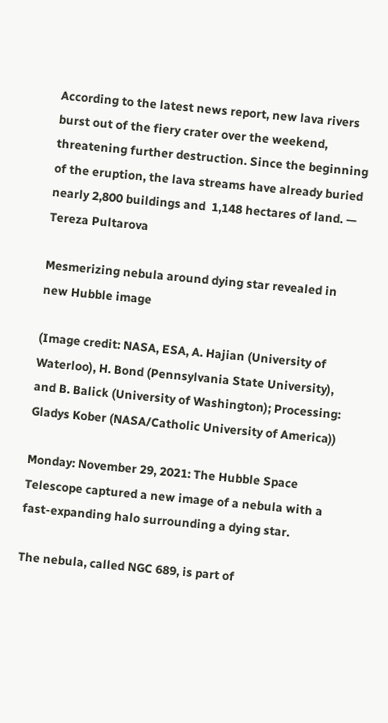According to the latest news report, new lava rivers burst out of the fiery crater over the weekend, threatening further destruction. Since the beginning of the eruption, the lava streams have already buried nearly 2,800 buildings and  1,148 hectares of land. — Tereza Pultarova

Mesmerizing nebula around dying star revealed in new Hubble image

(Image credit: NASA, ESA, A. Hajian (University of Waterloo), H. Bond (Pennsylvania State University), and B. Balick (University of Washington); Processing: Gladys Kober (NASA/Catholic University of America))

Monday: November 29, 2021: The Hubble Space Telescope captured a new image of a nebula with a fast-expanding halo surrounding a dying star.

The nebula, called NGC 689, is part of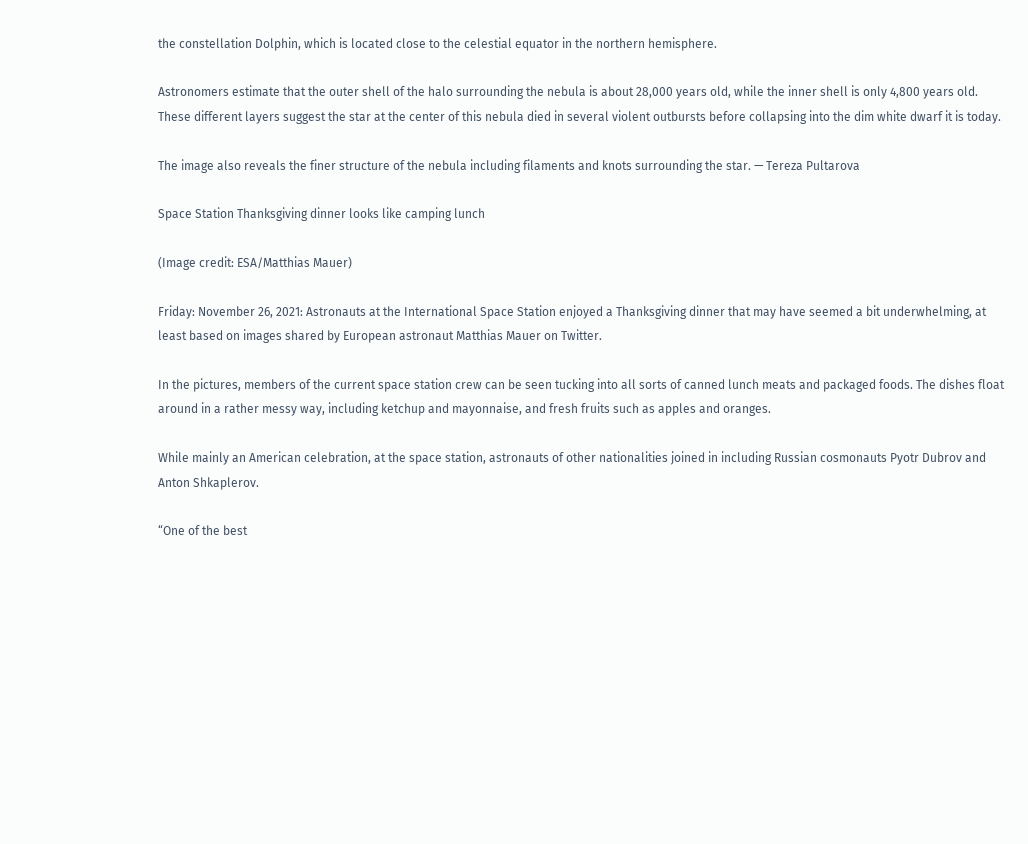the constellation Dolphin, which is located close to the celestial equator in the northern hemisphere.

Astronomers estimate that the outer shell of the halo surrounding the nebula is about 28,000 years old, while the inner shell is only 4,800 years old. These different layers suggest the star at the center of this nebula died in several violent outbursts before collapsing into the dim white dwarf it is today.

The image also reveals the finer structure of the nebula including filaments and knots surrounding the star. — Tereza Pultarova

Space Station Thanksgiving dinner looks like camping lunch

(Image credit: ESA/Matthias Mauer)

Friday: November 26, 2021: Astronauts at the International Space Station enjoyed a Thanksgiving dinner that may have seemed a bit underwhelming, at least based on images shared by European astronaut Matthias Mauer on Twitter.

In the pictures, members of the current space station crew can be seen tucking into all sorts of canned lunch meats and packaged foods. The dishes float around in a rather messy way, including ketchup and mayonnaise, and fresh fruits such as apples and oranges.

While mainly an American celebration, at the space station, astronauts of other nationalities joined in including Russian cosmonauts Pyotr Dubrov and Anton Shkaplerov.

“One of the best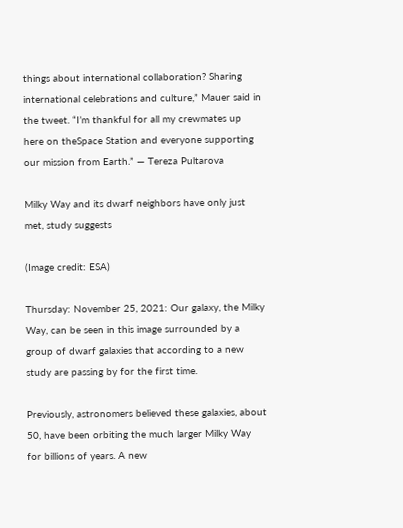things about international collaboration? Sharing international celebrations and culture,” Mauer said in the tweet. “I’m thankful for all my crewmates up here on theSpace Station and everyone supporting our mission from Earth.” — Tereza Pultarova

Milky Way and its dwarf neighbors have only just met, study suggests

(Image credit: ESA)

Thursday: November 25, 2021: Our galaxy, the Milky Way, can be seen in this image surrounded by a group of dwarf galaxies that according to a new study are passing by for the first time.

Previously, astronomers believed these galaxies, about 50, have been orbiting the much larger Milky Way for billions of years. A new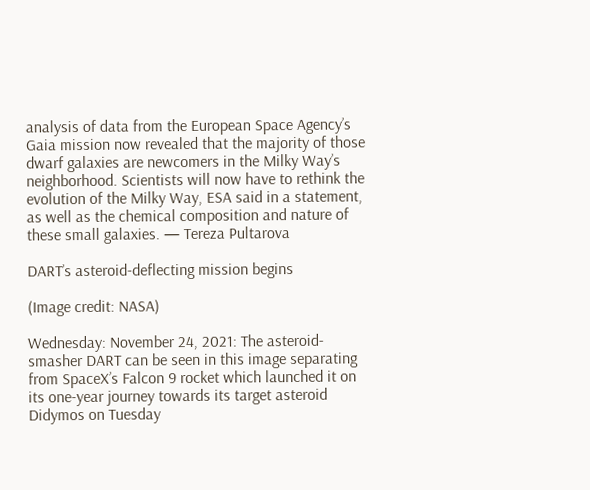analysis of data from the European Space Agency’s Gaia mission now revealed that the majority of those dwarf galaxies are newcomers in the Milky Way’s neighborhood. Scientists will now have to rethink the evolution of the Milky Way, ESA said in a statement, as well as the chemical composition and nature of these small galaxies. — Tereza Pultarova

DART’s asteroid-deflecting mission begins

(Image credit: NASA)

Wednesday: November 24, 2021: The asteroid-smasher DART can be seen in this image separating from SpaceX’s Falcon 9 rocket which launched it on its one-year journey towards its target asteroid Didymos on Tuesday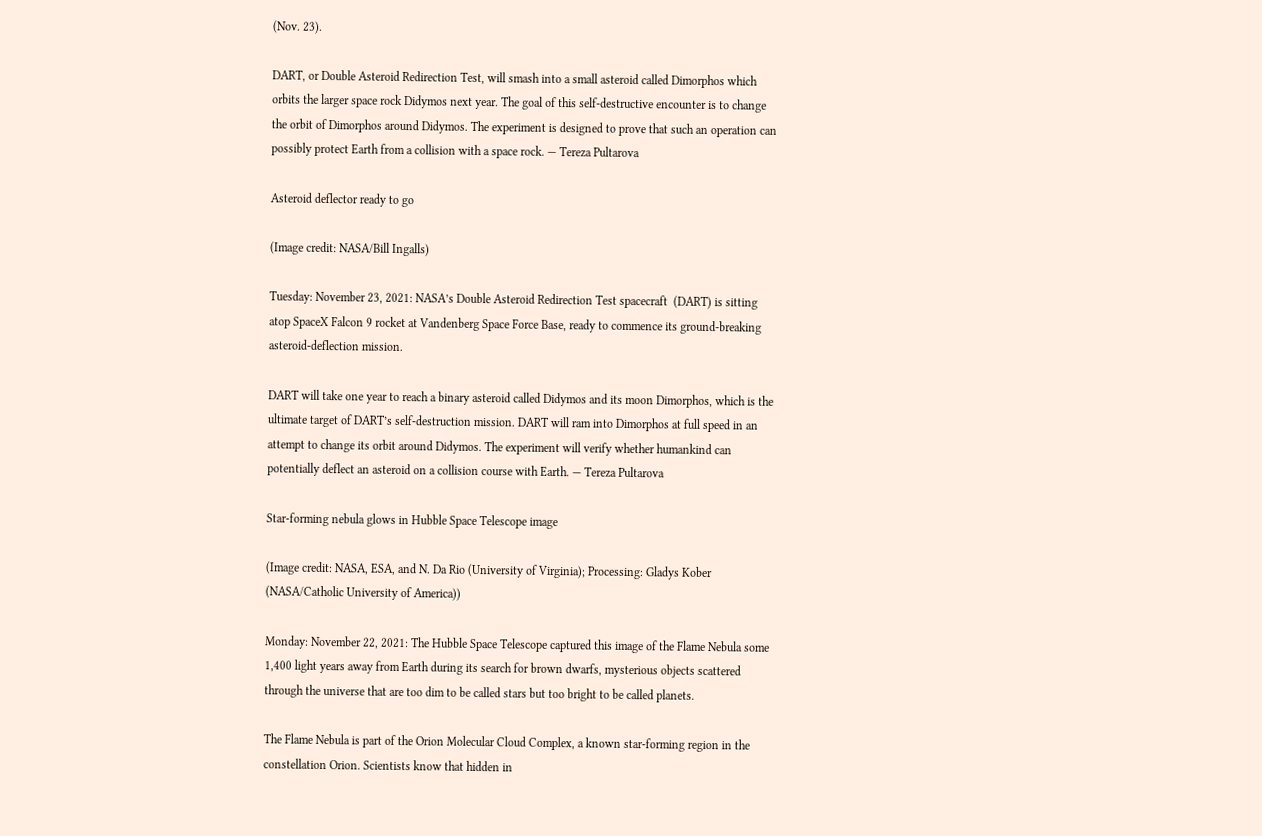(Nov. 23).

DART, or Double Asteroid Redirection Test, will smash into a small asteroid called Dimorphos which orbits the larger space rock Didymos next year. The goal of this self-destructive encounter is to change the orbit of Dimorphos around Didymos. The experiment is designed to prove that such an operation can possibly protect Earth from a collision with a space rock. — Tereza Pultarova

Asteroid deflector ready to go

(Image credit: NASA/Bill Ingalls)

Tuesday: November 23, 2021: NASA’s Double Asteroid Redirection Test spacecraft  (DART) is sitting atop SpaceX Falcon 9 rocket at Vandenberg Space Force Base, ready to commence its ground-breaking asteroid-deflection mission.

DART will take one year to reach a binary asteroid called Didymos and its moon Dimorphos, which is the ultimate target of DART’s self-destruction mission. DART will ram into Dimorphos at full speed in an attempt to change its orbit around Didymos. The experiment will verify whether humankind can potentially deflect an asteroid on a collision course with Earth. — Tereza Pultarova

Star-forming nebula glows in Hubble Space Telescope image

(Image credit: NASA, ESA, and N. Da Rio (University of Virginia); Processing: Gladys Kober (NASA/Catholic University of America))

Monday: November 22, 2021: The Hubble Space Telescope captured this image of the Flame Nebula some 1,400 light years away from Earth during its search for brown dwarfs, mysterious objects scattered through the universe that are too dim to be called stars but too bright to be called planets.

The Flame Nebula is part of the Orion Molecular Cloud Complex, a known star-forming region in the constellation Orion. Scientists know that hidden in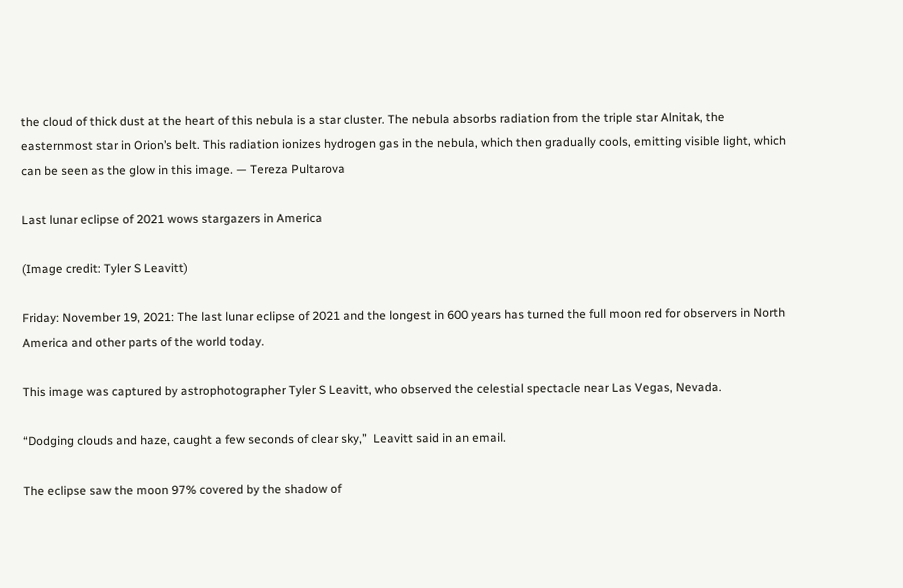the cloud of thick dust at the heart of this nebula is a star cluster. The nebula absorbs radiation from the triple star Alnitak, the easternmost star in Orion’s belt. This radiation ionizes hydrogen gas in the nebula, which then gradually cools, emitting visible light, which can be seen as the glow in this image. — Tereza Pultarova

Last lunar eclipse of 2021 wows stargazers in America

(Image credit: Tyler S Leavitt)

Friday: November 19, 2021: The last lunar eclipse of 2021 and the longest in 600 years has turned the full moon red for observers in North America and other parts of the world today.

This image was captured by astrophotographer Tyler S Leavitt, who observed the celestial spectacle near Las Vegas, Nevada.

“Dodging clouds and haze, caught a few seconds of clear sky,”  Leavitt said in an email.

The eclipse saw the moon 97% covered by the shadow of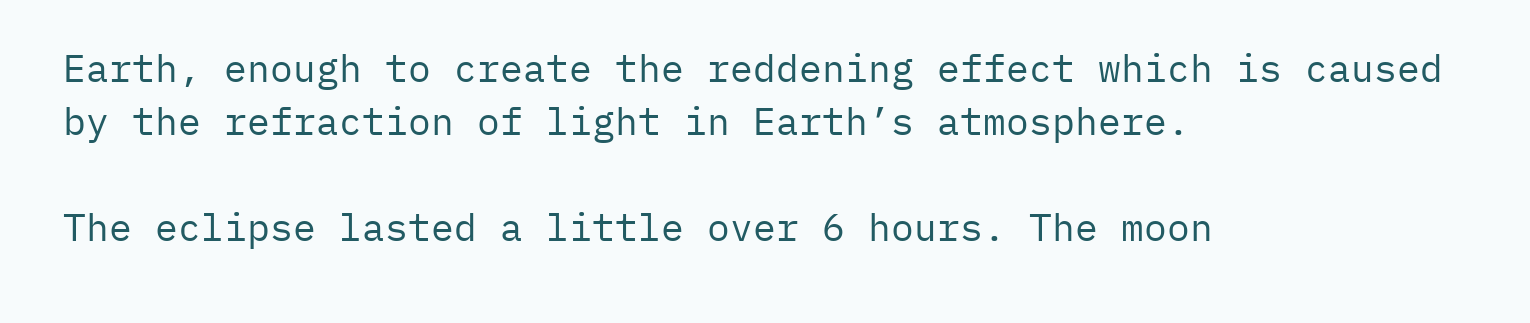Earth, enough to create the reddening effect which is caused by the refraction of light in Earth’s atmosphere.

The eclipse lasted a little over 6 hours. The moon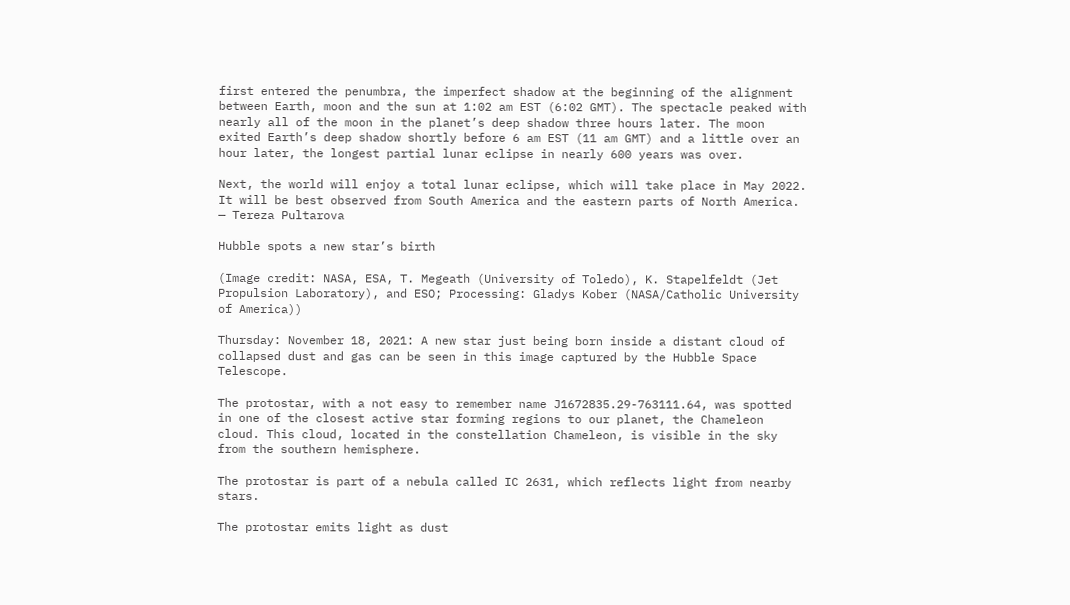first entered the penumbra, the imperfect shadow at the beginning of the alignment between Earth, moon and the sun at 1:02 am EST (6:02 GMT). The spectacle peaked with nearly all of the moon in the planet’s deep shadow three hours later. The moon exited Earth’s deep shadow shortly before 6 am EST (11 am GMT) and a little over an hour later, the longest partial lunar eclipse in nearly 600 years was over.

Next, the world will enjoy a total lunar eclipse, which will take place in May 2022. It will be best observed from South America and the eastern parts of North America. — Tereza Pultarova

Hubble spots a new star’s birth

(Image credit: NASA, ESA, T. Megeath (University of Toledo), K. Stapelfeldt (Jet Propulsion Laboratory), and ESO; Processing: Gladys Kober (NASA/Catholic University of America))

Thursday: November 18, 2021: A new star just being born inside a distant cloud of collapsed dust and gas can be seen in this image captured by the Hubble Space Telescope.

The protostar, with a not easy to remember name J1672835.29-763111.64, was spotted in one of the closest active star forming regions to our planet, the Chameleon cloud. This cloud, located in the constellation Chameleon, is visible in the sky from the southern hemisphere.

The protostar is part of a nebula called IC 2631, which reflects light from nearby stars.

The protostar emits light as dust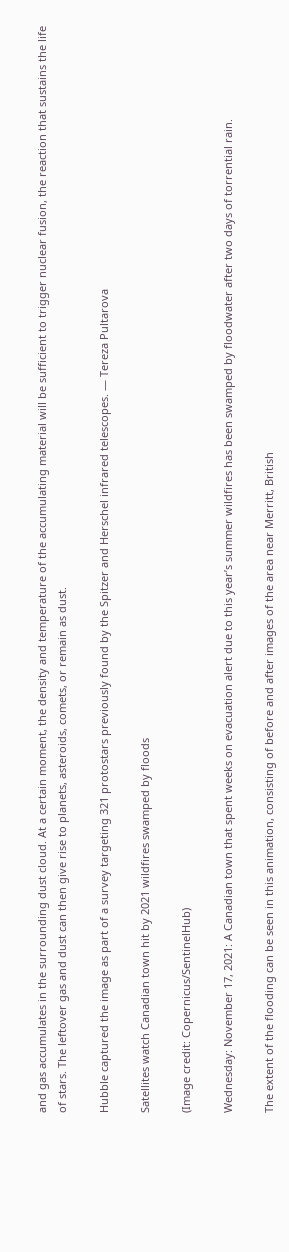and gas accumulates in the surrounding dust cloud. At a certain moment, the density and temperature of the accumulating material will be sufficient to trigger nuclear fusion, the reaction that sustains the life of stars. The leftover gas and dust can then give rise to planets, asteroids, comets, or remain as dust.

Hubble captured the image as part of a survey targeting 321 protostars previously found by the Spitzer and Herschel infrared telescopes. — Tereza Pultarova

Satellites watch Canadian town hit by 2021 wildfires swamped by floods

(Image credit: Copernicus/SentinelHub)

Wednesday: November 17, 2021: A Canadian town that spent weeks on evacuation alert due to this year’s summer wildfires has been swamped by floodwater after two days of torrential rain.

The extent of the flooding can be seen in this animation, consisting of before and after images of the area near Merritt, British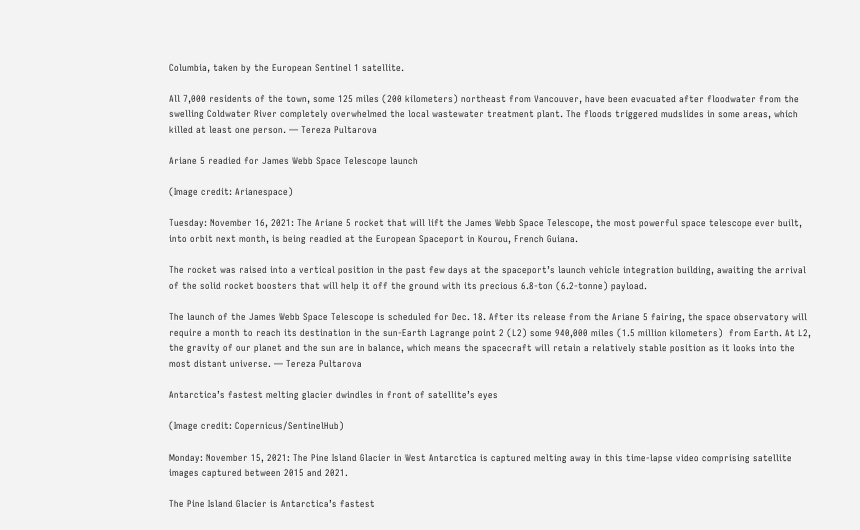Columbia, taken by the European Sentinel 1 satellite.

All 7,000 residents of the town, some 125 miles (200 kilometers) northeast from Vancouver, have been evacuated after floodwater from the swelling Coldwater River completely overwhelmed the local wastewater treatment plant. The floods triggered mudslides in some areas, which killed at least one person. — Tereza Pultarova

Ariane 5 readied for James Webb Space Telescope launch

(Image credit: Arianespace)

Tuesday: November 16, 2021: The Ariane 5 rocket that will lift the James Webb Space Telescope, the most powerful space telescope ever built, into orbit next month, is being readied at the European Spaceport in Kourou, French Guiana.

The rocket was raised into a vertical position in the past few days at the spaceport’s launch vehicle integration building, awaiting the arrival of the solid rocket boosters that will help it off the ground with its precious 6.8-ton (6.2-tonne) payload.

The launch of the James Webb Space Telescope is scheduled for Dec. 18. After its release from the Ariane 5 fairing, the space observatory will require a month to reach its destination in the sun-Earth Lagrange point 2 (L2) some 940,000 miles (1.5 million kilometers)  from Earth. At L2, the gravity of our planet and the sun are in balance, which means the spacecraft will retain a relatively stable position as it looks into the most distant universe. — Tereza Pultarova

Antarctica’s fastest melting glacier dwindles in front of satellite’s eyes

(Image credit: Copernicus/SentinelHub)

Monday: November 15, 2021: The Pine Island Glacier in West Antarctica is captured melting away in this time-lapse video comprising satellite images captured between 2015 and 2021.

The Pine Island Glacier is Antarctica’s fastest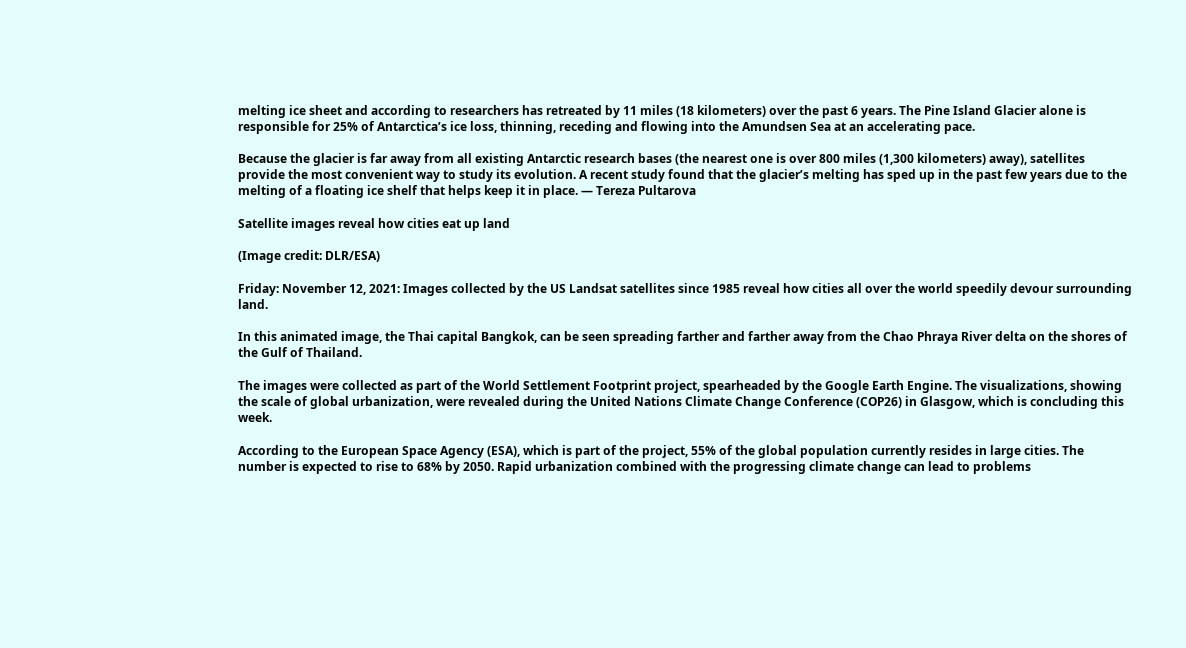melting ice sheet and according to researchers has retreated by 11 miles (18 kilometers) over the past 6 years. The Pine Island Glacier alone is responsible for 25% of Antarctica’s ice loss, thinning, receding and flowing into the Amundsen Sea at an accelerating pace.

Because the glacier is far away from all existing Antarctic research bases (the nearest one is over 800 miles (1,300 kilometers) away), satellites provide the most convenient way to study its evolution. A recent study found that the glacier’s melting has sped up in the past few years due to the melting of a floating ice shelf that helps keep it in place. — Tereza Pultarova

Satellite images reveal how cities eat up land

(Image credit: DLR/ESA)

Friday: November 12, 2021: Images collected by the US Landsat satellites since 1985 reveal how cities all over the world speedily devour surrounding land.

In this animated image, the Thai capital Bangkok, can be seen spreading farther and farther away from the Chao Phraya River delta on the shores of the Gulf of Thailand.

The images were collected as part of the World Settlement Footprint project, spearheaded by the Google Earth Engine. The visualizations, showing the scale of global urbanization, were revealed during the United Nations Climate Change Conference (COP26) in Glasgow, which is concluding this week.

According to the European Space Agency (ESA), which is part of the project, 55% of the global population currently resides in large cities. The number is expected to rise to 68% by 2050. Rapid urbanization combined with the progressing climate change can lead to problems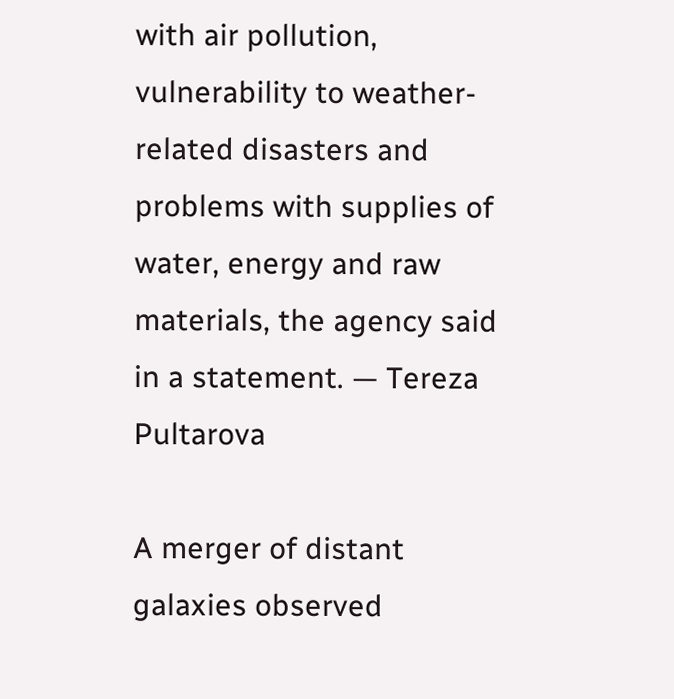with air pollution, vulnerability to weather-related disasters and problems with supplies of water, energy and raw materials, the agency said in a statement. — Tereza Pultarova

A merger of distant galaxies observed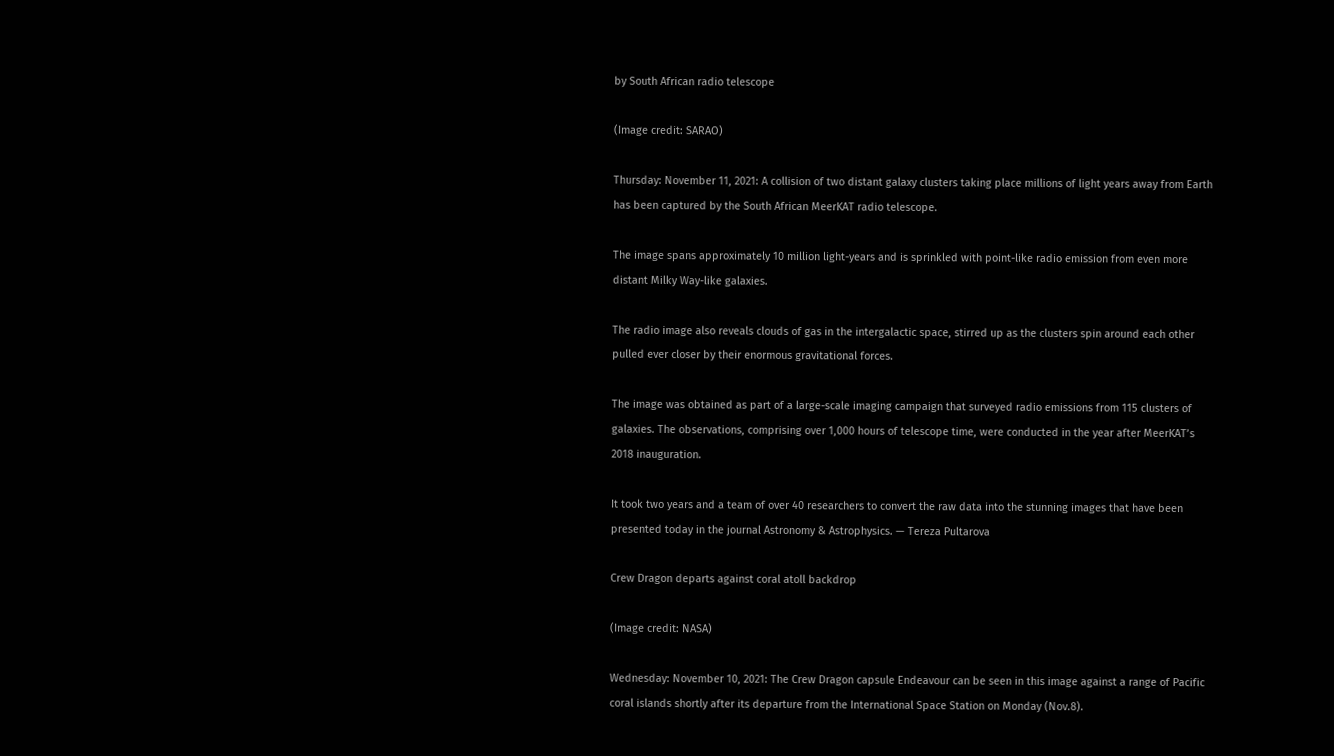by South African radio telescope

(Image credit: SARAO)

Thursday: November 11, 2021: A collision of two distant galaxy clusters taking place millions of light years away from Earth has been captured by the South African MeerKAT radio telescope.

The image spans approximately 10 million light-years and is sprinkled with point-like radio emission from even more distant Milky Way-like galaxies.

The radio image also reveals clouds of gas in the intergalactic space, stirred up as the clusters spin around each other pulled ever closer by their enormous gravitational forces.

The image was obtained as part of a large-scale imaging campaign that surveyed radio emissions from 115 clusters of galaxies. The observations, comprising over 1,000 hours of telescope time, were conducted in the year after MeerKAT’s 2018 inauguration.

It took two years and a team of over 40 researchers to convert the raw data into the stunning images that have been presented today in the journal Astronomy & Astrophysics. — Tereza Pultarova

Crew Dragon departs against coral atoll backdrop

(Image credit: NASA)

Wednesday: November 10, 2021: The Crew Dragon capsule Endeavour can be seen in this image against a range of Pacific coral islands shortly after its departure from the International Space Station on Monday (Nov.8).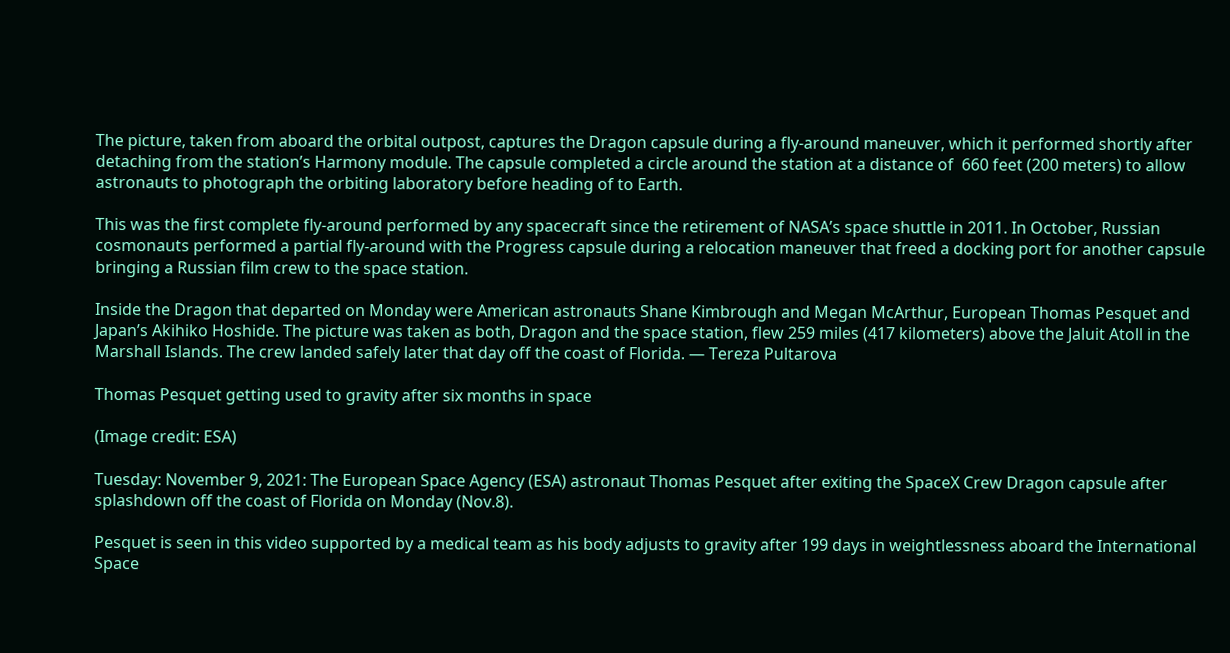The picture, taken from aboard the orbital outpost, captures the Dragon capsule during a fly-around maneuver, which it performed shortly after detaching from the station’s Harmony module. The capsule completed a circle around the station at a distance of  660 feet (200 meters) to allow astronauts to photograph the orbiting laboratory before heading of to Earth.

This was the first complete fly-around performed by any spacecraft since the retirement of NASA’s space shuttle in 2011. In October, Russian cosmonauts performed a partial fly-around with the Progress capsule during a relocation maneuver that freed a docking port for another capsule bringing a Russian film crew to the space station.

Inside the Dragon that departed on Monday were American astronauts Shane Kimbrough and Megan McArthur, European Thomas Pesquet and Japan’s Akihiko Hoshide. The picture was taken as both, Dragon and the space station, flew 259 miles (417 kilometers) above the Jaluit Atoll in the Marshall Islands. The crew landed safely later that day off the coast of Florida. — Tereza Pultarova

Thomas Pesquet getting used to gravity after six months in space

(Image credit: ESA)

Tuesday: November 9, 2021: The European Space Agency (ESA) astronaut Thomas Pesquet after exiting the SpaceX Crew Dragon capsule after splashdown off the coast of Florida on Monday (Nov.8).

Pesquet is seen in this video supported by a medical team as his body adjusts to gravity after 199 days in weightlessness aboard the International Space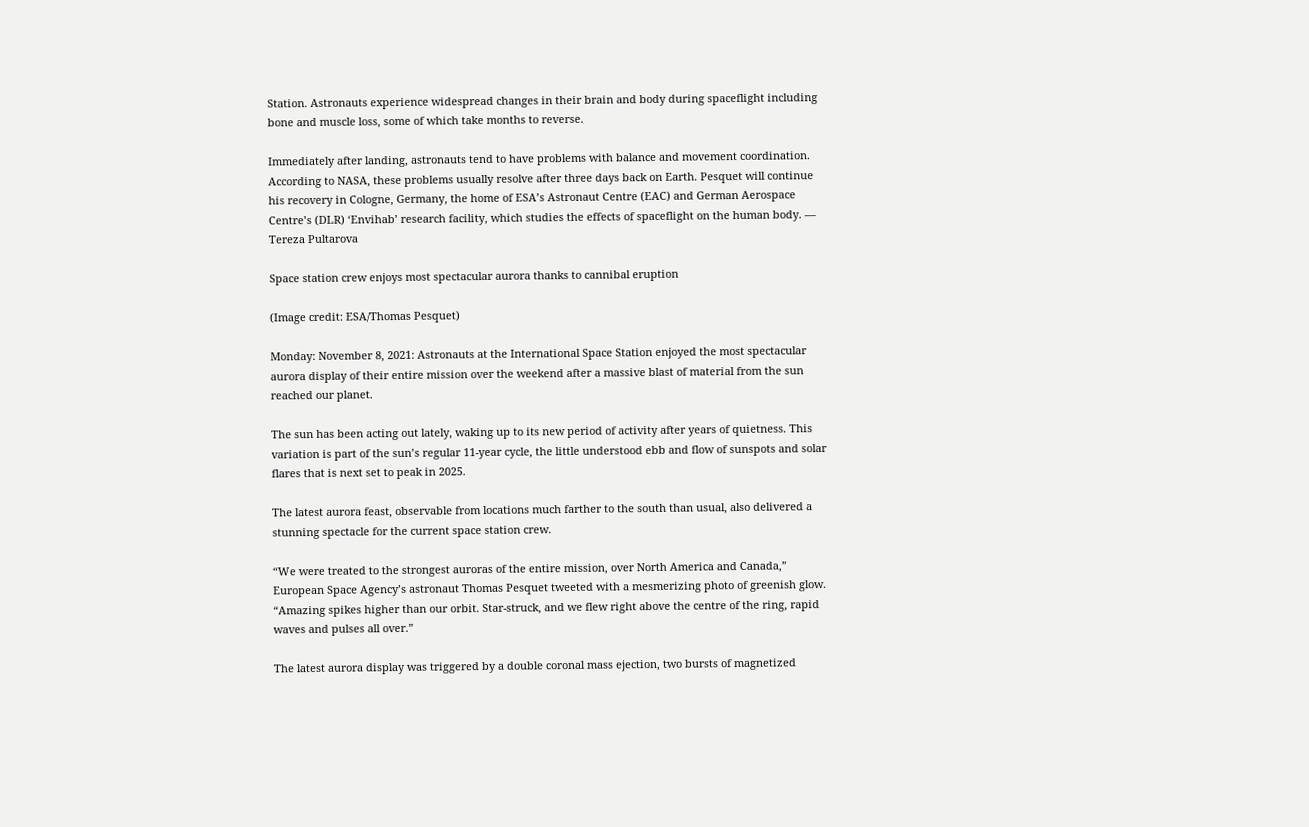Station. Astronauts experience widespread changes in their brain and body during spaceflight including bone and muscle loss, some of which take months to reverse.

Immediately after landing, astronauts tend to have problems with balance and movement coordination. According to NASA, these problems usually resolve after three days back on Earth. Pesquet will continue his recovery in Cologne, Germany, the home of ESA’s Astronaut Centre (EAC) and German Aerospace Centre’s (DLR) ‘Envihab’ research facility, which studies the effects of spaceflight on the human body. — Tereza Pultarova

Space station crew enjoys most spectacular aurora thanks to cannibal eruption

(Image credit: ESA/Thomas Pesquet)

Monday: November 8, 2021: Astronauts at the International Space Station enjoyed the most spectacular aurora display of their entire mission over the weekend after a massive blast of material from the sun reached our planet.

The sun has been acting out lately, waking up to its new period of activity after years of quietness. This variation is part of the sun’s regular 11-year cycle, the little understood ebb and flow of sunspots and solar flares that is next set to peak in 2025.

The latest aurora feast, observable from locations much farther to the south than usual, also delivered a stunning spectacle for the current space station crew.

“We were treated to the strongest auroras of the entire mission, over North America and Canada,” European Space Agency’s astronaut Thomas Pesquet tweeted with a mesmerizing photo of greenish glow. “Amazing spikes higher than our orbit. Star-struck, and we flew right above the centre of the ring, rapid waves and pulses all over.”

The latest aurora display was triggered by a double coronal mass ejection, two bursts of magnetized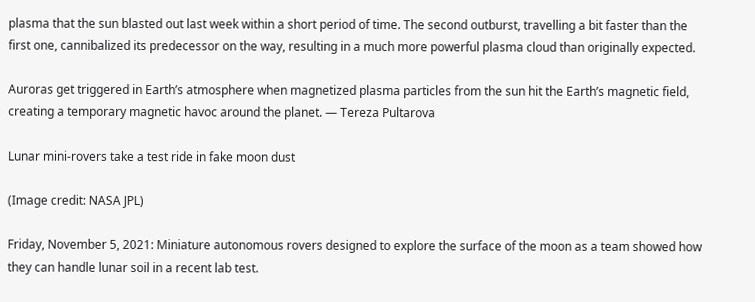plasma that the sun blasted out last week within a short period of time. The second outburst, travelling a bit faster than the first one, cannibalized its predecessor on the way, resulting in a much more powerful plasma cloud than originally expected.

Auroras get triggered in Earth’s atmosphere when magnetized plasma particles from the sun hit the Earth’s magnetic field, creating a temporary magnetic havoc around the planet. — Tereza Pultarova

Lunar mini-rovers take a test ride in fake moon dust

(Image credit: NASA JPL)

Friday, November 5, 2021: Miniature autonomous rovers designed to explore the surface of the moon as a team showed how they can handle lunar soil in a recent lab test.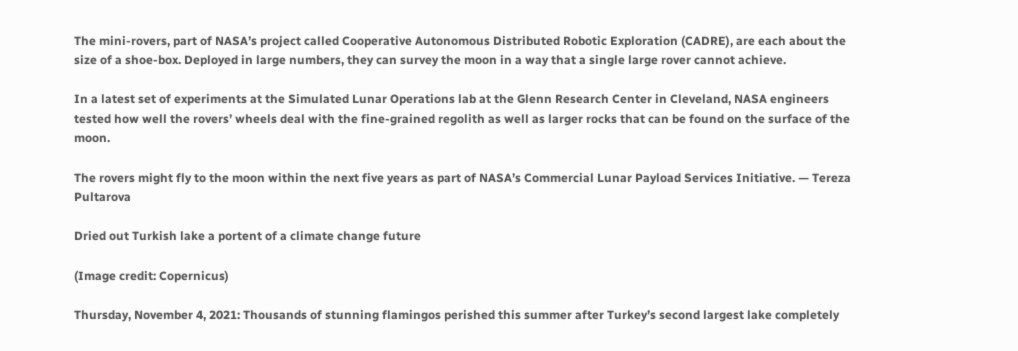The mini-rovers, part of NASA’s project called Cooperative Autonomous Distributed Robotic Exploration (CADRE), are each about the size of a shoe-box. Deployed in large numbers, they can survey the moon in a way that a single large rover cannot achieve.

In a latest set of experiments at the Simulated Lunar Operations lab at the Glenn Research Center in Cleveland, NASA engineers tested how well the rovers’ wheels deal with the fine-grained regolith as well as larger rocks that can be found on the surface of the moon.

The rovers might fly to the moon within the next five years as part of NASA’s Commercial Lunar Payload Services Initiative. — Tereza Pultarova

Dried out Turkish lake a portent of a climate change future

(Image credit: Copernicus)

Thursday, November 4, 2021: Thousands of stunning flamingos perished this summer after Turkey’s second largest lake completely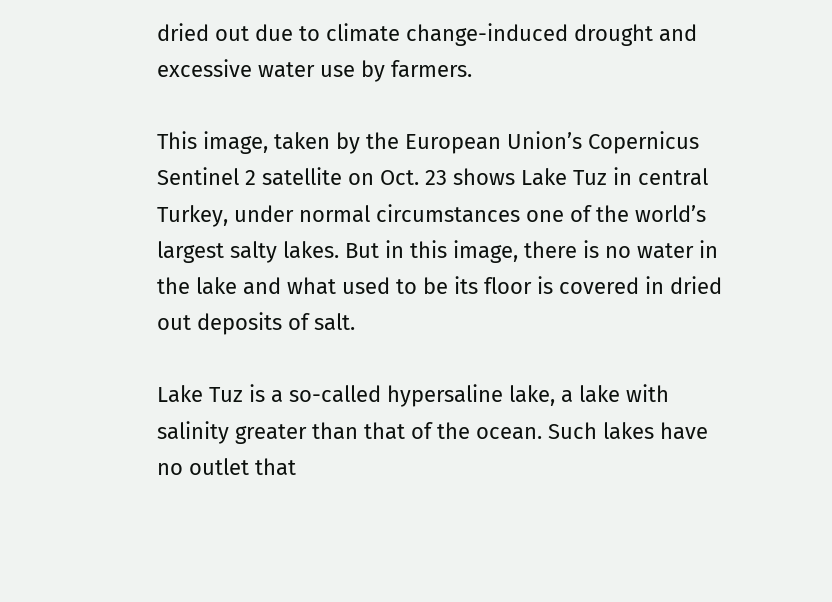dried out due to climate change-induced drought and excessive water use by farmers.

This image, taken by the European Union’s Copernicus Sentinel 2 satellite on Oct. 23 shows Lake Tuz in central Turkey, under normal circumstances one of the world’s largest salty lakes. But in this image, there is no water in the lake and what used to be its floor is covered in dried out deposits of salt.

Lake Tuz is a so-called hypersaline lake, a lake with salinity greater than that of the ocean. Such lakes have no outlet that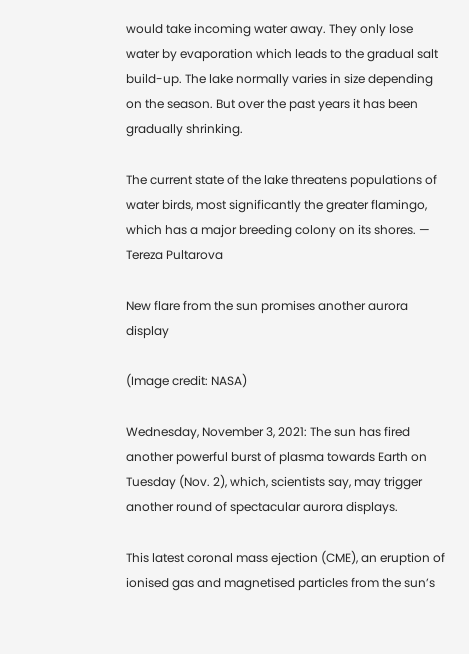would take incoming water away. They only lose water by evaporation which leads to the gradual salt build-up. The lake normally varies in size depending on the season. But over the past years it has been gradually shrinking.

The current state of the lake threatens populations of water birds, most significantly the greater flamingo, which has a major breeding colony on its shores. — Tereza Pultarova

New flare from the sun promises another aurora display

(Image credit: NASA)

Wednesday, November 3, 2021: The sun has fired another powerful burst of plasma towards Earth on Tuesday (Nov. 2), which, scientists say, may trigger another round of spectacular aurora displays.

This latest coronal mass ejection (CME), an eruption of ionised gas and magnetised particles from the sun’s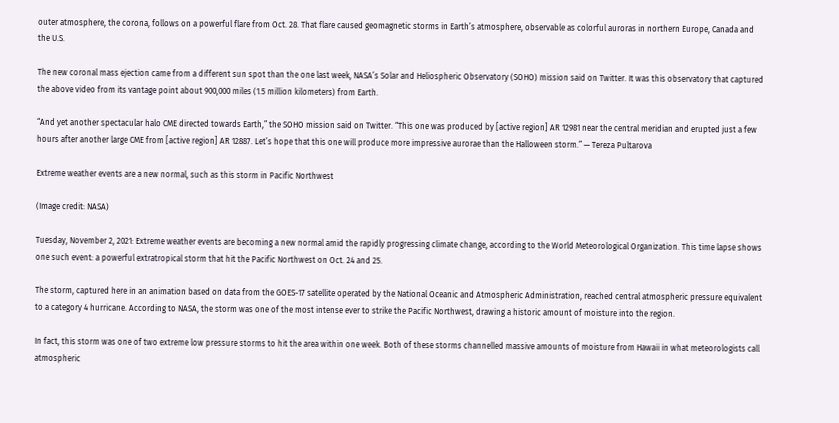outer atmosphere, the corona, follows on a powerful flare from Oct. 28. That flare caused geomagnetic storms in Earth’s atmosphere, observable as colorful auroras in northern Europe, Canada and the U.S.

The new coronal mass ejection came from a different sun spot than the one last week, NASA’s Solar and Heliospheric Observatory (SOHO) mission said on Twitter. It was this observatory that captured the above video from its vantage point about 900,000 miles (1.5 million kilometers) from Earth.

“And yet another spectacular halo CME directed towards Earth,” the SOHO mission said on Twitter. “This one was produced by [active region] AR 12981 near the central meridian and erupted just a few hours after another large CME from [active region] AR 12887. Let’s hope that this one will produce more impressive aurorae than the Halloween storm.” — Tereza Pultarova

Extreme weather events are a new normal, such as this storm in Pacific Northwest

(Image credit: NASA)

Tuesday, November 2, 2021: Extreme weather events are becoming a new normal amid the rapidly progressing climate change, according to the World Meteorological Organization. This time lapse shows one such event: a powerful extratropical storm that hit the Pacific Northwest on Oct. 24 and 25.

The storm, captured here in an animation based on data from the GOES-17 satellite operated by the National Oceanic and Atmospheric Administration, reached central atmospheric pressure equivalent to a category 4 hurricane. According to NASA, the storm was one of the most intense ever to strike the Pacific Northwest, drawing a historic amount of moisture into the region.

In fact, this storm was one of two extreme low pressure storms to hit the area within one week. Both of these storms channelled massive amounts of moisture from Hawaii in what meteorologists call atmospheric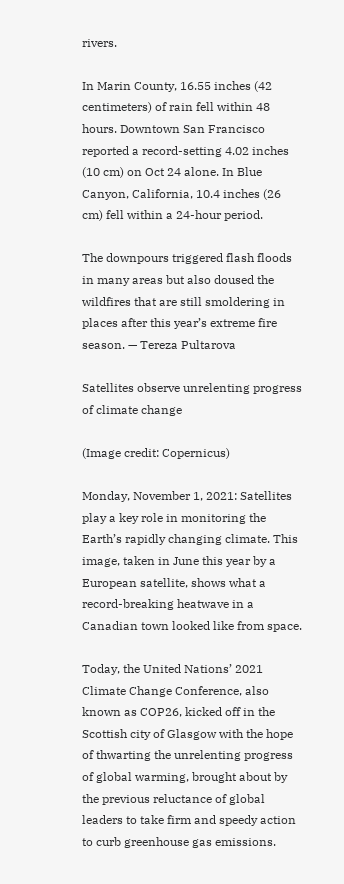rivers.

In Marin County, 16.55 inches (42 centimeters) of rain fell within 48 hours. Downtown San Francisco reported a record-setting 4.02 inches (10 cm) on Oct 24 alone. In Blue Canyon, California, 10.4 inches (26 cm) fell within a 24-hour period.

The downpours triggered flash floods in many areas but also doused the wildfires that are still smoldering in places after this year’s extreme fire season. — Tereza Pultarova

Satellites observe unrelenting progress of climate change

(Image credit: Copernicus)

Monday, November 1, 2021: Satellites play a key role in monitoring the Earth’s rapidly changing climate. This image, taken in June this year by a European satellite, shows what a record-breaking heatwave in a Canadian town looked like from space.

Today, the United Nations’ 2021 Climate Change Conference, also known as COP26, kicked off in the Scottish city of Glasgow with the hope of thwarting the unrelenting progress of global warming, brought about by the previous reluctance of global leaders to take firm and speedy action to curb greenhouse gas emissions.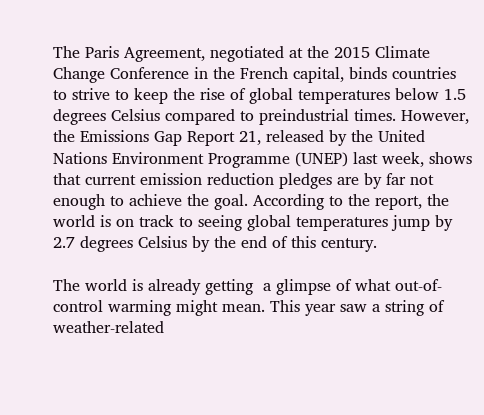The Paris Agreement, negotiated at the 2015 Climate Change Conference in the French capital, binds countries to strive to keep the rise of global temperatures below 1.5 degrees Celsius compared to preindustrial times. However, the Emissions Gap Report 21, released by the United Nations Environment Programme (UNEP) last week, shows that current emission reduction pledges are by far not enough to achieve the goal. According to the report, the world is on track to seeing global temperatures jump by 2.7 degrees Celsius by the end of this century.

The world is already getting  a glimpse of what out-of-control warming might mean. This year saw a string of weather-related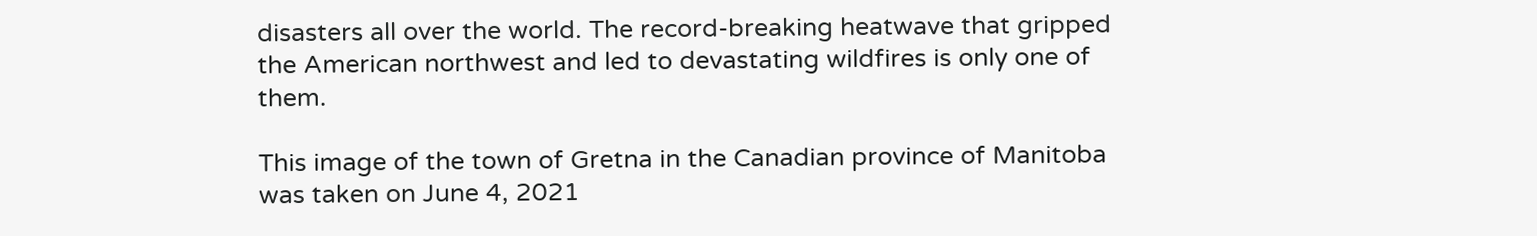disasters all over the world. The record-breaking heatwave that gripped the American northwest and led to devastating wildfires is only one of them.

This image of the town of Gretna in the Canadian province of Manitoba was taken on June 4, 2021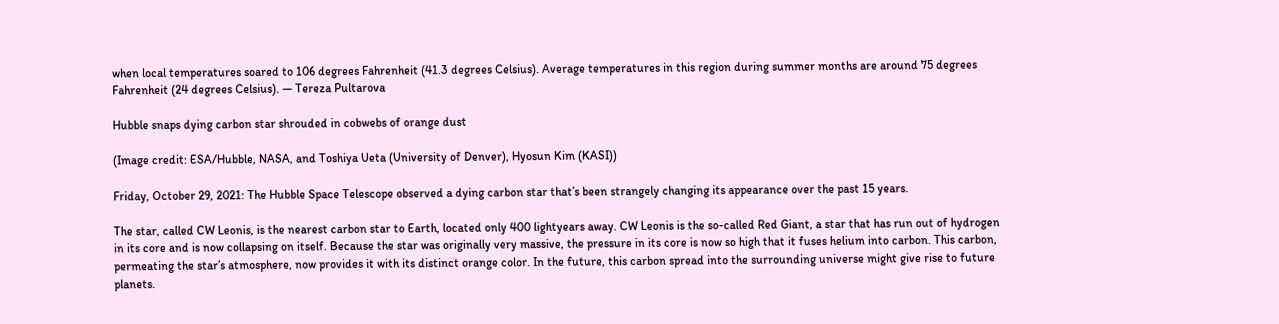when local temperatures soared to 106 degrees Fahrenheit (41.3 degrees Celsius). Average temperatures in this region during summer months are around 75 degrees Fahrenheit (24 degrees Celsius). — Tereza Pultarova

Hubble snaps dying carbon star shrouded in cobwebs of orange dust

(Image credit: ESA/Hubble, NASA, and Toshiya Ueta (University of Denver), Hyosun Kim (KASI))

Friday, October 29, 2021: The Hubble Space Telescope observed a dying carbon star that’s been strangely changing its appearance over the past 15 years.

The star, called CW Leonis, is the nearest carbon star to Earth, located only 400 lightyears away. CW Leonis is the so-called Red Giant, a star that has run out of hydrogen in its core and is now collapsing on itself. Because the star was originally very massive, the pressure in its core is now so high that it fuses helium into carbon. This carbon, permeating the star’s atmosphere, now provides it with its distinct orange color. In the future, this carbon spread into the surrounding universe might give rise to future planets.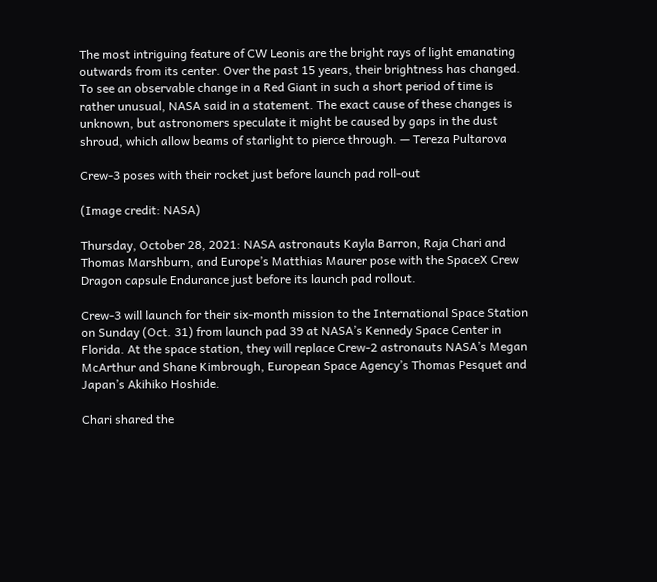The most intriguing feature of CW Leonis are the bright rays of light emanating outwards from its center. Over the past 15 years, their brightness has changed. To see an observable change in a Red Giant in such a short period of time is rather unusual, NASA said in a statement. The exact cause of these changes is unknown, but astronomers speculate it might be caused by gaps in the dust shroud, which allow beams of starlight to pierce through. — Tereza Pultarova

Crew-3 poses with their rocket just before launch pad roll-out

(Image credit: NASA)

Thursday, October 28, 2021: NASA astronauts Kayla Barron, Raja Chari and Thomas Marshburn, and Europe’s Matthias Maurer pose with the SpaceX Crew Dragon capsule Endurance just before its launch pad rollout.

Crew-3 will launch for their six-month mission to the International Space Station on Sunday (Oct. 31) from launch pad 39 at NASA’s Kennedy Space Center in Florida. At the space station, they will replace Crew-2 astronauts NASA’s Megan McArthur and Shane Kimbrough, European Space Agency’s Thomas Pesquet and Japan’s Akihiko Hoshide.

Chari shared the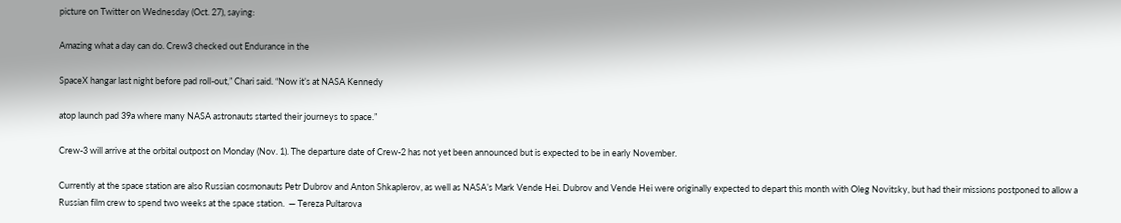picture on Twitter on Wednesday (Oct. 27), saying:

Amazing what a day can do. Crew3 checked out Endurance in the

SpaceX hangar last night before pad roll-out,” Chari said. “Now it’s at NASA Kennedy

atop launch pad 39a where many NASA astronauts started their journeys to space.”

Crew-3 will arrive at the orbital outpost on Monday (Nov. 1). The departure date of Crew-2 has not yet been announced but is expected to be in early November.

Currently at the space station are also Russian cosmonauts Petr Dubrov and Anton Shkaplerov, as well as NASA’s Mark Vende Hei. Dubrov and Vende Hei were originally expected to depart this month with Oleg Novitsky, but had their missions postponed to allow a Russian film crew to spend two weeks at the space station.  — Tereza Pultarova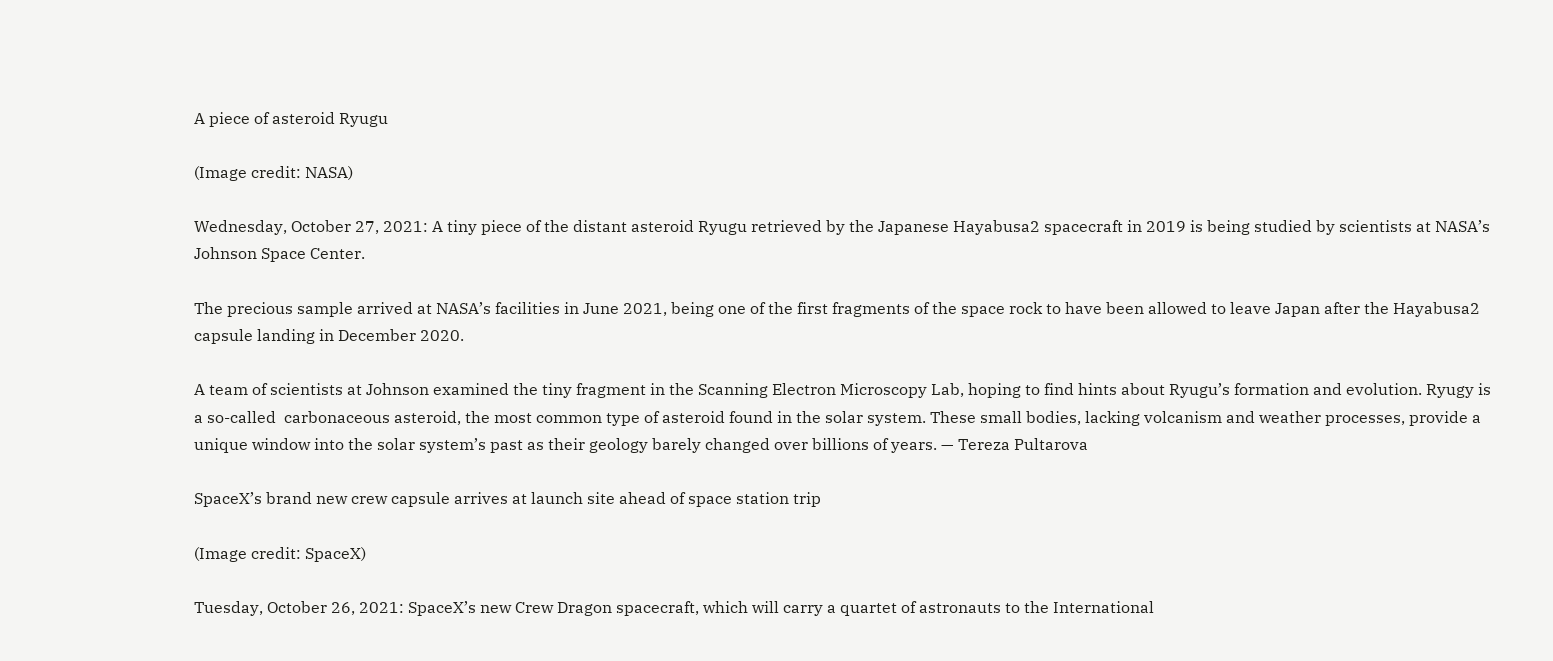A piece of asteroid Ryugu

(Image credit: NASA)

Wednesday, October 27, 2021: A tiny piece of the distant asteroid Ryugu retrieved by the Japanese Hayabusa2 spacecraft in 2019 is being studied by scientists at NASA’s Johnson Space Center.

The precious sample arrived at NASA’s facilities in June 2021, being one of the first fragments of the space rock to have been allowed to leave Japan after the Hayabusa2 capsule landing in December 2020.

A team of scientists at Johnson examined the tiny fragment in the Scanning Electron Microscopy Lab, hoping to find hints about Ryugu’s formation and evolution. Ryugy is a so-called  carbonaceous asteroid, the most common type of asteroid found in the solar system. These small bodies, lacking volcanism and weather processes, provide a unique window into the solar system’s past as their geology barely changed over billions of years. — Tereza Pultarova

SpaceX’s brand new crew capsule arrives at launch site ahead of space station trip

(Image credit: SpaceX)

Tuesday, October 26, 2021: SpaceX’s new Crew Dragon spacecraft, which will carry a quartet of astronauts to the International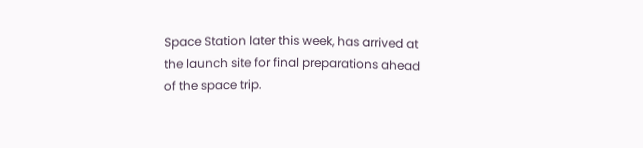Space Station later this week, has arrived at the launch site for final preparations ahead of the space trip.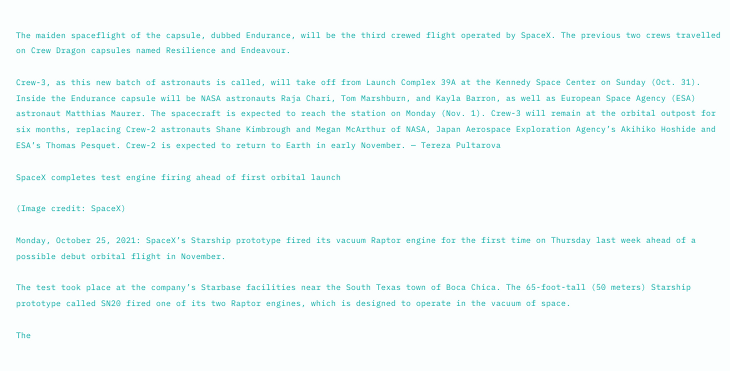The maiden spaceflight of the capsule, dubbed Endurance, will be the third crewed flight operated by SpaceX. The previous two crews travelled on Crew Dragon capsules named Resilience and Endeavour.

Crew-3, as this new batch of astronauts is called, will take off from Launch Complex 39A at the Kennedy Space Center on Sunday (Oct. 31). Inside the Endurance capsule will be NASA astronauts Raja Chari, Tom Marshburn, and Kayla Barron, as well as European Space Agency (ESA) astronaut Matthias Maurer. The spacecraft is expected to reach the station on Monday (Nov. 1). Crew-3 will remain at the orbital outpost for six months, replacing Crew-2 astronauts Shane Kimbrough and Megan McArthur of NASA, Japan Aerospace Exploration Agency’s Akihiko Hoshide and ESA’s Thomas Pesquet. Crew-2 is expected to return to Earth in early November. — Tereza Pultarova

SpaceX completes test engine firing ahead of first orbital launch

(Image credit: SpaceX)

Monday, October 25, 2021: SpaceX’s Starship prototype fired its vacuum Raptor engine for the first time on Thursday last week ahead of a possible debut orbital flight in November.

The test took place at the company’s Starbase facilities near the South Texas town of Boca Chica. The 65-foot-tall (50 meters) Starship prototype called SN20 fired one of its two Raptor engines, which is designed to operate in the vacuum of space.

The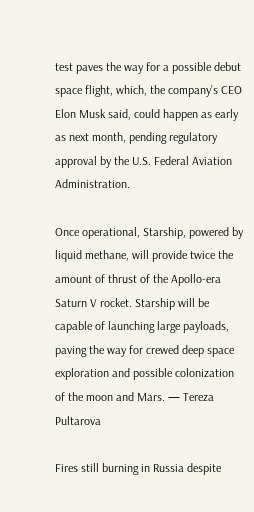test paves the way for a possible debut space flight, which, the company’s CEO Elon Musk said, could happen as early as next month, pending regulatory approval by the U.S. Federal Aviation Administration.

Once operational, Starship, powered by liquid methane, will provide twice the amount of thrust of the Apollo-era Saturn V rocket. Starship will be capable of launching large payloads, paving the way for crewed deep space exploration and possible colonization of the moon and Mars. — Tereza Pultarova

Fires still burning in Russia despite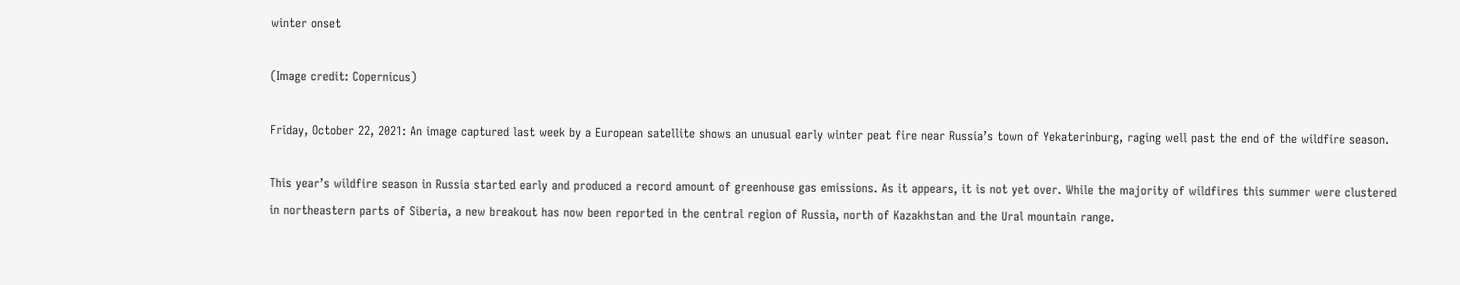winter onset

(Image credit: Copernicus)

Friday, October 22, 2021: An image captured last week by a European satellite shows an unusual early winter peat fire near Russia’s town of Yekaterinburg, raging well past the end of the wildfire season.

This year’s wildfire season in Russia started early and produced a record amount of greenhouse gas emissions. As it appears, it is not yet over. While the majority of wildfires this summer were clustered in northeastern parts of Siberia, a new breakout has now been reported in the central region of Russia, north of Kazakhstan and the Ural mountain range.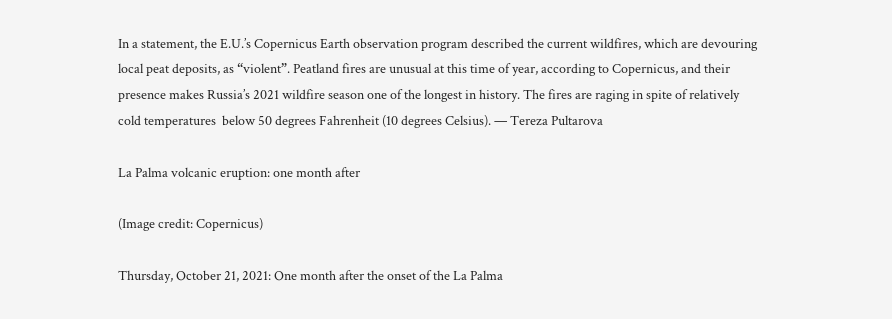In a statement, the E.U.’s Copernicus Earth observation program described the current wildfires, which are devouring local peat deposits, as “violent”. Peatland fires are unusual at this time of year, according to Copernicus, and their presence makes Russia’s 2021 wildfire season one of the longest in history. The fires are raging in spite of relatively cold temperatures  below 50 degrees Fahrenheit (10 degrees Celsius). — Tereza Pultarova

La Palma volcanic eruption: one month after

(Image credit: Copernicus)

Thursday, October 21, 2021: One month after the onset of the La Palma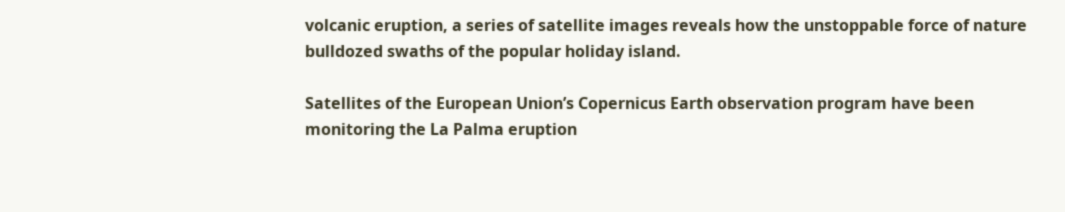volcanic eruption, a series of satellite images reveals how the unstoppable force of nature bulldozed swaths of the popular holiday island.

Satellites of the European Union’s Copernicus Earth observation program have been monitoring the La Palma eruption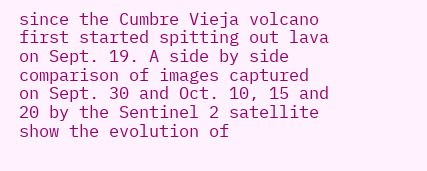since the Cumbre Vieja volcano first started spitting out lava on Sept. 19. A side by side comparison of images captured on Sept. 30 and Oct. 10, 15 and 20 by the Sentinel 2 satellite show the evolution of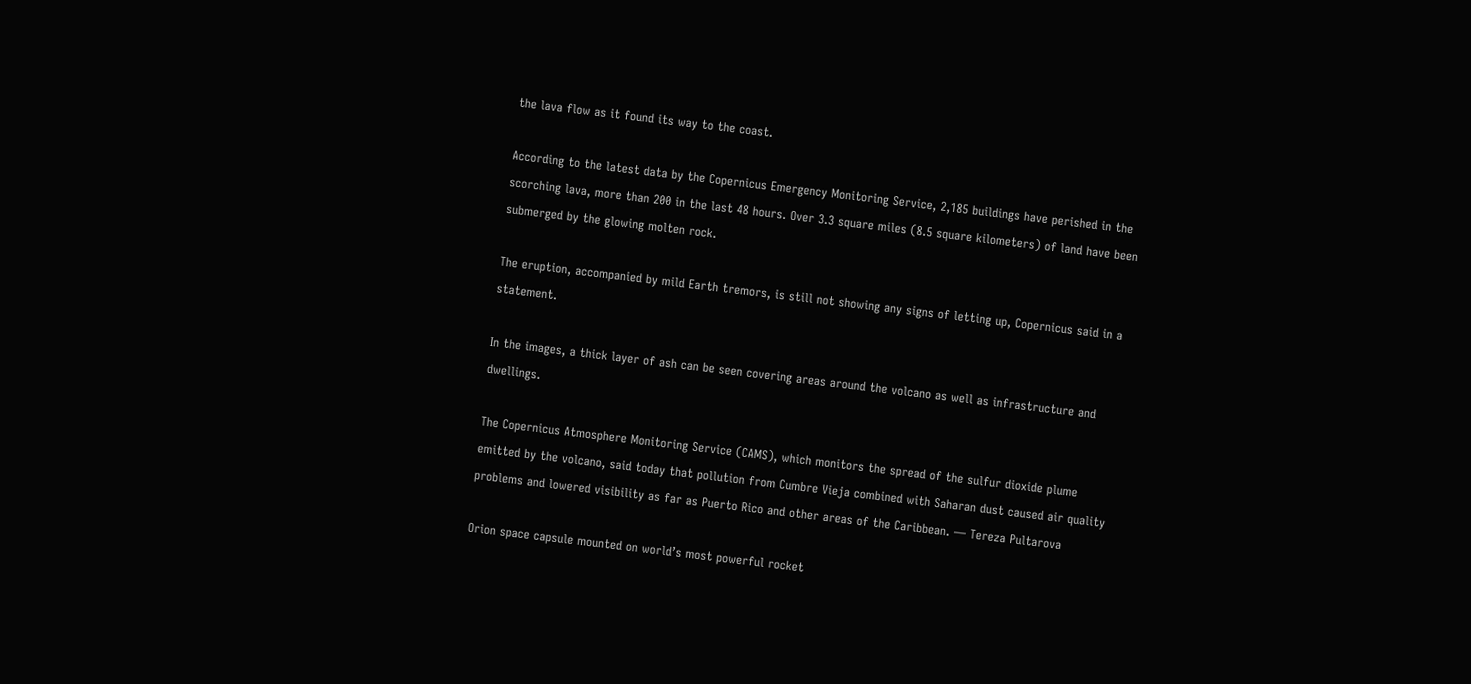the lava flow as it found its way to the coast.

According to the latest data by the Copernicus Emergency Monitoring Service, 2,185 buildings have perished in the scorching lava, more than 200 in the last 48 hours. Over 3.3 square miles (8.5 square kilometers) of land have been submerged by the glowing molten rock.

The eruption, accompanied by mild Earth tremors, is still not showing any signs of letting up, Copernicus said in a statement.

In the images, a thick layer of ash can be seen covering areas around the volcano as well as infrastructure and dwellings.

The Copernicus Atmosphere Monitoring Service (CAMS), which monitors the spread of the sulfur dioxide plume emitted by the volcano, said today that pollution from Cumbre Vieja combined with Saharan dust caused air quality problems and lowered visibility as far as Puerto Rico and other areas of the Caribbean. — Tereza Pultarova

Orion space capsule mounted on world’s most powerful rocket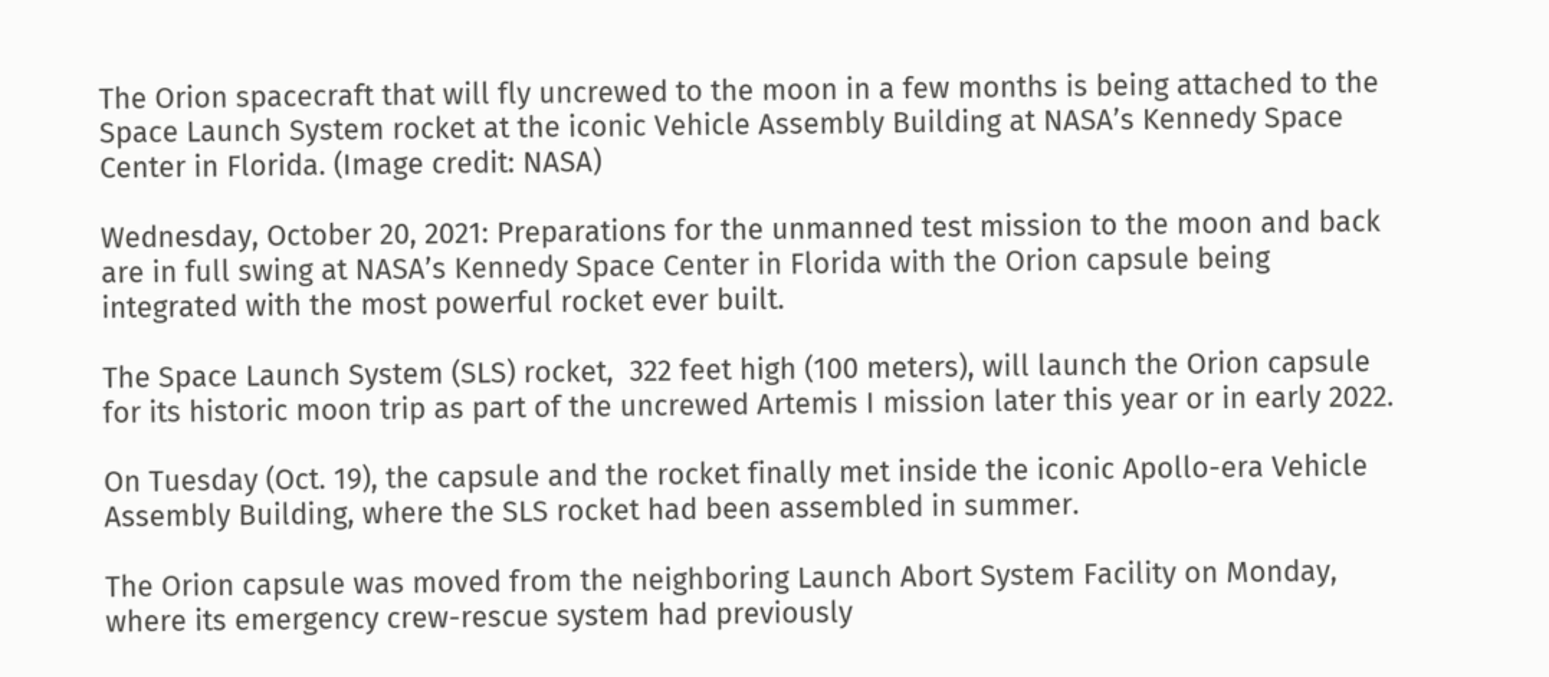The Orion spacecraft that will fly uncrewed to the moon in a few months is being attached to the Space Launch System rocket at the iconic Vehicle Assembly Building at NASA’s Kennedy Space Center in Florida. (Image credit: NASA)

Wednesday, October 20, 2021: Preparations for the unmanned test mission to the moon and back are in full swing at NASA’s Kennedy Space Center in Florida with the Orion capsule being integrated with the most powerful rocket ever built.

The Space Launch System (SLS) rocket,  322 feet high (100 meters), will launch the Orion capsule for its historic moon trip as part of the uncrewed Artemis I mission later this year or in early 2022.

On Tuesday (Oct. 19), the capsule and the rocket finally met inside the iconic Apollo-era Vehicle Assembly Building, where the SLS rocket had been assembled in summer.

The Orion capsule was moved from the neighboring Launch Abort System Facility on Monday, where its emergency crew-rescue system had previously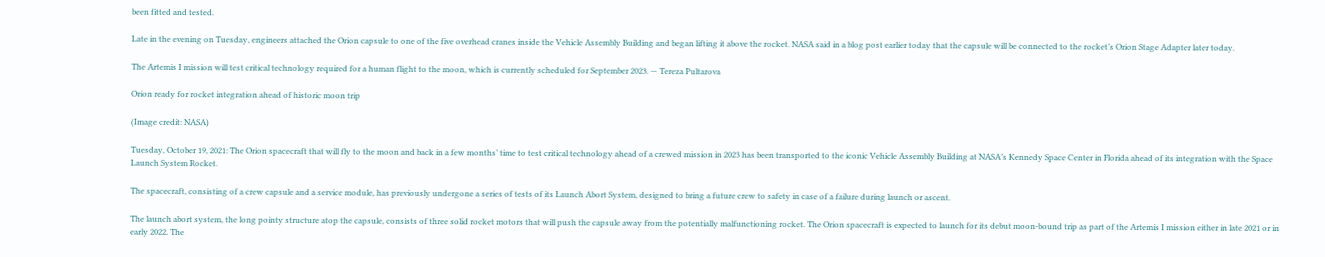been fitted and tested.

Late in the evening on Tuesday, engineers attached the Orion capsule to one of the five overhead cranes inside the Vehicle Assembly Building and began lifting it above the rocket. NASA said in a blog post earlier today that the capsule will be connected to the rocket’s Orion Stage Adapter later today.

The Artemis I mission will test critical technology required for a human flight to the moon, which is currently scheduled for September 2023. — Tereza Pultarova

Orion ready for rocket integration ahead of historic moon trip

(Image credit: NASA)

Tuesday, October 19, 2021: The Orion spacecraft that will fly to the moon and back in a few months’ time to test critical technology ahead of a crewed mission in 2023 has been transported to the iconic Vehicle Assembly Building at NASA’s Kennedy Space Center in Florida ahead of its integration with the Space Launch System Rocket.

The spacecraft, consisting of a crew capsule and a service module, has previously undergone a series of tests of its Launch Abort System, designed to bring a future crew to safety in case of a failure during launch or ascent.

The launch abort system, the long pointy structure atop the capsule, consists of three solid rocket motors that will push the capsule away from the potentially malfunctioning rocket. The Orion spacecraft is expected to launch for its debut moon-bound trip as part of the Artemis I mission either in late 2021 or in early 2022. The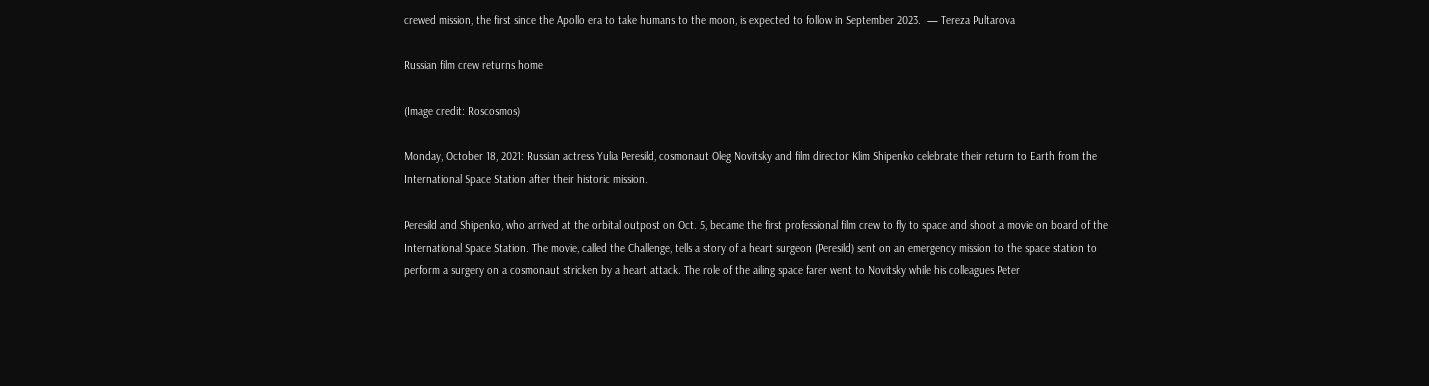crewed mission, the first since the Apollo era to take humans to the moon, is expected to follow in September 2023.  — Tereza Pultarova

Russian film crew returns home

(Image credit: Roscosmos)

Monday, October 18, 2021: Russian actress Yulia Peresild, cosmonaut Oleg Novitsky and film director Klim Shipenko celebrate their return to Earth from the International Space Station after their historic mission.

Peresild and Shipenko, who arrived at the orbital outpost on Oct. 5, became the first professional film crew to fly to space and shoot a movie on board of the International Space Station. The movie, called the Challenge, tells a story of a heart surgeon (Peresild) sent on an emergency mission to the space station to perform a surgery on a cosmonaut stricken by a heart attack. The role of the ailing space farer went to Novitsky while his colleagues Peter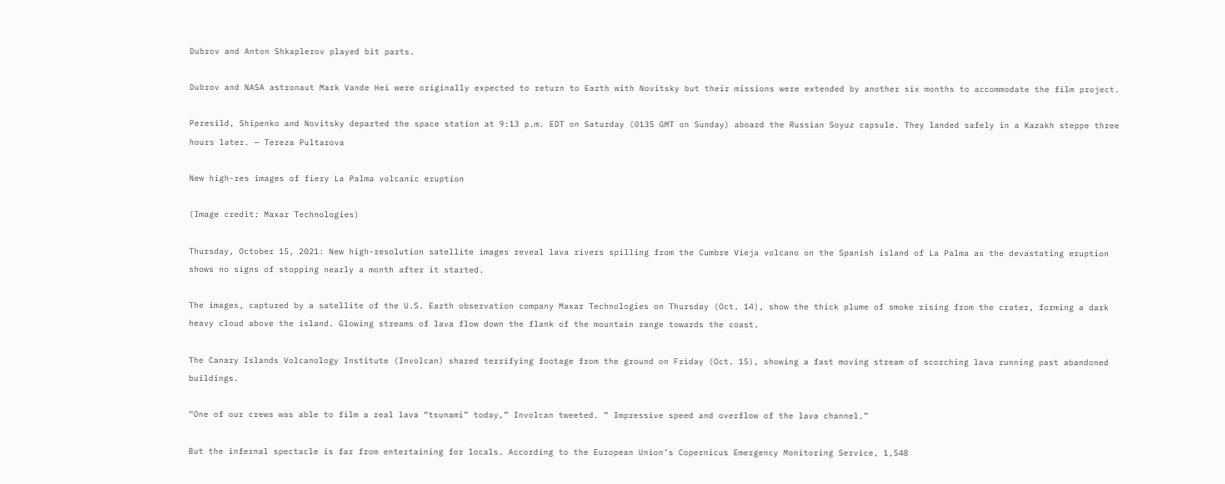Dubrov and Anton Shkaplerov played bit parts.

Dubrov and NASA astronaut Mark Vande Hei were originally expected to return to Earth with Novitsky but their missions were extended by another six months to accommodate the film project.

Peresild, Shipenko and Novitsky departed the space station at 9:13 p.m. EDT on Saturday (0135 GMT on Sunday) aboard the Russian Soyuz capsule. They landed safely in a Kazakh steppe three hours later. — Tereza Pultarova

New high-res images of fiery La Palma volcanic eruption

(Image credit: Maxar Technologies)

Thursday, October 15, 2021: New high-resolution satellite images reveal lava rivers spilling from the Cumbre Vieja volcano on the Spanish island of La Palma as the devastating eruption shows no signs of stopping nearly a month after it started.

The images, captured by a satellite of the U.S. Earth observation company Maxar Technologies on Thursday (Oct. 14), show the thick plume of smoke rising from the crater, forming a dark heavy cloud above the island. Glowing streams of lava flow down the flank of the mountain range towards the coast.

The Canary Islands Volcanology Institute (Involcan) shared terrifying footage from the ground on Friday (Oct. 15), showing a fast moving stream of scorching lava running past abandoned buildings.

“One of our crews was able to film a real lava “tsunami” today,” Involcan tweeted. ” Impressive speed and overflow of the lava channel.”

But the infernal spectacle is far from entertaining for locals. According to the European Union’s Copernicus Emergency Monitoring Service, 1,548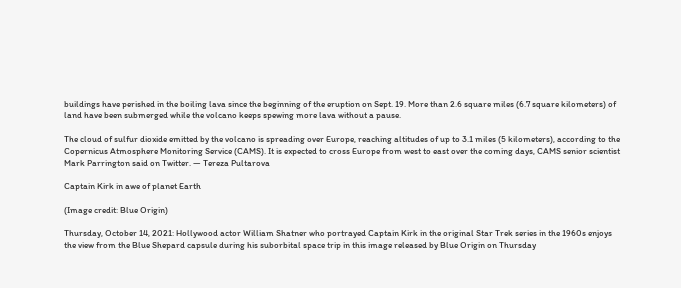buildings have perished in the boiling lava since the beginning of the eruption on Sept. 19. More than 2.6 square miles (6.7 square kilometers) of land have been submerged while the volcano keeps spewing more lava without a pause.

The cloud of sulfur dioxide emitted by the volcano is spreading over Europe, reaching altitudes of up to 3.1 miles (5 kilometers), according to the Copernicus Atmosphere Monitoring Service (CAMS). It is expected to cross Europe from west to east over the coming days, CAMS senior scientist Mark Parrington said on Twitter. — Tereza Pultarova

Captain Kirk in awe of planet Earth

(Image credit: Blue Origin)

Thursday, October 14, 2021: Hollywood actor William Shatner who portrayed Captain Kirk in the original Star Trek series in the 1960s enjoys the view from the Blue Shepard capsule during his suborbital space trip in this image released by Blue Origin on Thursday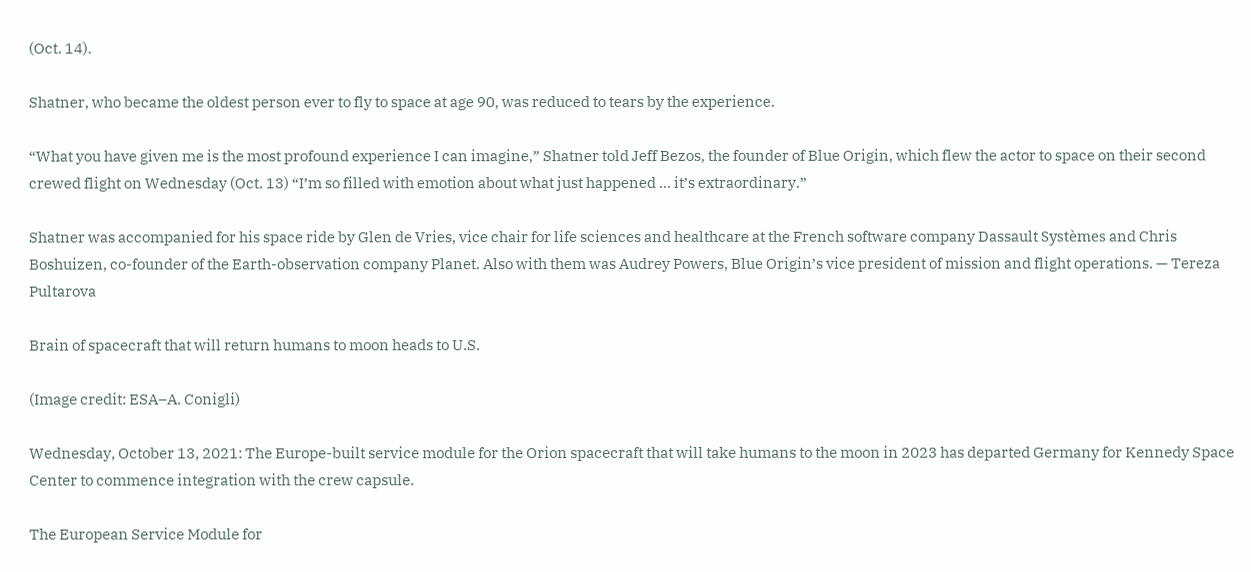(Oct. 14).

Shatner, who became the oldest person ever to fly to space at age 90, was reduced to tears by the experience.

“What you have given me is the most profound experience I can imagine,” Shatner told Jeff Bezos, the founder of Blue Origin, which flew the actor to space on their second crewed flight on Wednesday (Oct. 13) “I’m so filled with emotion about what just happened … it’s extraordinary.”

Shatner was accompanied for his space ride by Glen de Vries, vice chair for life sciences and healthcare at the French software company Dassault Systèmes and Chris Boshuizen, co-founder of the Earth-observation company Planet. Also with them was Audrey Powers, Blue Origin’s vice president of mission and flight operations. — Tereza Pultarova

Brain of spacecraft that will return humans to moon heads to U.S.

(Image credit: ESA–A. Conigli)

Wednesday, October 13, 2021: The Europe-built service module for the Orion spacecraft that will take humans to the moon in 2023 has departed Germany for Kennedy Space Center to commence integration with the crew capsule.

The European Service Module for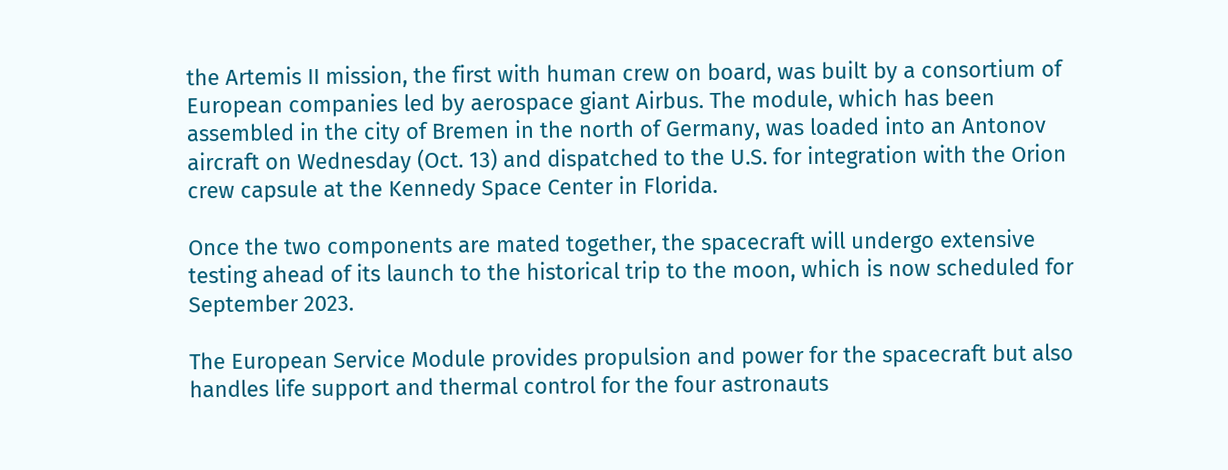the Artemis II mission, the first with human crew on board, was built by a consortium of European companies led by aerospace giant Airbus. The module, which has been assembled in the city of Bremen in the north of Germany, was loaded into an Antonov aircraft on Wednesday (Oct. 13) and dispatched to the U.S. for integration with the Orion crew capsule at the Kennedy Space Center in Florida.

Once the two components are mated together, the spacecraft will undergo extensive testing ahead of its launch to the historical trip to the moon, which is now scheduled for September 2023.

The European Service Module provides propulsion and power for the spacecraft but also handles life support and thermal control for the four astronauts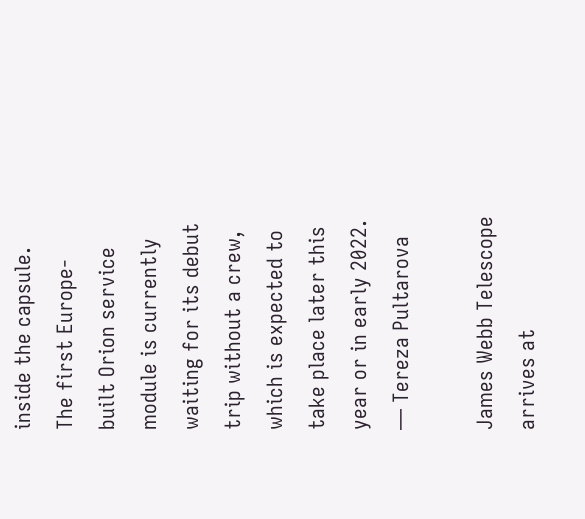inside the capsule. The first Europe-built Orion service module is currently waiting for its debut trip without a crew, which is expected to take place later this year or in early 2022. — Tereza Pultarova

James Webb Telescope arrives at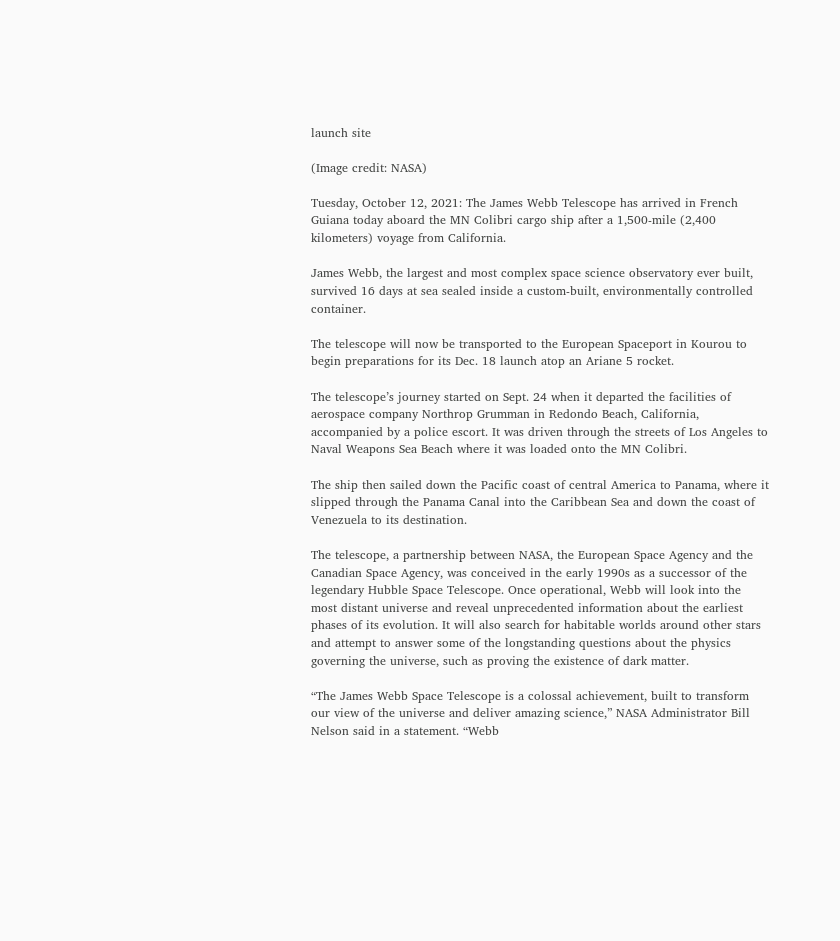launch site

(Image credit: NASA)

Tuesday, October 12, 2021: The James Webb Telescope has arrived in French Guiana today aboard the MN Colibri cargo ship after a 1,500-mile (2,400 kilometers) voyage from California.

James Webb, the largest and most complex space science observatory ever built, survived 16 days at sea sealed inside a custom-built, environmentally controlled container.

The telescope will now be transported to the European Spaceport in Kourou to begin preparations for its Dec. 18 launch atop an Ariane 5 rocket.

The telescope’s journey started on Sept. 24 when it departed the facilities of aerospace company Northrop Grumman in Redondo Beach, California, accompanied by a police escort. It was driven through the streets of Los Angeles to Naval Weapons Sea Beach where it was loaded onto the MN Colibri.

The ship then sailed down the Pacific coast of central America to Panama, where it slipped through the Panama Canal into the Caribbean Sea and down the coast of Venezuela to its destination.

The telescope, a partnership between NASA, the European Space Agency and the Canadian Space Agency, was conceived in the early 1990s as a successor of the legendary Hubble Space Telescope. Once operational, Webb will look into the most distant universe and reveal unprecedented information about the earliest phases of its evolution. It will also search for habitable worlds around other stars and attempt to answer some of the longstanding questions about the physics governing the universe, such as proving the existence of dark matter.

“The James Webb Space Telescope is a colossal achievement, built to transform our view of the universe and deliver amazing science,” NASA Administrator Bill Nelson said in a statement. “Webb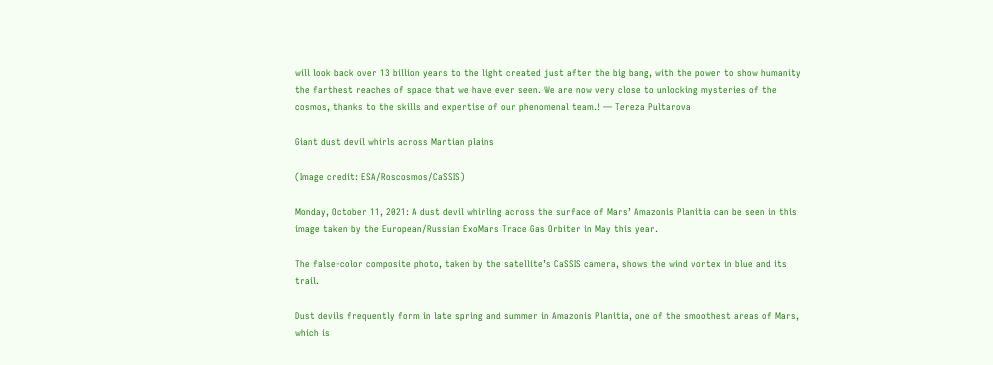will look back over 13 billion years to the light created just after the big bang, with the power to show humanity the farthest reaches of space that we have ever seen. We are now very close to unlocking mysteries of the cosmos, thanks to the skills and expertise of our phenomenal team.! — Tereza Pultarova

Giant dust devil whirls across Martian plains

(Image credit: ESA/Roscosmos/CaSSIS)

Monday, October 11, 2021: A dust devil whirling across the surface of Mars’ Amazonis Planitia can be seen in this image taken by the European/Russian ExoMars Trace Gas Orbiter in May this year.

The false-color composite photo, taken by the satellite’s CaSSIS camera, shows the wind vortex in blue and its trail.

Dust devils frequently form in late spring and summer in Amazonis Planitia, one of the smoothest areas of Mars, which is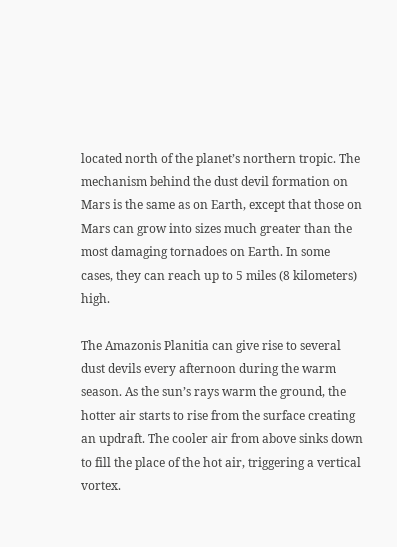located north of the planet’s northern tropic. The mechanism behind the dust devil formation on Mars is the same as on Earth, except that those on Mars can grow into sizes much greater than the most damaging tornadoes on Earth. In some cases, they can reach up to 5 miles (8 kilometers) high.

The Amazonis Planitia can give rise to several dust devils every afternoon during the warm season. As the sun’s rays warm the ground, the hotter air starts to rise from the surface creating an updraft. The cooler air from above sinks down to fill the place of the hot air, triggering a vertical vortex.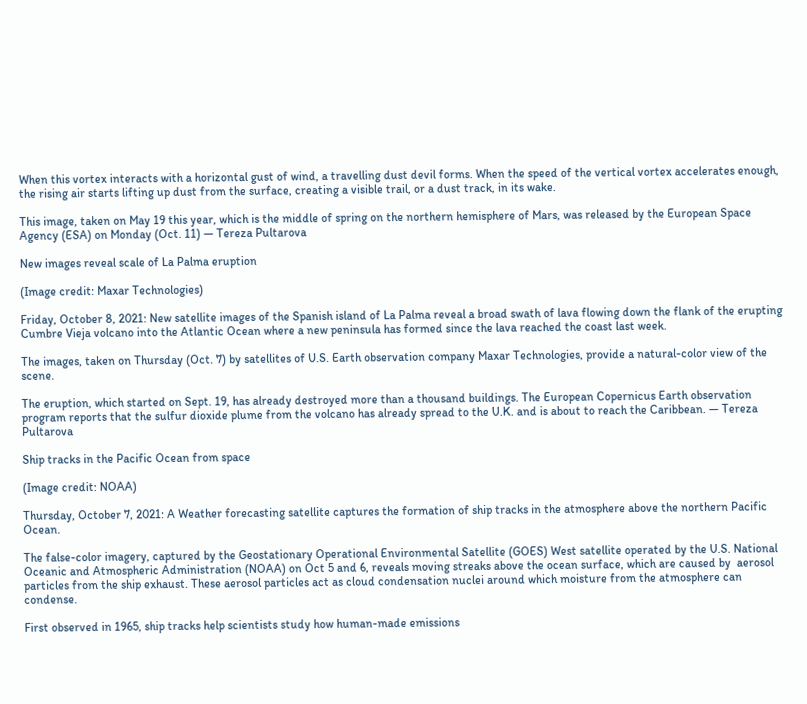When this vortex interacts with a horizontal gust of wind, a travelling dust devil forms. When the speed of the vertical vortex accelerates enough, the rising air starts lifting up dust from the surface, creating a visible trail, or a dust track, in its wake.

This image, taken on May 19 this year, which is the middle of spring on the northern hemisphere of Mars, was released by the European Space Agency (ESA) on Monday (Oct. 11) — Tereza Pultarova

New images reveal scale of La Palma eruption

(Image credit: Maxar Technologies)

Friday, October 8, 2021: New satellite images of the Spanish island of La Palma reveal a broad swath of lava flowing down the flank of the erupting Cumbre Vieja volcano into the Atlantic Ocean where a new peninsula has formed since the lava reached the coast last week.

The images, taken on Thursday (Oct. 7) by satellites of U.S. Earth observation company Maxar Technologies, provide a natural-color view of the scene.

The eruption, which started on Sept. 19, has already destroyed more than a thousand buildings. The European Copernicus Earth observation program reports that the sulfur dioxide plume from the volcano has already spread to the U.K. and is about to reach the Caribbean. — Tereza Pultarova

Ship tracks in the Pacific Ocean from space

(Image credit: NOAA)

Thursday, October 7, 2021: A Weather forecasting satellite captures the formation of ship tracks in the atmosphere above the northern Pacific Ocean.

The false-color imagery, captured by the Geostationary Operational Environmental Satellite (GOES) West satellite operated by the U.S. National Oceanic and Atmospheric Administration (NOAA) on Oct 5 and 6, reveals moving streaks above the ocean surface, which are caused by  aerosol particles from the ship exhaust. These aerosol particles act as cloud condensation nuclei around which moisture from the atmosphere can condense.

First observed in 1965, ship tracks help scientists study how human-made emissions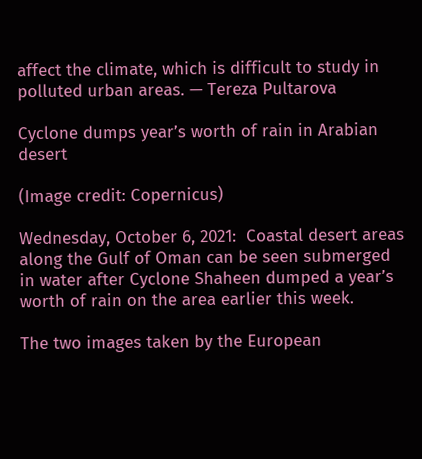affect the climate, which is difficult to study in polluted urban areas. — Tereza Pultarova

Cyclone dumps year’s worth of rain in Arabian desert

(Image credit: Copernicus)

Wednesday, October 6, 2021:  Coastal desert areas along the Gulf of Oman can be seen submerged in water after Cyclone Shaheen dumped a year’s worth of rain on the area earlier this week.

The two images taken by the European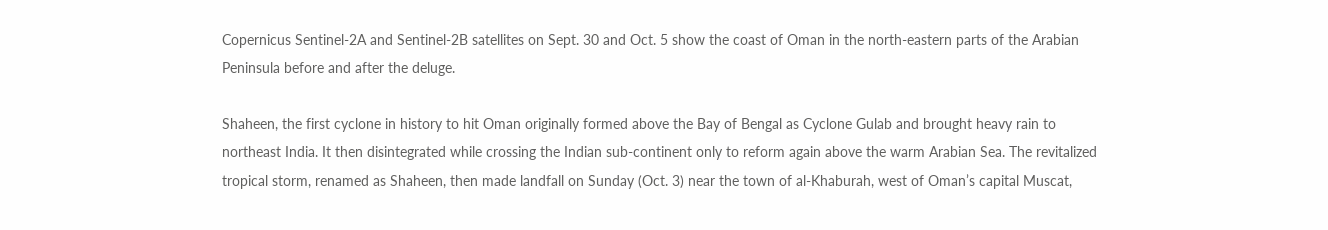Copernicus Sentinel-2A and Sentinel-2B satellites on Sept. 30 and Oct. 5 show the coast of Oman in the north-eastern parts of the Arabian Peninsula before and after the deluge.

Shaheen, the first cyclone in history to hit Oman originally formed above the Bay of Bengal as Cyclone Gulab and brought heavy rain to northeast India. It then disintegrated while crossing the Indian sub-continent only to reform again above the warm Arabian Sea. The revitalized tropical storm, renamed as Shaheen, then made landfall on Sunday (Oct. 3) near the town of al-Khaburah, west of Oman’s capital Muscat,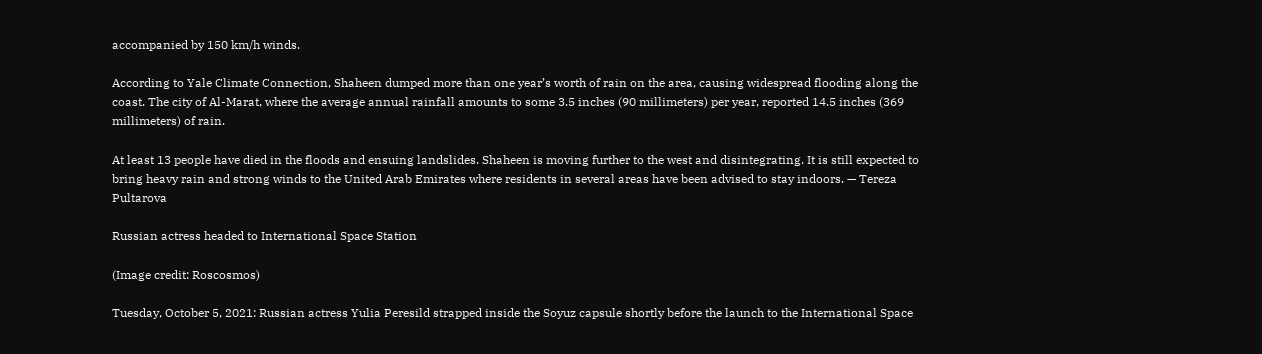accompanied by 150 km/h winds.

According to Yale Climate Connection, Shaheen dumped more than one year’s worth of rain on the area, causing widespread flooding along the coast. The city of Al-Marat, where the average annual rainfall amounts to some 3.5 inches (90 millimeters) per year, reported 14.5 inches (369 millimeters) of rain.

At least 13 people have died in the floods and ensuing landslides. Shaheen is moving further to the west and disintegrating. It is still expected to bring heavy rain and strong winds to the United Arab Emirates where residents in several areas have been advised to stay indoors. — Tereza Pultarova

Russian actress headed to International Space Station

(Image credit: Roscosmos)

Tuesday, October 5, 2021: Russian actress Yulia Peresild strapped inside the Soyuz capsule shortly before the launch to the International Space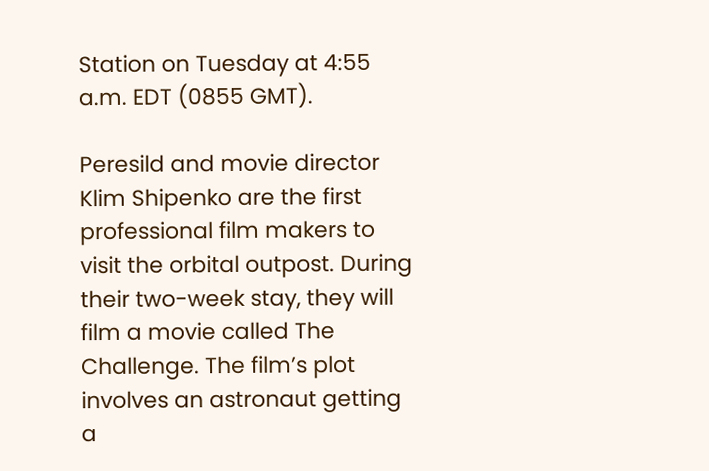Station on Tuesday at 4:55 a.m. EDT (0855 GMT).

Peresild and movie director Klim Shipenko are the first professional film makers to visit the orbital outpost. During their two-week stay, they will film a movie called The Challenge. The film’s plot involves an astronaut getting a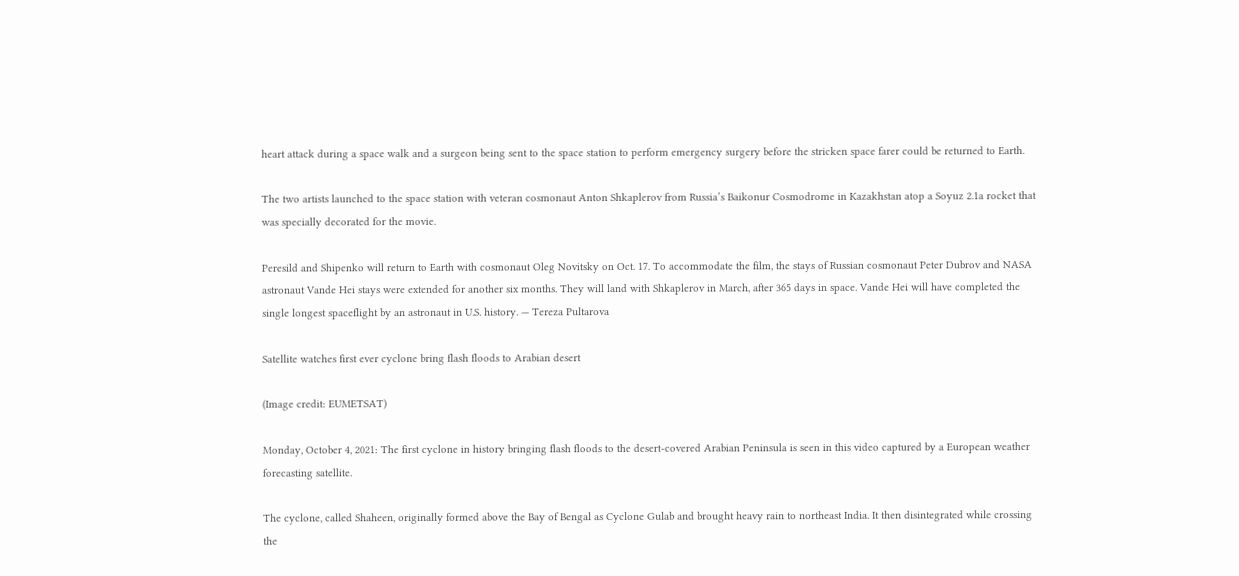heart attack during a space walk and a surgeon being sent to the space station to perform emergency surgery before the stricken space farer could be returned to Earth.

The two artists launched to the space station with veteran cosmonaut Anton Shkaplerov from Russia’s Baikonur Cosmodrome in Kazakhstan atop a Soyuz 2.1a rocket that was specially decorated for the movie.

Peresild and Shipenko will return to Earth with cosmonaut Oleg Novitsky on Oct. 17. To accommodate the film, the stays of Russian cosmonaut Peter Dubrov and NASA astronaut Vande Hei stays were extended for another six months. They will land with Shkaplerov in March, after 365 days in space. Vande Hei will have completed the single longest spaceflight by an astronaut in U.S. history. — Tereza Pultarova

Satellite watches first ever cyclone bring flash floods to Arabian desert

(Image credit: EUMETSAT)

Monday, October 4, 2021: The first cyclone in history bringing flash floods to the desert-covered Arabian Peninsula is seen in this video captured by a European weather forecasting satellite.

The cyclone, called Shaheen, originally formed above the Bay of Bengal as Cyclone Gulab and brought heavy rain to northeast India. It then disintegrated while crossing the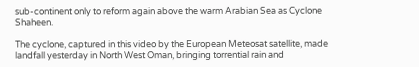sub-continent only to reform again above the warm Arabian Sea as Cyclone Shaheen.

The cyclone, captured in this video by the European Meteosat satellite, made landfall yesterday in North West Oman, bringing torrential rain and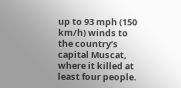up to 93 mph (150 km/h) winds to the country’s capital Muscat, where it killed at least four people.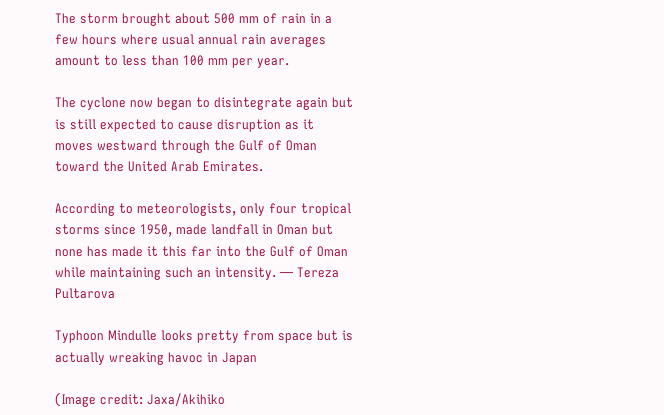The storm brought about 500 mm of rain in a few hours where usual annual rain averages amount to less than 100 mm per year.

The cyclone now began to disintegrate again but is still expected to cause disruption as it moves westward through the Gulf of Oman toward the United Arab Emirates.

According to meteorologists, only four tropical  storms since 1950, made landfall in Oman but none has made it this far into the Gulf of Oman while maintaining such an intensity. — Tereza Pultarova

Typhoon Mindulle looks pretty from space but is actually wreaking havoc in Japan

(Image credit: Jaxa/Akihiko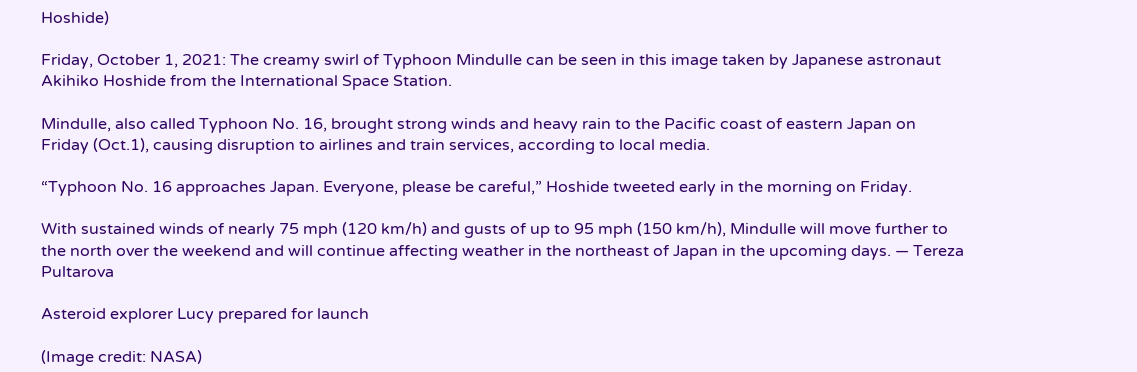Hoshide)

Friday, October 1, 2021: The creamy swirl of Typhoon Mindulle can be seen in this image taken by Japanese astronaut Akihiko Hoshide from the International Space Station.

Mindulle, also called Typhoon No. 16, brought strong winds and heavy rain to the Pacific coast of eastern Japan on Friday (Oct.1), causing disruption to airlines and train services, according to local media.

“Typhoon No. 16 approaches Japan. Everyone, please be careful,” Hoshide tweeted early in the morning on Friday.

With sustained winds of nearly 75 mph (120 km/h) and gusts of up to 95 mph (150 km/h), Mindulle will move further to the north over the weekend and will continue affecting weather in the northeast of Japan in the upcoming days. — Tereza Pultarova

Asteroid explorer Lucy prepared for launch

(Image credit: NASA)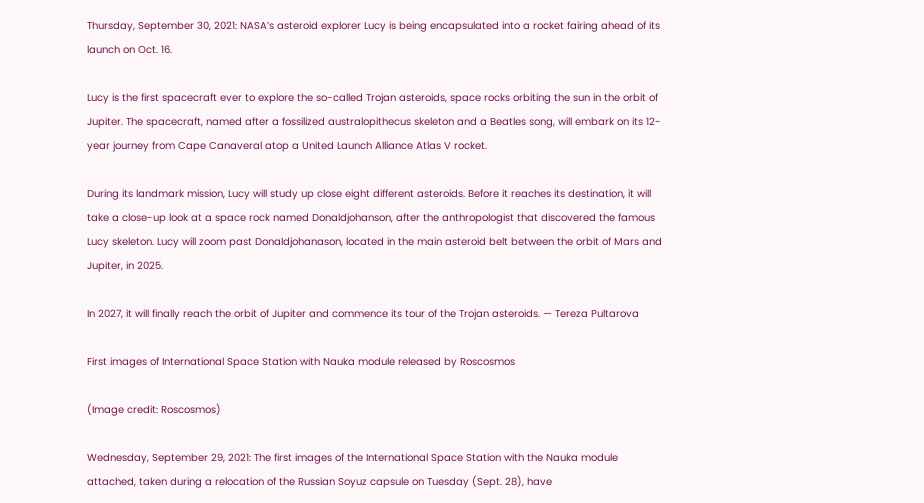Thursday, September 30, 2021: NASA’s asteroid explorer Lucy is being encapsulated into a rocket fairing ahead of its launch on Oct. 16.

Lucy is the first spacecraft ever to explore the so-called Trojan asteroids, space rocks orbiting the sun in the orbit of Jupiter. The spacecraft, named after a fossilized australopithecus skeleton and a Beatles song, will embark on its 12-year journey from Cape Canaveral atop a United Launch Alliance Atlas V rocket.

During its landmark mission, Lucy will study up close eight different asteroids. Before it reaches its destination, it will take a close-up look at a space rock named Donaldjohanson, after the anthropologist that discovered the famous Lucy skeleton. Lucy will zoom past Donaldjohanason, located in the main asteroid belt between the orbit of Mars and Jupiter, in 2025.

In 2027, it will finally reach the orbit of Jupiter and commence its tour of the Trojan asteroids. — Tereza Pultarova

First images of International Space Station with Nauka module released by Roscosmos

(Image credit: Roscosmos)

Wednesday, September 29, 2021: The first images of the International Space Station with the Nauka module attached, taken during a relocation of the Russian Soyuz capsule on Tuesday (Sept. 28), have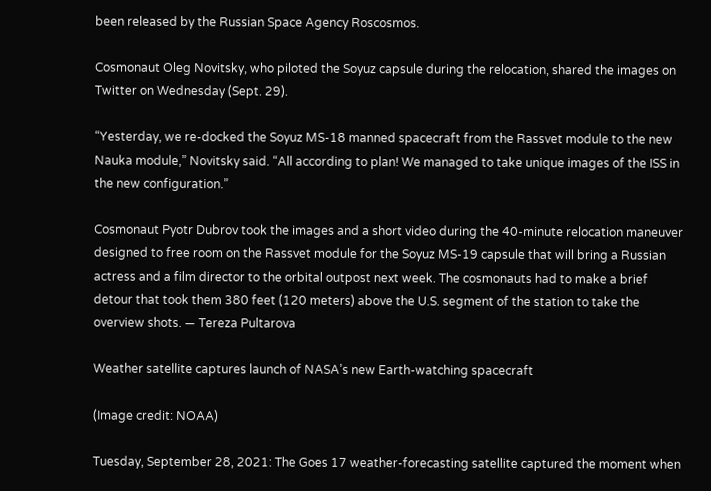been released by the Russian Space Agency Roscosmos.

Cosmonaut Oleg Novitsky, who piloted the Soyuz capsule during the relocation, shared the images on Twitter on Wednesday (Sept. 29).

“Yesterday, we re-docked the Soyuz MS-18 manned spacecraft from the Rassvet module to the new Nauka module,” Novitsky said. “All according to plan! We managed to take unique images of the ISS in the new configuration.”

Cosmonaut Pyotr Dubrov took the images and a short video during the 40-minute relocation maneuver designed to free room on the Rassvet module for the Soyuz MS-19 capsule that will bring a Russian actress and a film director to the orbital outpost next week. The cosmonauts had to make a brief detour that took them 380 feet (120 meters) above the U.S. segment of the station to take the overview shots. — Tereza Pultarova

Weather satellite captures launch of NASA’s new Earth-watching spacecraft

(Image credit: NOAA)

Tuesday, September 28, 2021: The Goes 17 weather-forecasting satellite captured the moment when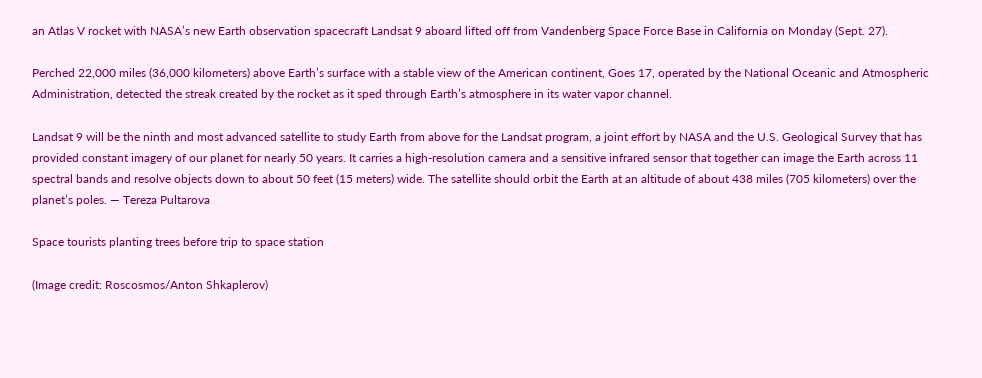an Atlas V rocket with NASA’s new Earth observation spacecraft Landsat 9 aboard lifted off from Vandenberg Space Force Base in California on Monday (Sept. 27).

Perched 22,000 miles (36,000 kilometers) above Earth’s surface with a stable view of the American continent, Goes 17, operated by the National Oceanic and Atmospheric Administration, detected the streak created by the rocket as it sped through Earth’s atmosphere in its water vapor channel.

Landsat 9 will be the ninth and most advanced satellite to study Earth from above for the Landsat program, a joint effort by NASA and the U.S. Geological Survey that has provided constant imagery of our planet for nearly 50 years. It carries a high-resolution camera and a sensitive infrared sensor that together can image the Earth across 11 spectral bands and resolve objects down to about 50 feet (15 meters) wide. The satellite should orbit the Earth at an altitude of about 438 miles (705 kilometers) over the planet’s poles. — Tereza Pultarova

Space tourists planting trees before trip to space station

(Image credit: Roscosmos/Anton Shkaplerov)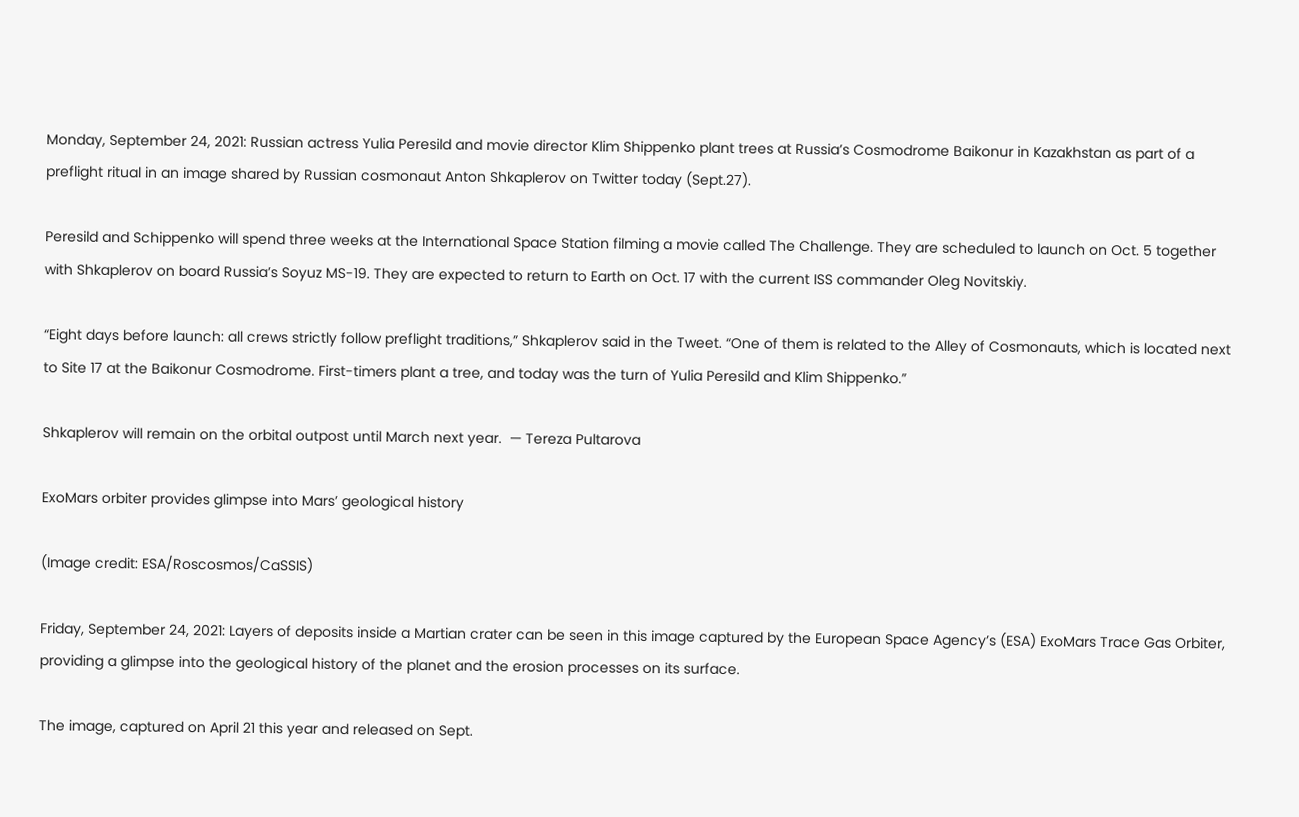Monday, September 24, 2021: Russian actress Yulia Peresild and movie director Klim Shippenko plant trees at Russia’s Cosmodrome Baikonur in Kazakhstan as part of a preflight ritual in an image shared by Russian cosmonaut Anton Shkaplerov on Twitter today (Sept.27).

Peresild and Schippenko will spend three weeks at the International Space Station filming a movie called The Challenge. They are scheduled to launch on Oct. 5 together with Shkaplerov on board Russia’s Soyuz MS-19. They are expected to return to Earth on Oct. 17 with the current ISS commander Oleg Novitskiy.

“Eight days before launch: all crews strictly follow preflight traditions,” Shkaplerov said in the Tweet. “One of them is related to the Alley of Cosmonauts, which is located next to Site 17 at the Baikonur Cosmodrome. First-timers plant a tree, and today was the turn of Yulia Peresild and Klim Shippenko.”

Shkaplerov will remain on the orbital outpost until March next year.  — Tereza Pultarova

ExoMars orbiter provides glimpse into Mars’ geological history

(Image credit: ESA/Roscosmos/CaSSIS)

Friday, September 24, 2021: Layers of deposits inside a Martian crater can be seen in this image captured by the European Space Agency’s (ESA) ExoMars Trace Gas Orbiter, providing a glimpse into the geological history of the planet and the erosion processes on its surface.

The image, captured on April 21 this year and released on Sept.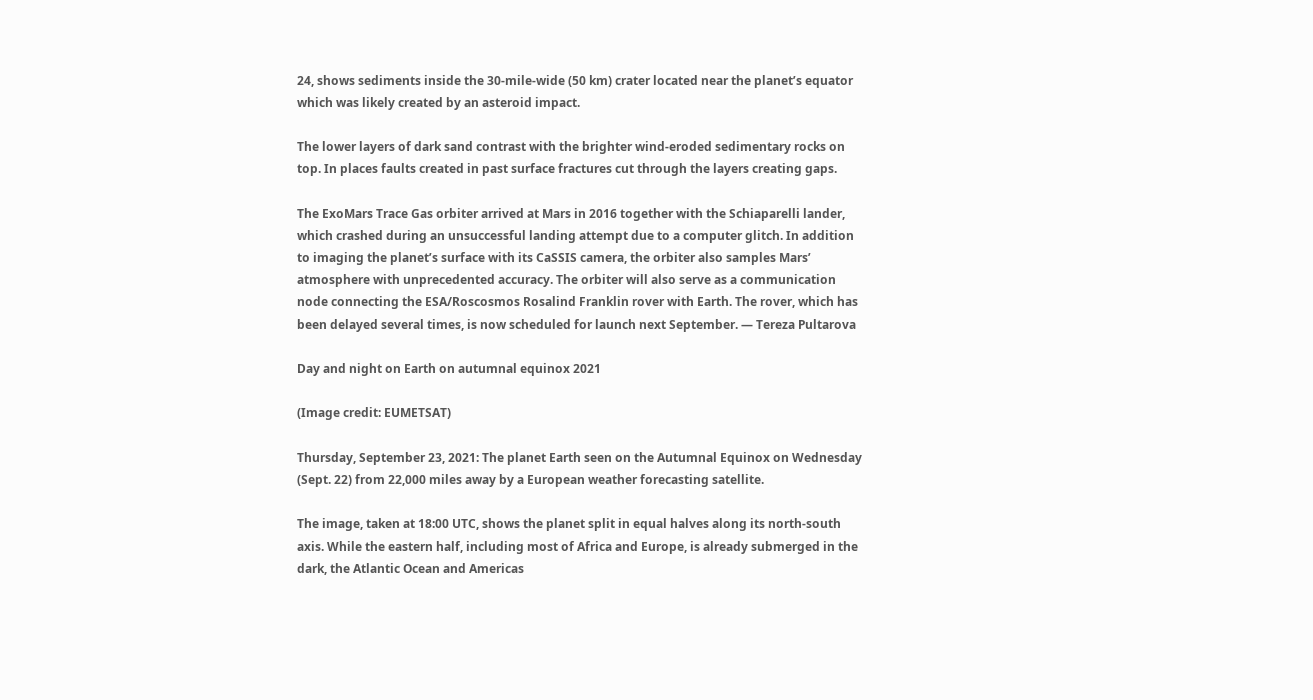24, shows sediments inside the 30-mile-wide (50 km) crater located near the planet’s equator which was likely created by an asteroid impact.

The lower layers of dark sand contrast with the brighter wind-eroded sedimentary rocks on top. In places faults created in past surface fractures cut through the layers creating gaps.

The ExoMars Trace Gas orbiter arrived at Mars in 2016 together with the Schiaparelli lander, which crashed during an unsuccessful landing attempt due to a computer glitch. In addition to imaging the planet’s surface with its CaSSIS camera, the orbiter also samples Mars’ atmosphere with unprecedented accuracy. The orbiter will also serve as a communication node connecting the ESA/Roscosmos Rosalind Franklin rover with Earth. The rover, which has been delayed several times, is now scheduled for launch next September. — Tereza Pultarova

Day and night on Earth on autumnal equinox 2021

(Image credit: EUMETSAT)

Thursday, September 23, 2021: The planet Earth seen on the Autumnal Equinox on Wednesday (Sept. 22) from 22,000 miles away by a European weather forecasting satellite.

The image, taken at 18:00 UTC, shows the planet split in equal halves along its north-south axis. While the eastern half, including most of Africa and Europe, is already submerged in the dark, the Atlantic Ocean and Americas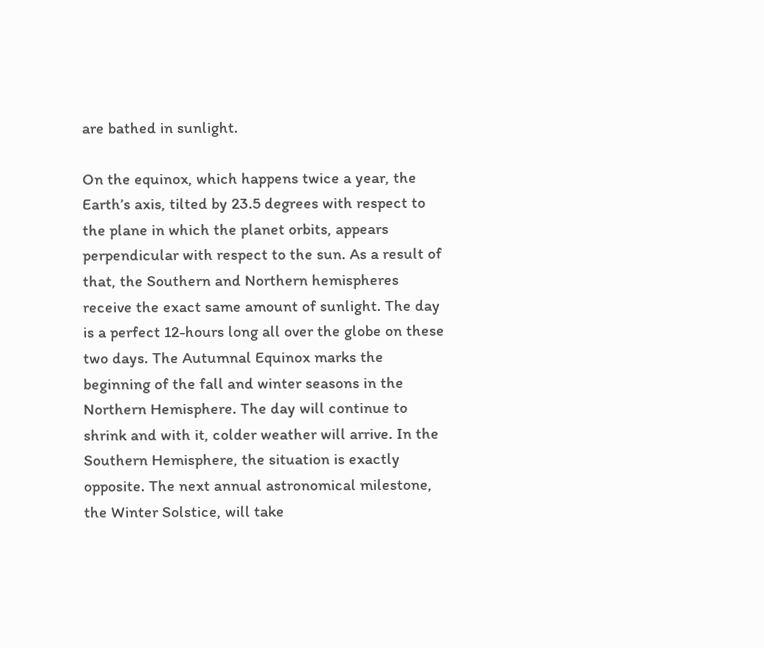are bathed in sunlight.

On the equinox, which happens twice a year, the Earth’s axis, tilted by 23.5 degrees with respect to the plane in which the planet orbits, appears perpendicular with respect to the sun. As a result of that, the Southern and Northern hemispheres receive the exact same amount of sunlight. The day is a perfect 12-hours long all over the globe on these two days. The Autumnal Equinox marks the beginning of the fall and winter seasons in the Northern Hemisphere. The day will continue to shrink and with it, colder weather will arrive. In the Southern Hemisphere, the situation is exactly opposite. The next annual astronomical milestone, the Winter Solstice, will take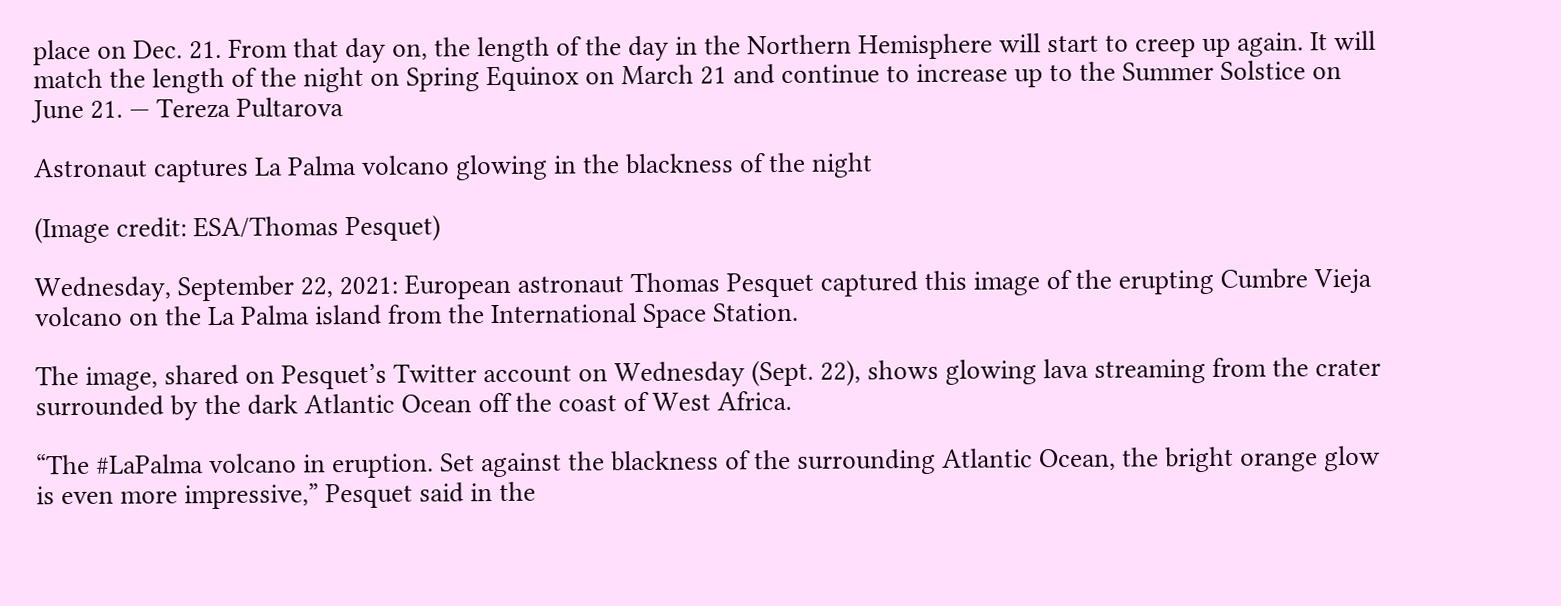place on Dec. 21. From that day on, the length of the day in the Northern Hemisphere will start to creep up again. It will match the length of the night on Spring Equinox on March 21 and continue to increase up to the Summer Solstice on June 21. — Tereza Pultarova

Astronaut captures La Palma volcano glowing in the blackness of the night

(Image credit: ESA/Thomas Pesquet)

Wednesday, September 22, 2021: European astronaut Thomas Pesquet captured this image of the erupting Cumbre Vieja volcano on the La Palma island from the International Space Station.

The image, shared on Pesquet’s Twitter account on Wednesday (Sept. 22), shows glowing lava streaming from the crater surrounded by the dark Atlantic Ocean off the coast of West Africa.

“The #LaPalma volcano in eruption. Set against the blackness of the surrounding Atlantic Ocean, the bright orange glow is even more impressive,” Pesquet said in the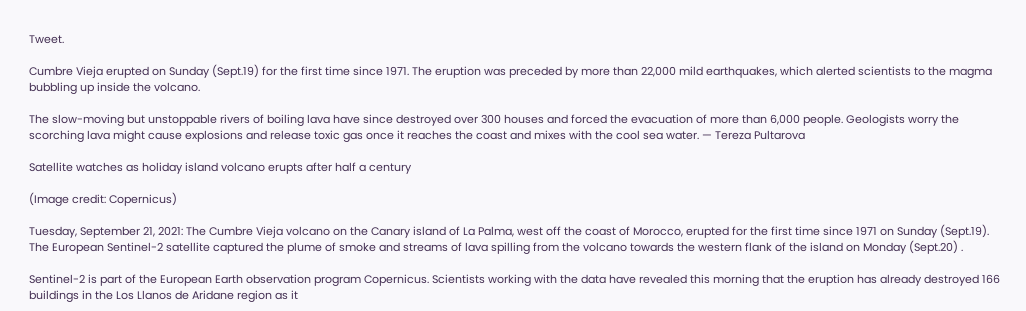Tweet.

Cumbre Vieja erupted on Sunday (Sept.19) for the first time since 1971. The eruption was preceded by more than 22,000 mild earthquakes, which alerted scientists to the magma bubbling up inside the volcano.

The slow-moving but unstoppable rivers of boiling lava have since destroyed over 300 houses and forced the evacuation of more than 6,000 people. Geologists worry the scorching lava might cause explosions and release toxic gas once it reaches the coast and mixes with the cool sea water. — Tereza Pultarova

Satellite watches as holiday island volcano erupts after half a century

(Image credit: Copernicus)

Tuesday, September 21, 2021: The Cumbre Vieja volcano on the Canary island of La Palma, west off the coast of Morocco, erupted for the first time since 1971 on Sunday (Sept.19). The European Sentinel-2 satellite captured the plume of smoke and streams of lava spilling from the volcano towards the western flank of the island on Monday (Sept.20) .

Sentinel-2 is part of the European Earth observation program Copernicus. Scientists working with the data have revealed this morning that the eruption has already destroyed 166 buildings in the Los Llanos de Aridane region as it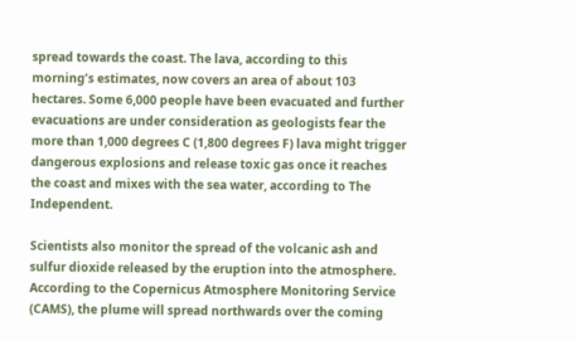spread towards the coast. The lava, according to this morning’s estimates, now covers an area of about 103 hectares. Some 6,000 people have been evacuated and further evacuations are under consideration as geologists fear the more than 1,000 degrees C (1,800 degrees F) lava might trigger dangerous explosions and release toxic gas once it reaches the coast and mixes with the sea water, according to The Independent.

Scientists also monitor the spread of the volcanic ash and sulfur dioxide released by the eruption into the atmosphere. According to the Copernicus Atmosphere Monitoring Service (CAMS), the plume will spread northwards over the coming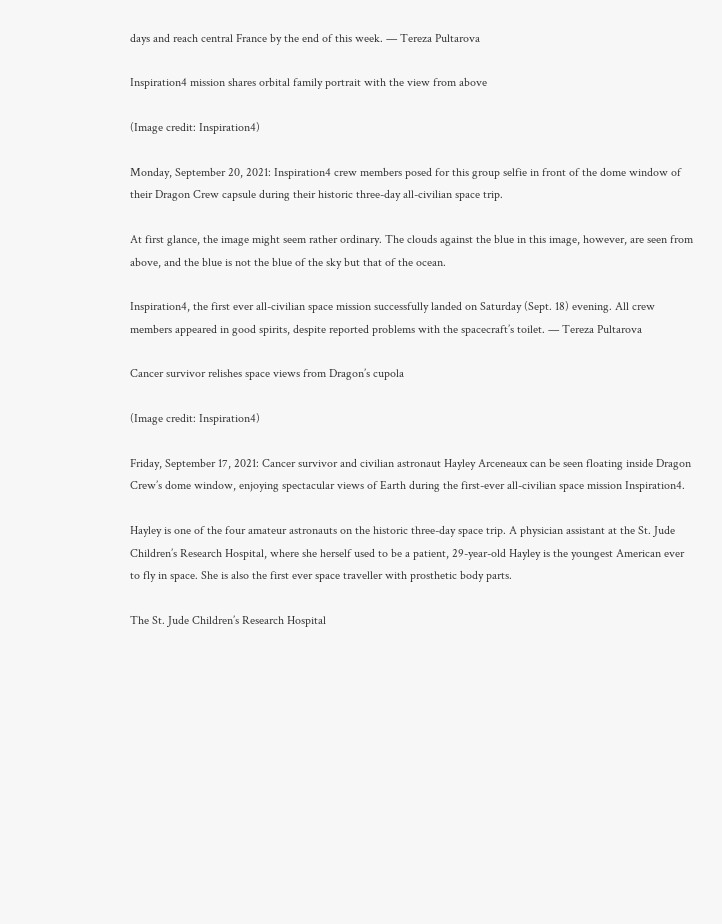days and reach central France by the end of this week. — Tereza Pultarova

Inspiration4 mission shares orbital family portrait with the view from above

(Image credit: Inspiration4)

Monday, September 20, 2021: Inspiration4 crew members posed for this group selfie in front of the dome window of their Dragon Crew capsule during their historic three-day all-civilian space trip.

At first glance, the image might seem rather ordinary. The clouds against the blue in this image, however, are seen from above, and the blue is not the blue of the sky but that of the ocean.

Inspiration4, the first ever all-civilian space mission successfully landed on Saturday (Sept. 18) evening. All crew members appeared in good spirits, despite reported problems with the spacecraft’s toilet. — Tereza Pultarova

Cancer survivor relishes space views from Dragon’s cupola

(Image credit: Inspiration4)

Friday, September 17, 2021: Cancer survivor and civilian astronaut Hayley Arceneaux can be seen floating inside Dragon Crew’s dome window, enjoying spectacular views of Earth during the first-ever all-civilian space mission Inspiration4.

Hayley is one of the four amateur astronauts on the historic three-day space trip. A physician assistant at the St. Jude Children’s Research Hospital, where she herself used to be a patient, 29-year-old Hayley is the youngest American ever to fly in space. She is also the first ever space traveller with prosthetic body parts.

The St. Jude Children’s Research Hospital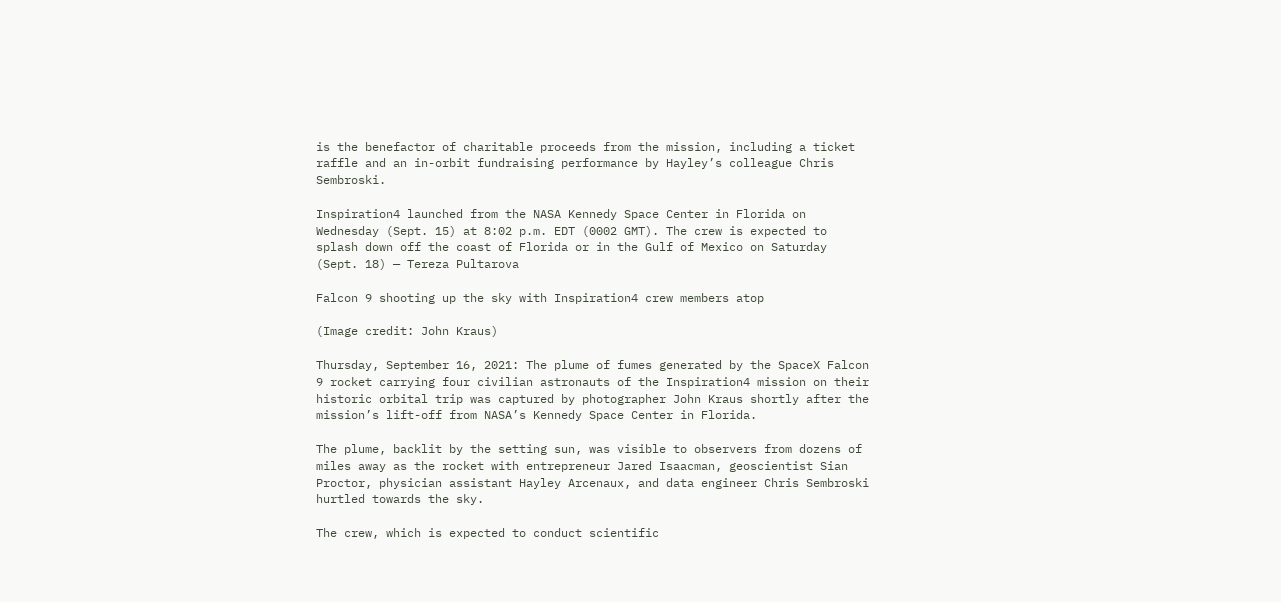is the benefactor of charitable proceeds from the mission, including a ticket raffle and an in-orbit fundraising performance by Hayley’s colleague Chris Sembroski.

Inspiration4 launched from the NASA Kennedy Space Center in Florida on Wednesday (Sept. 15) at 8:02 p.m. EDT (0002 GMT). The crew is expected to splash down off the coast of Florida or in the Gulf of Mexico on Saturday (Sept. 18) — Tereza Pultarova

Falcon 9 shooting up the sky with Inspiration4 crew members atop

(Image credit: John Kraus)

Thursday, September 16, 2021: The plume of fumes generated by the SpaceX Falcon 9 rocket carrying four civilian astronauts of the Inspiration4 mission on their historic orbital trip was captured by photographer John Kraus shortly after the mission’s lift-off from NASA’s Kennedy Space Center in Florida.

The plume, backlit by the setting sun, was visible to observers from dozens of miles away as the rocket with entrepreneur Jared Isaacman, geoscientist Sian Proctor, physician assistant Hayley Arcenaux, and data engineer Chris Sembroski hurtled towards the sky.

The crew, which is expected to conduct scientific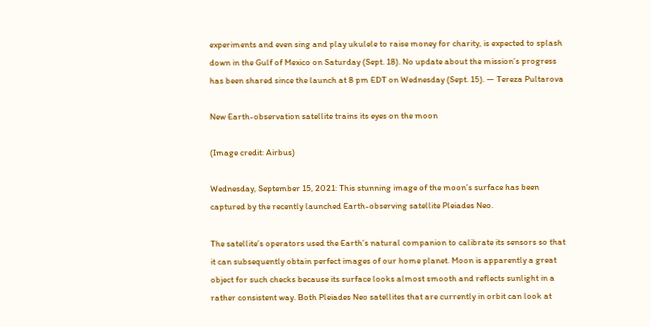experiments and even sing and play ukulele to raise money for charity, is expected to splash down in the Gulf of Mexico on Saturday (Sept. 18). No update about the mission’s progress has been shared since the launch at 8 pm EDT on Wednesday (Sept. 15). — Tereza Pultarova

New Earth-observation satellite trains its eyes on the moon

(Image credit: Airbus)

Wednesday, September 15, 2021: This stunning image of the moon’s surface has been captured by the recently launched Earth-observing satellite Pleiades Neo.

The satellite’s operators used the Earth’s natural companion to calibrate its sensors so that it can subsequently obtain perfect images of our home planet. Moon is apparently a great object for such checks because its surface looks almost smooth and reflects sunlight in a rather consistent way. Both Pleiades Neo satellites that are currently in orbit can look at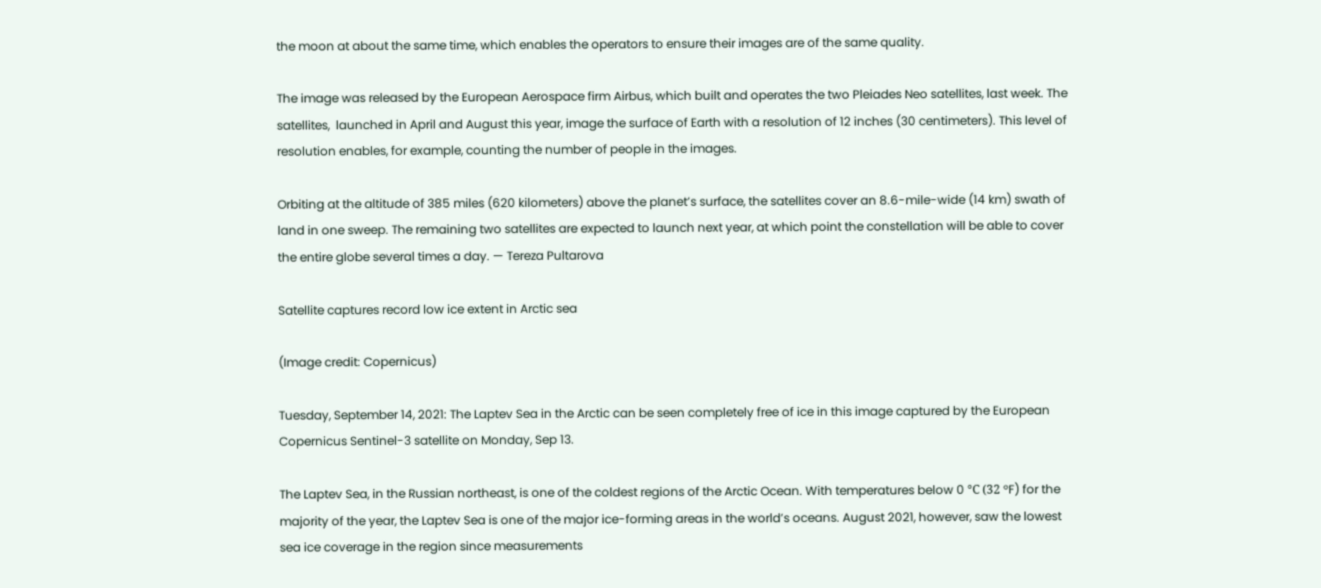the moon at about the same time, which enables the operators to ensure their images are of the same quality.

The image was released by the European Aerospace firm Airbus, which built and operates the two Pleiades Neo satellites, last week. The satellites,  launched in April and August this year, image the surface of Earth with a resolution of 12 inches (30 centimeters). This level of resolution enables, for example, counting the number of people in the images.

Orbiting at the altitude of 385 miles (620 kilometers) above the planet’s surface, the satellites cover an 8.6-mile-wide (14 km) swath of land in one sweep. The remaining two satellites are expected to launch next year, at which point the constellation will be able to cover the entire globe several times a day. — Tereza Pultarova

Satellite captures record low ice extent in Arctic sea

(Image credit: Copernicus)

Tuesday, September 14, 2021: The Laptev Sea in the Arctic can be seen completely free of ice in this image captured by the European Copernicus Sentinel-3 satellite on Monday, Sep 13.

The Laptev Sea, in the Russian northeast, is one of the coldest regions of the Arctic Ocean. With temperatures below 0 °С (32 °F) for the majority of the year, the Laptev Sea is one of the major ice-forming areas in the world’s oceans. August 2021, however, saw the lowest sea ice coverage in the region since measurements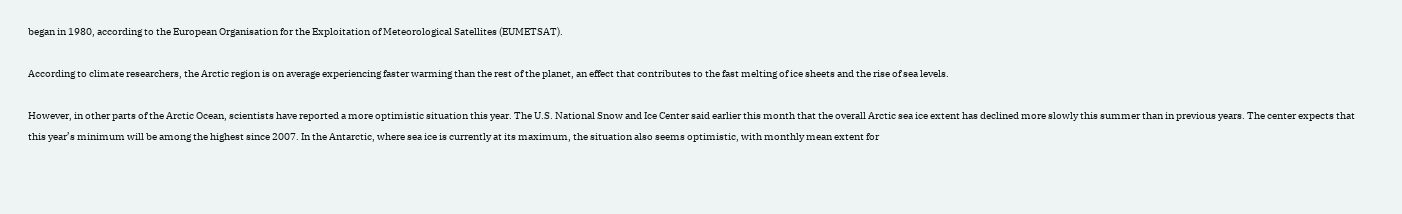began in 1980, according to the European Organisation for the Exploitation of Meteorological Satellites (EUMETSAT).

According to climate researchers, the Arctic region is on average experiencing faster warming than the rest of the planet, an effect that contributes to the fast melting of ice sheets and the rise of sea levels.

However, in other parts of the Arctic Ocean, scientists have reported a more optimistic situation this year. The U.S. National Snow and Ice Center said earlier this month that the overall Arctic sea ice extent has declined more slowly this summer than in previous years. The center expects that this year’s minimum will be among the highest since 2007. In the Antarctic, where sea ice is currently at its maximum, the situation also seems optimistic, with monthly mean extent for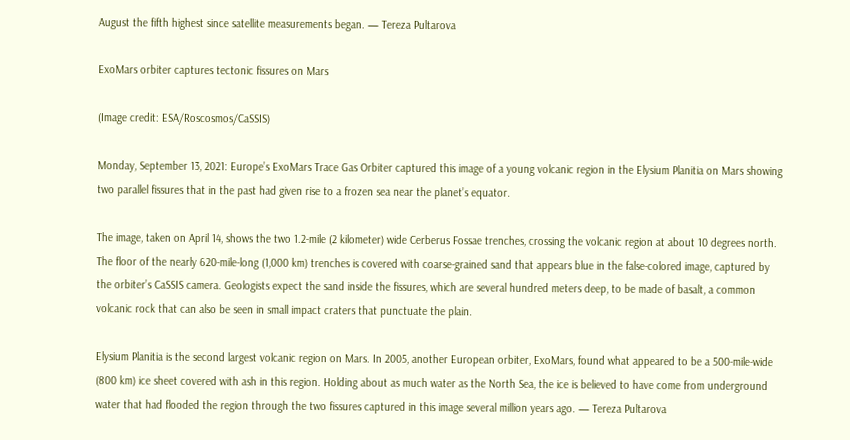August the fifth highest since satellite measurements began. — Tereza Pultarova

ExoMars orbiter captures tectonic fissures on Mars

(Image credit: ESA/Roscosmos/CaSSIS)

Monday, September 13, 2021: Europe’s ExoMars Trace Gas Orbiter captured this image of a young volcanic region in the Elysium Planitia on Mars showing two parallel fissures that in the past had given rise to a frozen sea near the planet’s equator.

The image, taken on April 14, shows the two 1.2-mile (2 kilometer) wide Cerberus Fossae trenches, crossing the volcanic region at about 10 degrees north. The floor of the nearly 620-mile-long (1,000 km) trenches is covered with coarse-grained sand that appears blue in the false-colored image, captured by the orbiter’s CaSSIS camera. Geologists expect the sand inside the fissures, which are several hundred meters deep, to be made of basalt, a common volcanic rock that can also be seen in small impact craters that punctuate the plain.

Elysium Planitia is the second largest volcanic region on Mars. In 2005, another European orbiter, ExoMars, found what appeared to be a 500-mile-wide (800 km) ice sheet covered with ash in this region. Holding about as much water as the North Sea, the ice is believed to have come from underground water that had flooded the region through the two fissures captured in this image several million years ago. — Tereza Pultarova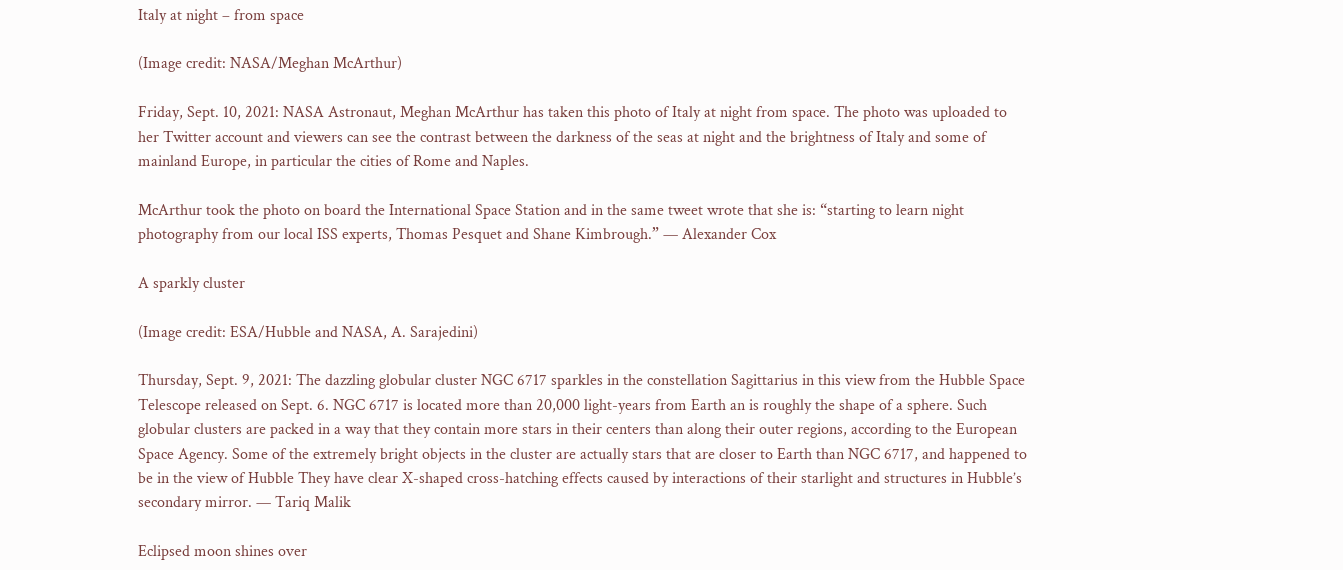Italy at night – from space

(Image credit: NASA/Meghan McArthur)

Friday, Sept. 10, 2021: NASA Astronaut, Meghan McArthur has taken this photo of Italy at night from space. The photo was uploaded to her Twitter account and viewers can see the contrast between the darkness of the seas at night and the brightness of Italy and some of mainland Europe, in particular the cities of Rome and Naples.

McArthur took the photo on board the International Space Station and in the same tweet wrote that she is: “starting to learn night photography from our local ISS experts, Thomas Pesquet and Shane Kimbrough.” — Alexander Cox

A sparkly cluster

(Image credit: ESA/Hubble and NASA, A. Sarajedini)

Thursday, Sept. 9, 2021: The dazzling globular cluster NGC 6717 sparkles in the constellation Sagittarius in this view from the Hubble Space Telescope released on Sept. 6. NGC 6717 is located more than 20,000 light-years from Earth an is roughly the shape of a sphere. Such globular clusters are packed in a way that they contain more stars in their centers than along their outer regions, according to the European Space Agency. Some of the extremely bright objects in the cluster are actually stars that are closer to Earth than NGC 6717, and happened to be in the view of Hubble They have clear X-shaped cross-hatching effects caused by interactions of their starlight and structures in Hubble’s secondary mirror. — Tariq Malik

Eclipsed moon shines over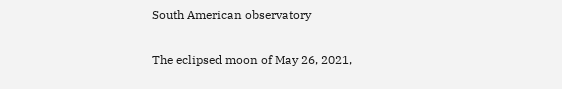South American observatory

The eclipsed moon of May 26, 2021,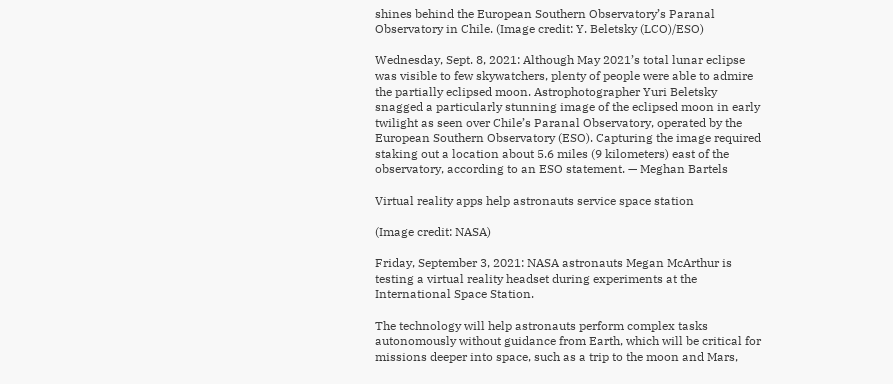shines behind the European Southern Observatory’s Paranal Observatory in Chile. (Image credit: Y. Beletsky (LCO)/ESO)

Wednesday, Sept. 8, 2021: Although May 2021’s total lunar eclipse was visible to few skywatchers, plenty of people were able to admire the partially eclipsed moon. Astrophotographer Yuri Beletsky snagged a particularly stunning image of the eclipsed moon in early twilight as seen over Chile’s Paranal Observatory, operated by the European Southern Observatory (ESO). Capturing the image required staking out a location about 5.6 miles (9 kilometers) east of the observatory, according to an ESO statement. — Meghan Bartels

Virtual reality apps help astronauts service space station

(Image credit: NASA)

Friday, September 3, 2021: NASA astronauts Megan McArthur is testing a virtual reality headset during experiments at the International Space Station.

The technology will help astronauts perform complex tasks autonomously without guidance from Earth, which will be critical for missions deeper into space, such as a trip to the moon and Mars,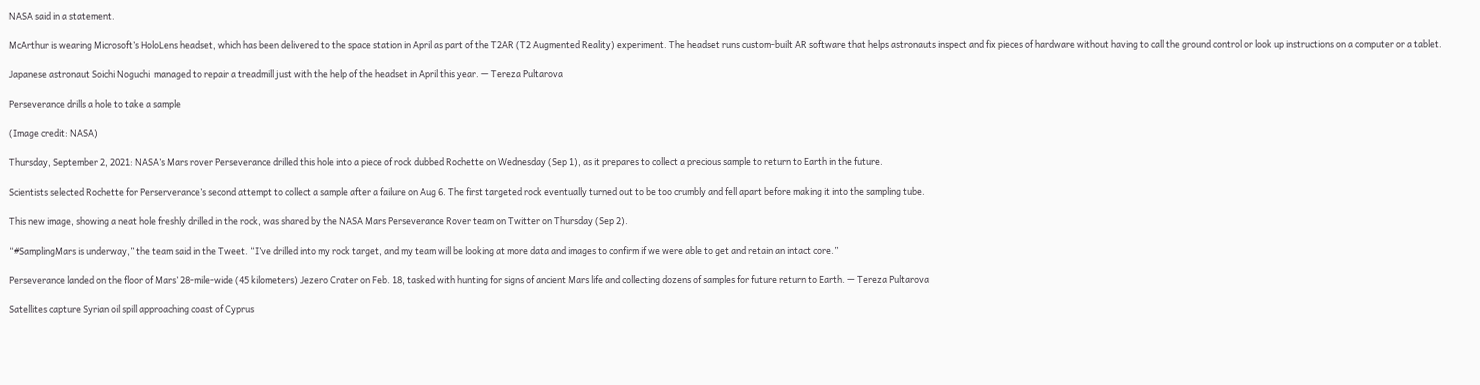NASA said in a statement.

McArthur is wearing Microsoft’s HoloLens headset, which has been delivered to the space station in April as part of the T2AR (T2 Augmented Reality) experiment. The headset runs custom-built AR software that helps astronauts inspect and fix pieces of hardware without having to call the ground control or look up instructions on a computer or a tablet.

Japanese astronaut Soichi Noguchi  managed to repair a treadmill just with the help of the headset in April this year. — Tereza Pultarova

Perseverance drills a hole to take a sample

(Image credit: NASA)

Thursday, September 2, 2021: NASA’s Mars rover Perseverance drilled this hole into a piece of rock dubbed Rochette on Wednesday (Sep 1), as it prepares to collect a precious sample to return to Earth in the future.

Scientists selected Rochette for Perserverance’s second attempt to collect a sample after a failure on Aug 6. The first targeted rock eventually turned out to be too crumbly and fell apart before making it into the sampling tube.

This new image, showing a neat hole freshly drilled in the rock, was shared by the NASA Mars Perseverance Rover team on Twitter on Thursday (Sep 2).

“#SamplingMars is underway,” the team said in the Tweet. “I’ve drilled into my rock target, and my team will be looking at more data and images to confirm if we were able to get and retain an intact core.”

Perseverance landed on the floor of Mars’ 28-mile-wide (45 kilometers) Jezero Crater on Feb. 18, tasked with hunting for signs of ancient Mars life and collecting dozens of samples for future return to Earth. — Tereza Pultarova

Satellites capture Syrian oil spill approaching coast of Cyprus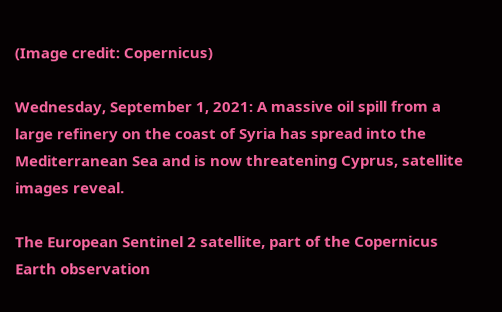(Image credit: Copernicus)

Wednesday, September 1, 2021: A massive oil spill from a large refinery on the coast of Syria has spread into the Mediterranean Sea and is now threatening Cyprus, satellite images reveal.

The European Sentinel 2 satellite, part of the Copernicus Earth observation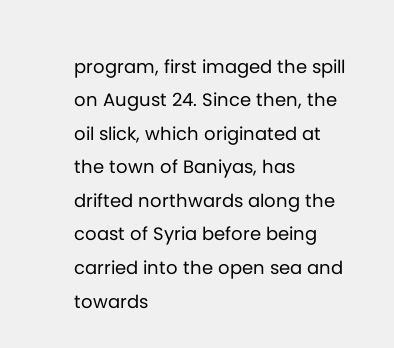program, first imaged the spill on August 24. Since then, the oil slick, which originated at the town of Baniyas, has drifted northwards along the coast of Syria before being carried into the open sea and towards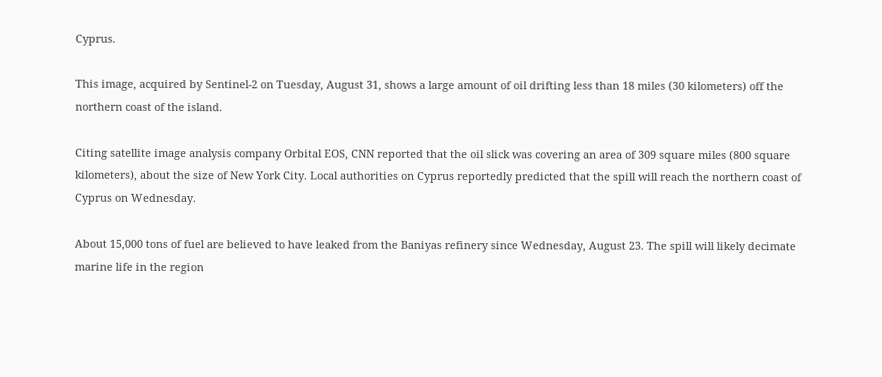Cyprus.

This image, acquired by Sentinel-2 on Tuesday, August 31, shows a large amount of oil drifting less than 18 miles (30 kilometers) off the northern coast of the island.

Citing satellite image analysis company Orbital EOS, CNN reported that the oil slick was covering an area of 309 square miles (800 square kilometers), about the size of New York City. Local authorities on Cyprus reportedly predicted that the spill will reach the northern coast of Cyprus on Wednesday.

About 15,000 tons of fuel are believed to have leaked from the Baniyas refinery since Wednesday, August 23. The spill will likely decimate marine life in the region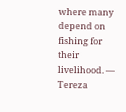where many depend on fishing for their livelihood. — Tereza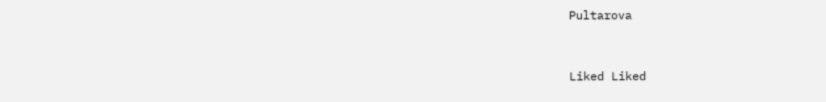Pultarova


Liked Liked